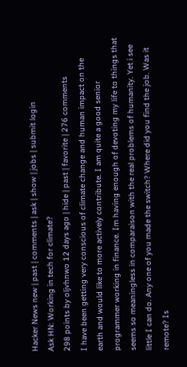Hacker News new | past | comments | ask | show | jobs | submit login
Ask HN: Working in tech for climate?
298 points by oljvhnwo 12 days ago | hide | past | favorite | 276 comments
I have been getting very conscious of climate change and human impact on the earth and would like to more actively contribute. I am quite a good senior programmer working in finance. Im having enough of devoting my life to things that seems so meaningless in comparaison with the real problems of humanity. Yet i see little I can do. Any one of you made the switch? Where did you find the job. Was it remote? Is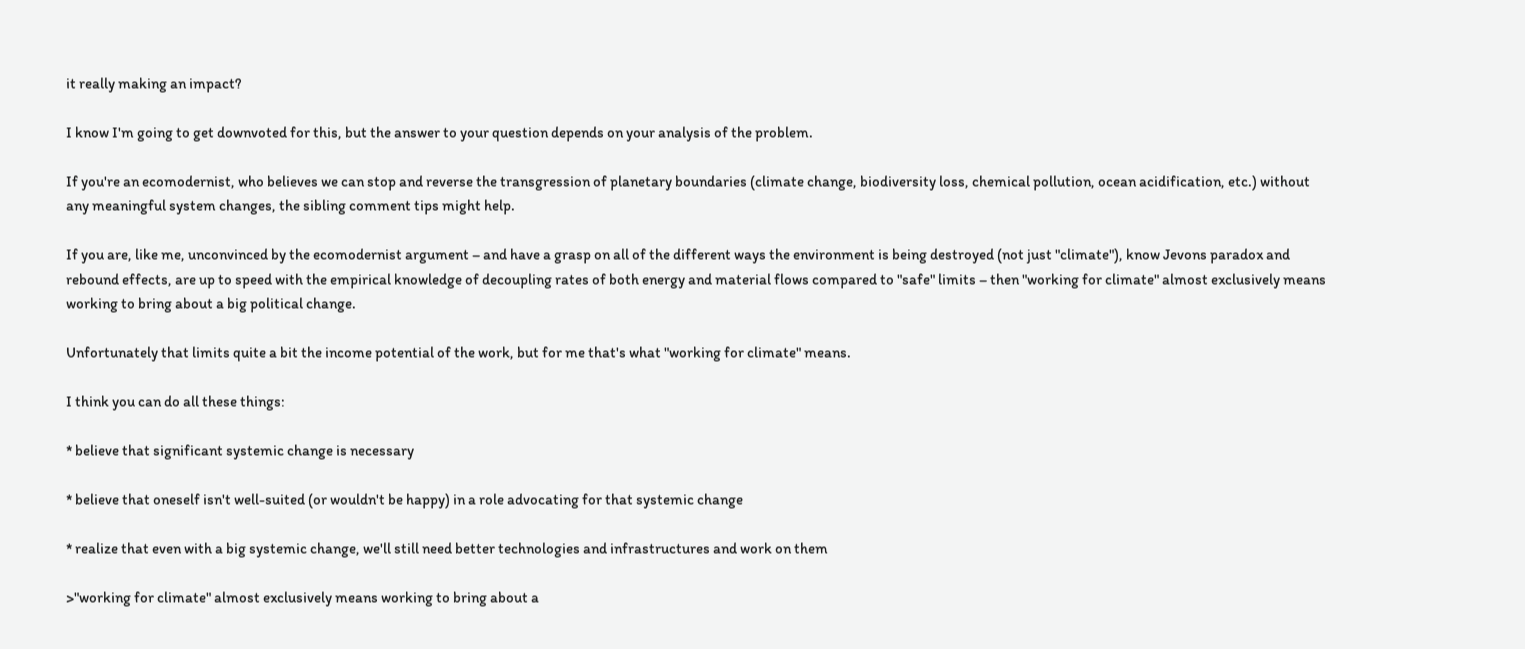it really making an impact?

I know I'm going to get downvoted for this, but the answer to your question depends on your analysis of the problem.

If you're an ecomodernist, who believes we can stop and reverse the transgression of planetary boundaries (climate change, biodiversity loss, chemical pollution, ocean acidification, etc.) without any meaningful system changes, the sibling comment tips might help.

If you are, like me, unconvinced by the ecomodernist argument – and have a grasp on all of the different ways the environment is being destroyed (not just "climate"), know Jevons paradox and rebound effects, are up to speed with the empirical knowledge of decoupling rates of both energy and material flows compared to "safe" limits – then "working for climate" almost exclusively means working to bring about a big political change.

Unfortunately that limits quite a bit the income potential of the work, but for me that's what "working for climate" means.

I think you can do all these things:

* believe that significant systemic change is necessary

* believe that oneself isn't well-suited (or wouldn't be happy) in a role advocating for that systemic change

* realize that even with a big systemic change, we'll still need better technologies and infrastructures and work on them

>"working for climate" almost exclusively means working to bring about a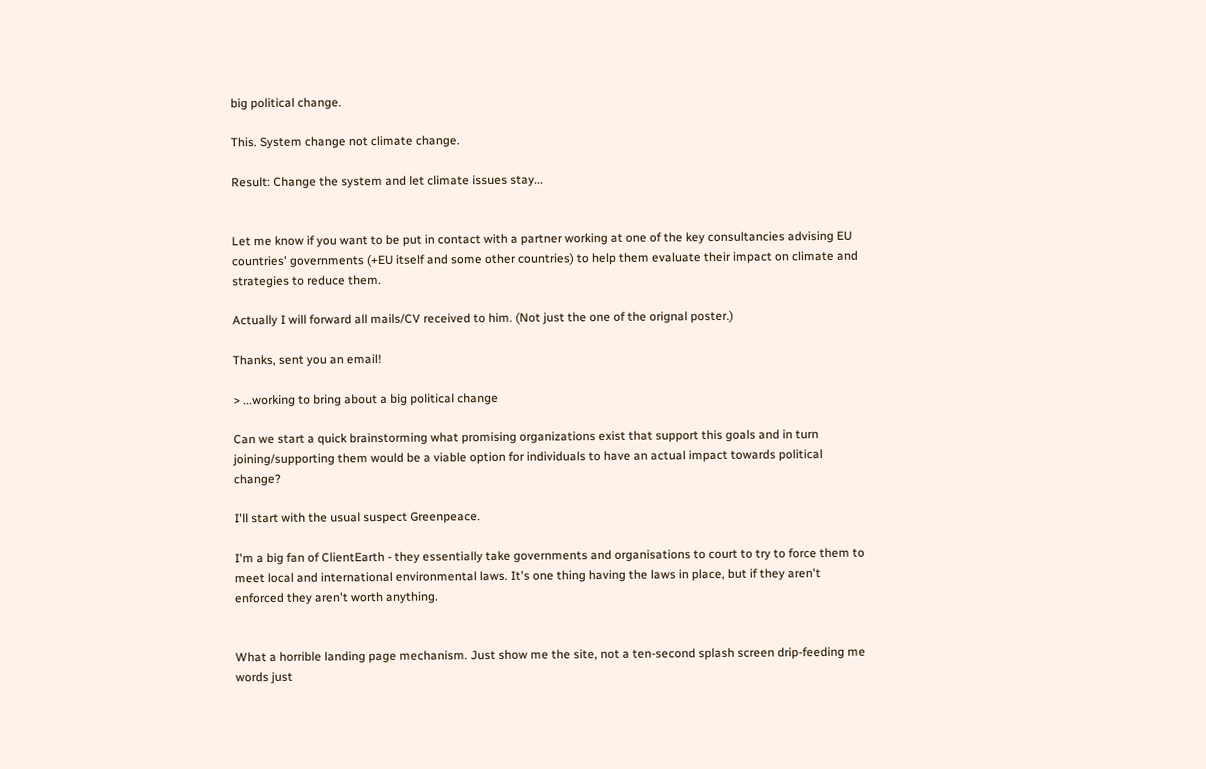big political change.

This. System change not climate change.

Result: Change the system and let climate issues stay...


Let me know if you want to be put in contact with a partner working at one of the key consultancies advising EU countries' governments (+EU itself and some other countries) to help them evaluate their impact on climate and strategies to reduce them.

Actually I will forward all mails/CV received to him. (Not just the one of the orignal poster.)

Thanks, sent you an email!

> ...working to bring about a big political change

Can we start a quick brainstorming what promising organizations exist that support this goals and in turn joining/supporting them would be a viable option for individuals to have an actual impact towards political change?

I'll start with the usual suspect Greenpeace.

I'm a big fan of ClientEarth - they essentially take governments and organisations to court to try to force them to meet local and international environmental laws. It's one thing having the laws in place, but if they aren't enforced they aren't worth anything.


What a horrible landing page mechanism. Just show me the site, not a ten-second splash screen drip-feeding me words just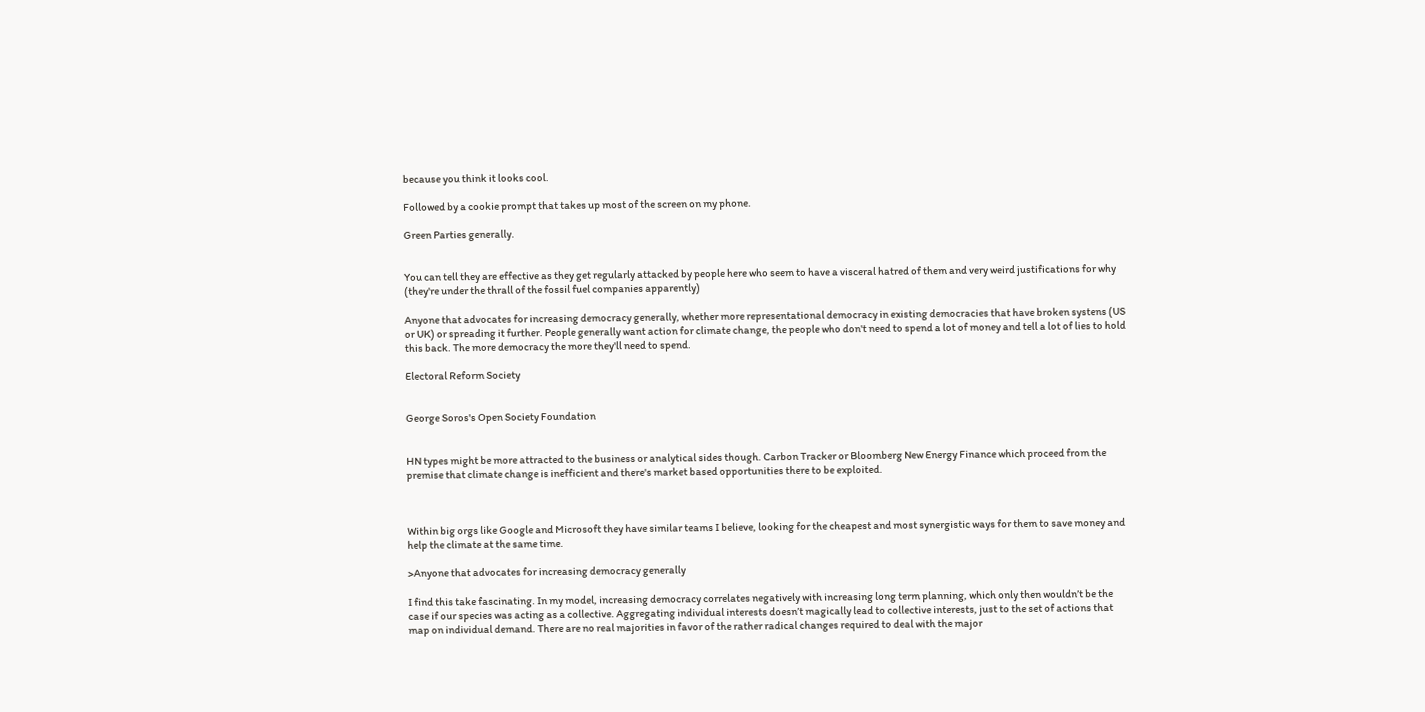because you think it looks cool.

Followed by a cookie prompt that takes up most of the screen on my phone.

Green Parties generally.


You can tell they are effective as they get regularly attacked by people here who seem to have a visceral hatred of them and very weird justifications for why (they're under the thrall of the fossil fuel companies apparently)

Anyone that advocates for increasing democracy generally, whether more representational democracy in existing democracies that have broken systens (US or UK) or spreading it further. People generally want action for climate change, the people who don't need to spend a lot of money and tell a lot of lies to hold this back. The more democracy the more they'll need to spend.

Electoral Reform Society


George Soros's Open Society Foundation


HN types might be more attracted to the business or analytical sides though. Carbon Tracker or Bloomberg New Energy Finance which proceed from the premise that climate change is inefficient and there's market based opportunities there to be exploited.



Within big orgs like Google and Microsoft they have similar teams I believe, looking for the cheapest and most synergistic ways for them to save money and help the climate at the same time.

>Anyone that advocates for increasing democracy generally

I find this take fascinating. In my model, increasing democracy correlates negatively with increasing long term planning, which only then wouldn’t be the case if our species was acting as a collective. Aggregating individual interests doesn’t magically lead to collective interests, just to the set of actions that map on individual demand. There are no real majorities in favor of the rather radical changes required to deal with the major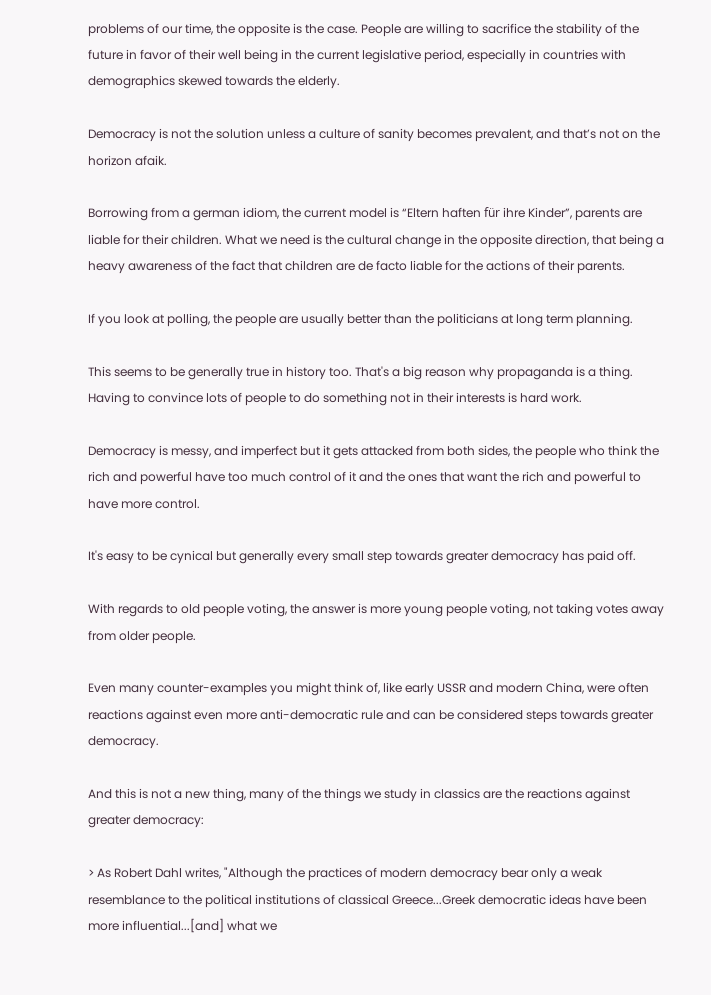problems of our time, the opposite is the case. People are willing to sacrifice the stability of the future in favor of their well being in the current legislative period, especially in countries with demographics skewed towards the elderly.

Democracy is not the solution unless a culture of sanity becomes prevalent, and that’s not on the horizon afaik.

Borrowing from a german idiom, the current model is “Eltern haften für ihre Kinder”, parents are liable for their children. What we need is the cultural change in the opposite direction, that being a heavy awareness of the fact that children are de facto liable for the actions of their parents.

If you look at polling, the people are usually better than the politicians at long term planning.

This seems to be generally true in history too. That's a big reason why propaganda is a thing. Having to convince lots of people to do something not in their interests is hard work.

Democracy is messy, and imperfect but it gets attacked from both sides, the people who think the rich and powerful have too much control of it and the ones that want the rich and powerful to have more control.

It's easy to be cynical but generally every small step towards greater democracy has paid off.

With regards to old people voting, the answer is more young people voting, not taking votes away from older people.

Even many counter-examples you might think of, like early USSR and modern China, were often reactions against even more anti-democratic rule and can be considered steps towards greater democracy.

And this is not a new thing, many of the things we study in classics are the reactions against greater democracy:

> As Robert Dahl writes, "Although the practices of modern democracy bear only a weak resemblance to the political institutions of classical Greece...Greek democratic ideas have been more influential...[and] what we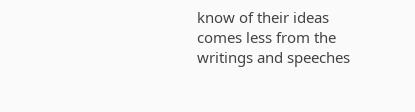know of their ideas comes less from the writings and speeches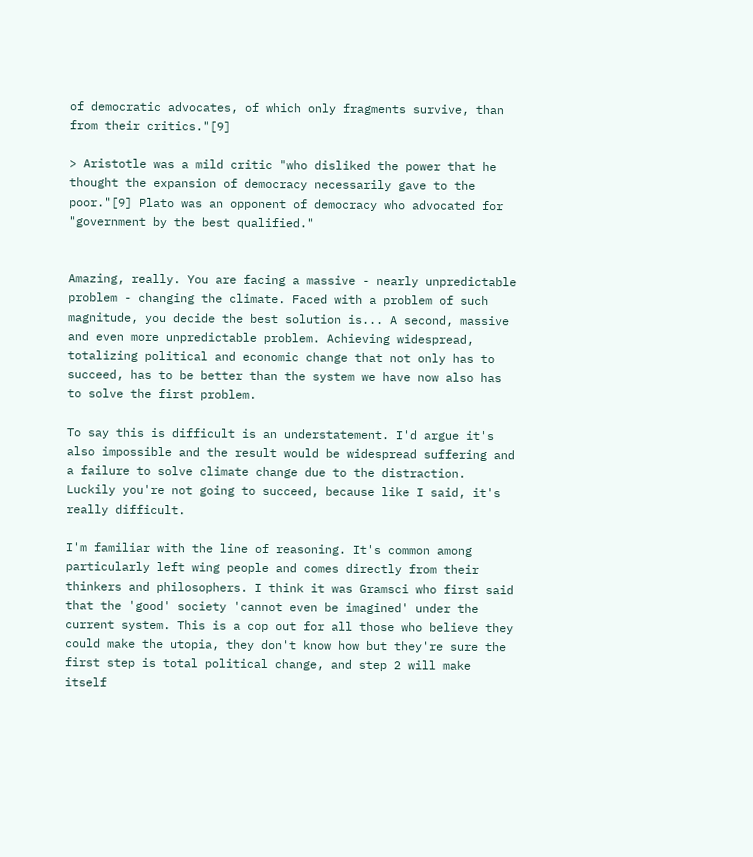of democratic advocates, of which only fragments survive, than from their critics."[9]

> Aristotle was a mild critic "who disliked the power that he thought the expansion of democracy necessarily gave to the poor."[9] Plato was an opponent of democracy who advocated for "government by the best qualified."


Amazing, really. You are facing a massive - nearly unpredictable problem - changing the climate. Faced with a problem of such magnitude, you decide the best solution is... A second, massive and even more unpredictable problem. Achieving widespread, totalizing political and economic change that not only has to succeed, has to be better than the system we have now also has to solve the first problem.

To say this is difficult is an understatement. I'd argue it's also impossible and the result would be widespread suffering and a failure to solve climate change due to the distraction. Luckily you're not going to succeed, because like I said, it's really difficult.

I'm familiar with the line of reasoning. It's common among particularly left wing people and comes directly from their thinkers and philosophers. I think it was Gramsci who first said that the 'good' society 'cannot even be imagined' under the current system. This is a cop out for all those who believe they could make the utopia, they don't know how but they're sure the first step is total political change, and step 2 will make itself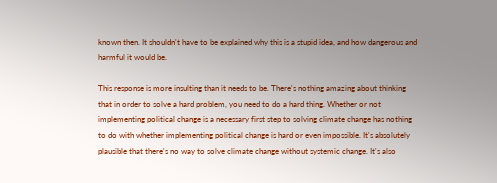known then. It shouldn't have to be explained why this is a stupid idea, and how dangerous and harmful it would be.

This response is more insulting than it needs to be. There's nothing amazing about thinking that in order to solve a hard problem, you need to do a hard thing. Whether or not implementing political change is a necessary first step to solving climate change has nothing to do with whether implementing political change is hard or even impossible. It's absolutely plausible that there's no way to solve climate change without systemic change. It's also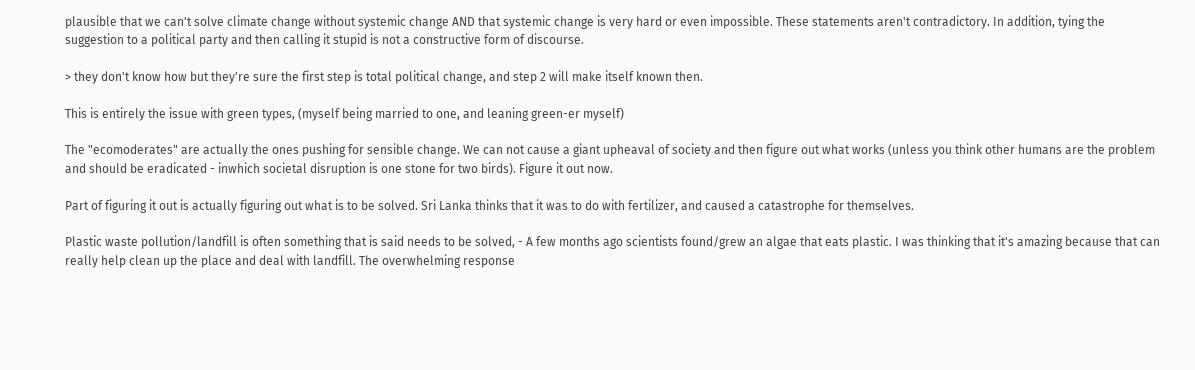plausible that we can't solve climate change without systemic change AND that systemic change is very hard or even impossible. These statements aren't contradictory. In addition, tying the suggestion to a political party and then calling it stupid is not a constructive form of discourse.

> they don't know how but they're sure the first step is total political change, and step 2 will make itself known then.

This is entirely the issue with green types, (myself being married to one, and leaning green-er myself)

The "ecomoderates" are actually the ones pushing for sensible change. We can not cause a giant upheaval of society and then figure out what works (unless you think other humans are the problem and should be eradicated - inwhich societal disruption is one stone for two birds). Figure it out now.

Part of figuring it out is actually figuring out what is to be solved. Sri Lanka thinks that it was to do with fertilizer, and caused a catastrophe for themselves.

Plastic waste pollution/landfill is often something that is said needs to be solved, - A few months ago scientists found/grew an algae that eats plastic. I was thinking that it's amazing because that can really help clean up the place and deal with landfill. The overwhelming response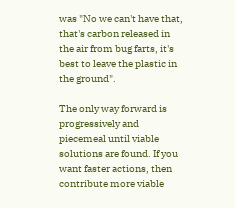was "No we can't have that, that's carbon released in the air from bug farts, it's best to leave the plastic in the ground".

The only way forward is progressively and piecemeal until viable solutions are found. If you want faster actions, then contribute more viable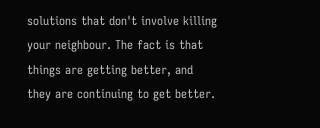solutions that don't involve killing your neighbour. The fact is that things are getting better, and they are continuing to get better.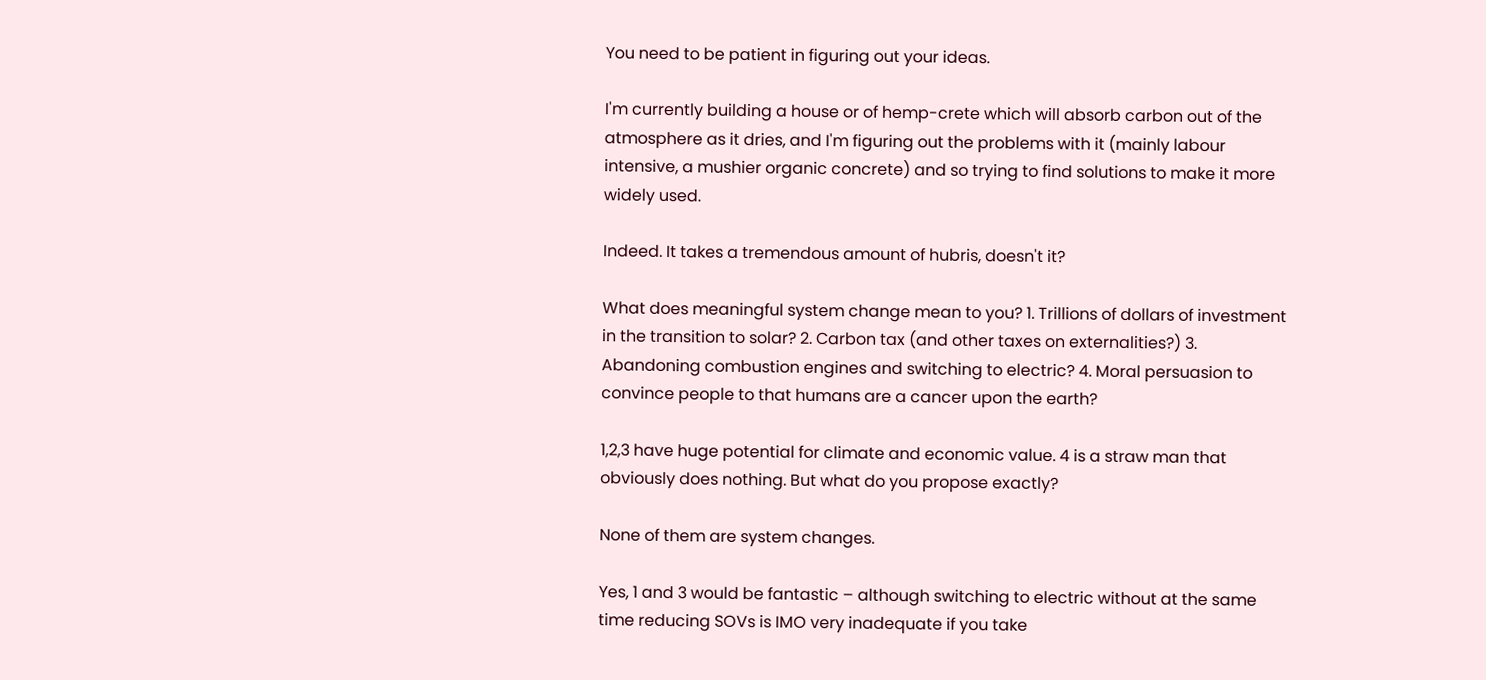You need to be patient in figuring out your ideas.

I'm currently building a house or of hemp-crete which will absorb carbon out of the atmosphere as it dries, and I'm figuring out the problems with it (mainly labour intensive, a mushier organic concrete) and so trying to find solutions to make it more widely used.

Indeed. It takes a tremendous amount of hubris, doesn't it?

What does meaningful system change mean to you? 1. Trillions of dollars of investment in the transition to solar? 2. Carbon tax (and other taxes on externalities?) 3. Abandoning combustion engines and switching to electric? 4. Moral persuasion to convince people to that humans are a cancer upon the earth?

1,2,3 have huge potential for climate and economic value. 4 is a straw man that obviously does nothing. But what do you propose exactly?

None of them are system changes.

Yes, 1 and 3 would be fantastic – although switching to electric without at the same time reducing SOVs is IMO very inadequate if you take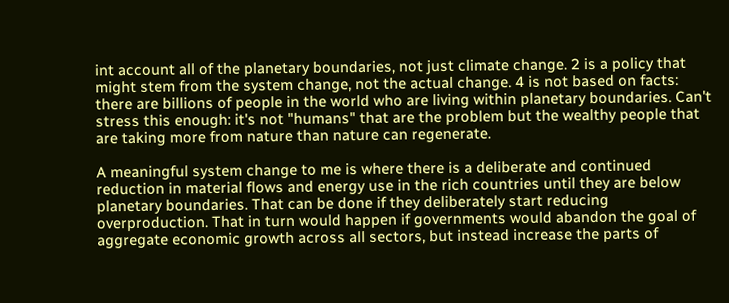int account all of the planetary boundaries, not just climate change. 2 is a policy that might stem from the system change, not the actual change. 4 is not based on facts: there are billions of people in the world who are living within planetary boundaries. Can't stress this enough: it's not "humans" that are the problem but the wealthy people that are taking more from nature than nature can regenerate.

A meaningful system change to me is where there is a deliberate and continued reduction in material flows and energy use in the rich countries until they are below planetary boundaries. That can be done if they deliberately start reducing overproduction. That in turn would happen if governments would abandon the goal of aggregate economic growth across all sectors, but instead increase the parts of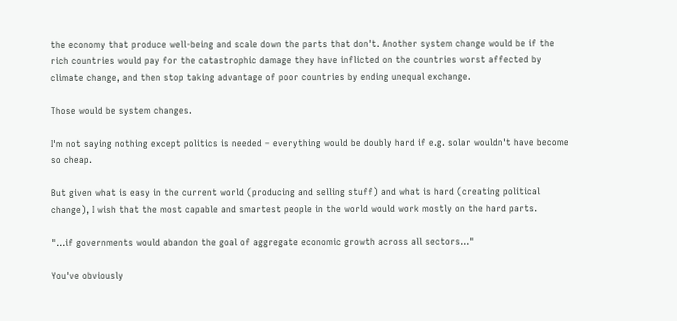the economy that produce well-being and scale down the parts that don't. Another system change would be if the rich countries would pay for the catastrophic damage they have inflicted on the countries worst affected by climate change, and then stop taking advantage of poor countries by ending unequal exchange.

Those would be system changes.

I'm not saying nothing except politics is needed – everything would be doubly hard if e.g. solar wouldn't have become so cheap.

But given what is easy in the current world (producing and selling stuff) and what is hard (creating political change), I wish that the most capable and smartest people in the world would work mostly on the hard parts.

"...if governments would abandon the goal of aggregate economic growth across all sectors..."

You've obviously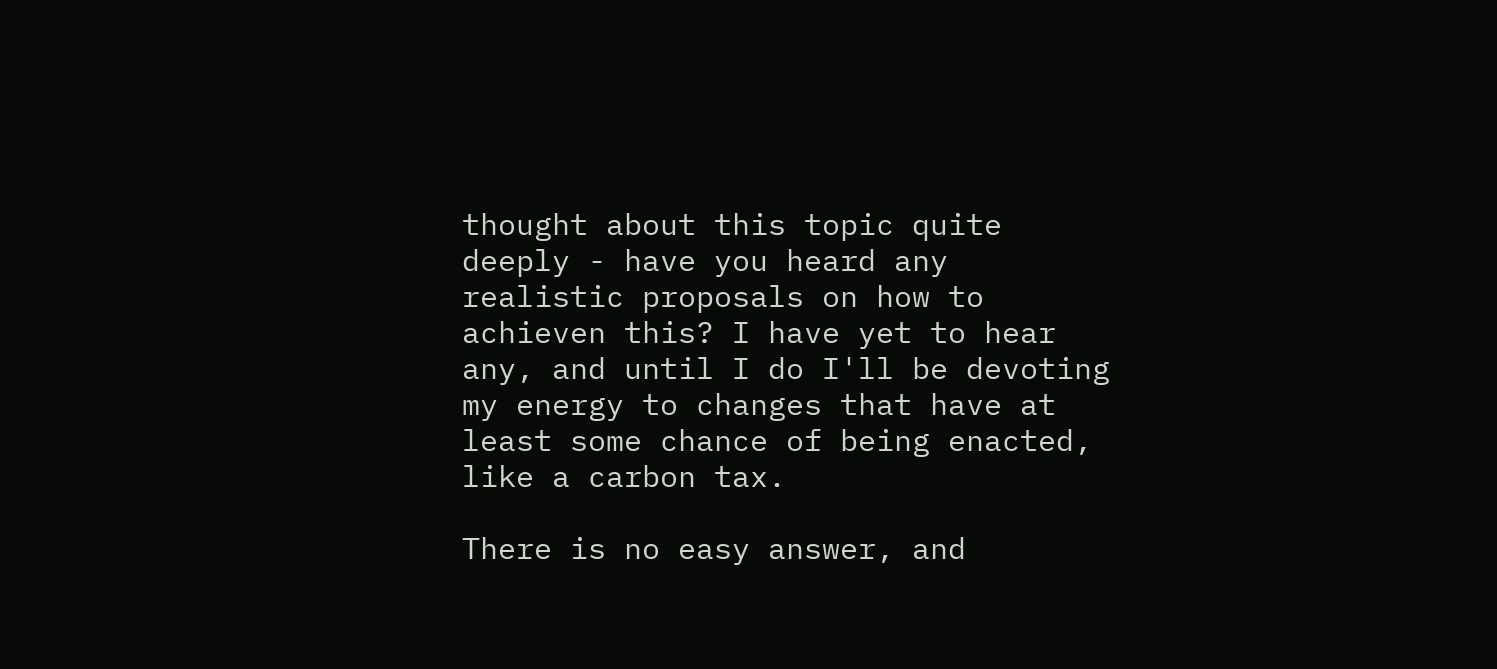thought about this topic quite deeply - have you heard any realistic proposals on how to achieven this? I have yet to hear any, and until I do I'll be devoting my energy to changes that have at least some chance of being enacted, like a carbon tax.

There is no easy answer, and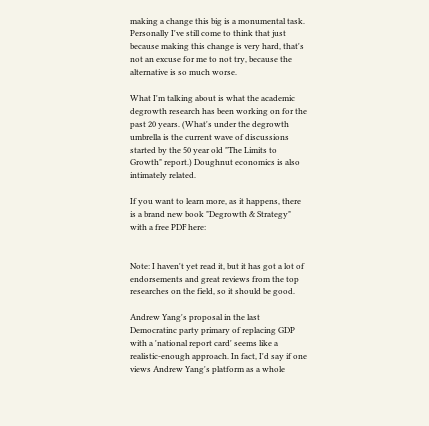making a change this big is a monumental task. Personally I've still come to think that just because making this change is very hard, that's not an excuse for me to not try, because the alternative is so much worse.

What I'm talking about is what the academic degrowth research has been working on for the past 20 years. (What's under the degrowth umbrella is the current wave of discussions started by the 50 year old "The Limits to Growth" report.) Doughnut economics is also intimately related.

If you want to learn more, as it happens, there is a brand new book "Degrowth & Strategy" with a free PDF here:


Note: I haven't yet read it, but it has got a lot of endorsements and great reviews from the top researches on the field, so it should be good.

Andrew Yang's proposal in the last Democratinc party primary of replacing GDP with a 'national report card' seems like a realistic-enough approach. In fact, I'd say if one views Andrew Yang's platform as a whole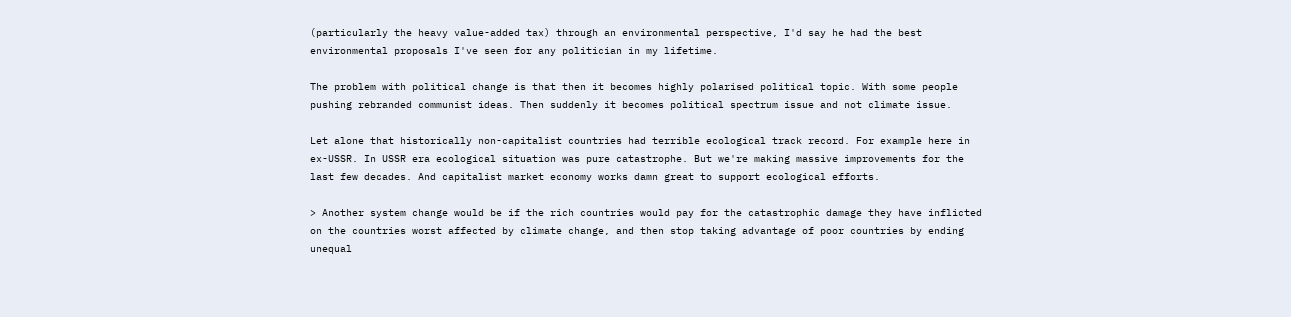(particularly the heavy value-added tax) through an environmental perspective, I'd say he had the best environmental proposals I've seen for any politician in my lifetime.

The problem with political change is that then it becomes highly polarised political topic. With some people pushing rebranded communist ideas. Then suddenly it becomes political spectrum issue and not climate issue.

Let alone that historically non-capitalist countries had terrible ecological track record. For example here in ex-USSR. In USSR era ecological situation was pure catastrophe. But we're making massive improvements for the last few decades. And capitalist market economy works damn great to support ecological efforts.

> Another system change would be if the rich countries would pay for the catastrophic damage they have inflicted on the countries worst affected by climate change, and then stop taking advantage of poor countries by ending unequal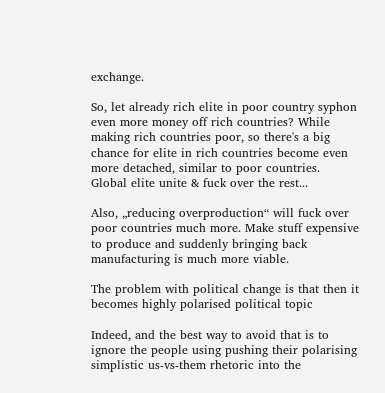exchange.

So, let already rich elite in poor country syphon even more money off rich countries? While making rich countries poor, so there's a big chance for elite in rich countries become even more detached, similar to poor countries. Global elite unite & fuck over the rest...

Also, „reducing overproduction“ will fuck over poor countries much more. Make stuff expensive to produce and suddenly bringing back manufacturing is much more viable.

The problem with political change is that then it becomes highly polarised political topic

Indeed, and the best way to avoid that is to ignore the people using pushing their polarising simplistic us-vs-them rhetoric into the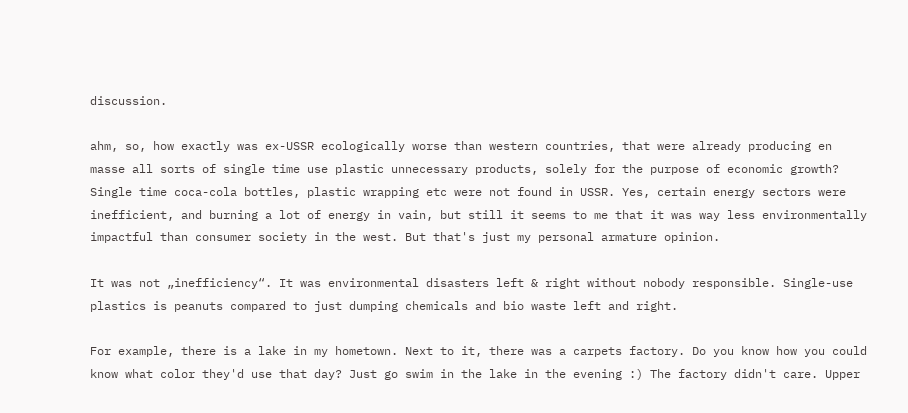discussion.

ahm, so, how exactly was ex-USSR ecologically worse than western countries, that were already producing en masse all sorts of single time use plastic unnecessary products, solely for the purpose of economic growth? Single time coca-cola bottles, plastic wrapping etc were not found in USSR. Yes, certain energy sectors were inefficient, and burning a lot of energy in vain, but still it seems to me that it was way less environmentally impactful than consumer society in the west. But that's just my personal armature opinion.

It was not „inefficiency“. It was environmental disasters left & right without nobody responsible. Single-use plastics is peanuts compared to just dumping chemicals and bio waste left and right.

For example, there is a lake in my hometown. Next to it, there was a carpets factory. Do you know how you could know what color they'd use that day? Just go swim in the lake in the evening :) The factory didn't care. Upper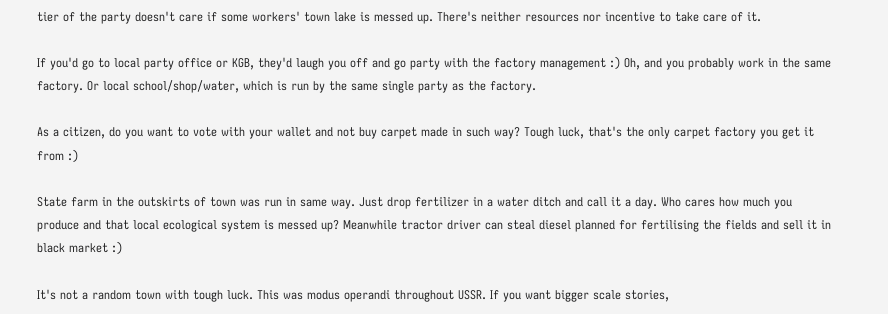tier of the party doesn't care if some workers' town lake is messed up. There's neither resources nor incentive to take care of it.

If you'd go to local party office or KGB, they'd laugh you off and go party with the factory management :) Oh, and you probably work in the same factory. Or local school/shop/water, which is run by the same single party as the factory.

As a citizen, do you want to vote with your wallet and not buy carpet made in such way? Tough luck, that's the only carpet factory you get it from :)

State farm in the outskirts of town was run in same way. Just drop fertilizer in a water ditch and call it a day. Who cares how much you produce and that local ecological system is messed up? Meanwhile tractor driver can steal diesel planned for fertilising the fields and sell it in black market :)

It's not a random town with tough luck. This was modus operandi throughout USSR. If you want bigger scale stories,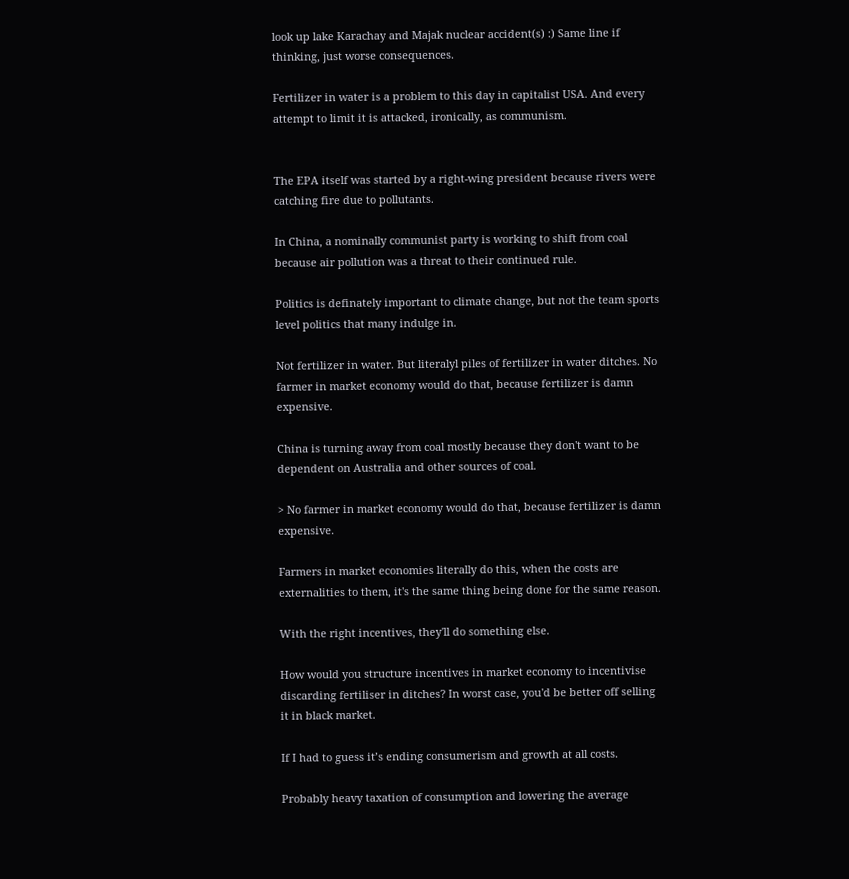look up lake Karachay and Majak nuclear accident(s) :) Same line if thinking, just worse consequences.

Fertilizer in water is a problem to this day in capitalist USA. And every attempt to limit it is attacked, ironically, as communism.


The EPA itself was started by a right-wing president because rivers were catching fire due to pollutants.

In China, a nominally communist party is working to shift from coal because air pollution was a threat to their continued rule.

Politics is definately important to climate change, but not the team sports level politics that many indulge in.

Not fertilizer in water. But literalyl piles of fertilizer in water ditches. No farmer in market economy would do that, because fertilizer is damn expensive.

China is turning away from coal mostly because they don't want to be dependent on Australia and other sources of coal.

> No farmer in market economy would do that, because fertilizer is damn expensive.

Farmers in market economies literally do this, when the costs are externalities to them, it's the same thing being done for the same reason.

With the right incentives, they'll do something else.

How would you structure incentives in market economy to incentivise discarding fertiliser in ditches? In worst case, you'd be better off selling it in black market.

If I had to guess it’s ending consumerism and growth at all costs.

Probably heavy taxation of consumption and lowering the average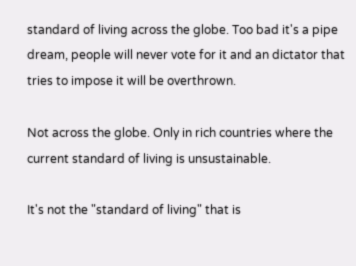standard of living across the globe. Too bad it's a pipe dream, people will never vote for it and an dictator that tries to impose it will be overthrown.

Not across the globe. Only in rich countries where the current standard of living is unsustainable.

It's not the "standard of living" that is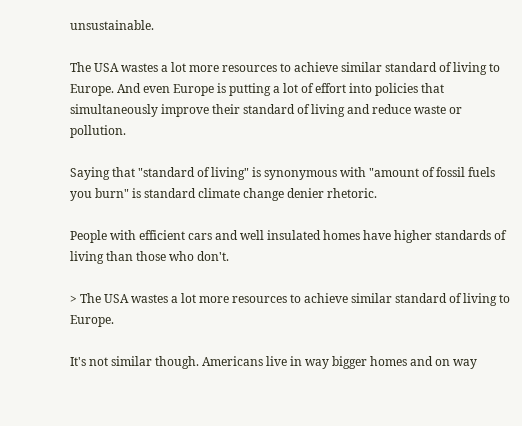unsustainable.

The USA wastes a lot more resources to achieve similar standard of living to Europe. And even Europe is putting a lot of effort into policies that simultaneously improve their standard of living and reduce waste or pollution.

Saying that "standard of living" is synonymous with "amount of fossil fuels you burn" is standard climate change denier rhetoric.

People with efficient cars and well insulated homes have higher standards of living than those who don't.

> The USA wastes a lot more resources to achieve similar standard of living to Europe.

It's not similar though. Americans live in way bigger homes and on way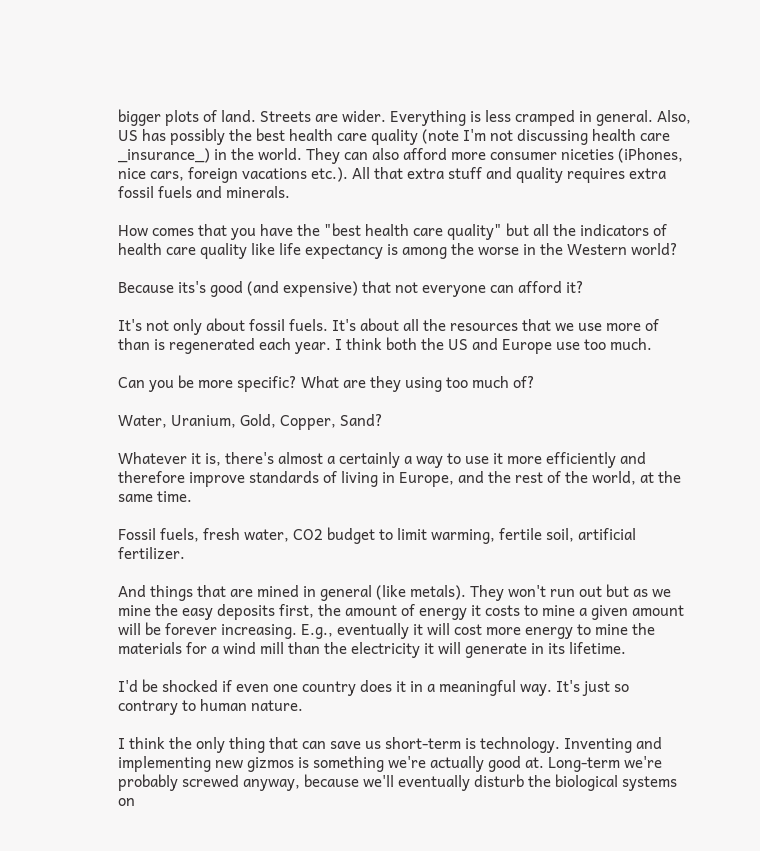bigger plots of land. Streets are wider. Everything is less cramped in general. Also, US has possibly the best health care quality (note I'm not discussing health care _insurance_) in the world. They can also afford more consumer niceties (iPhones, nice cars, foreign vacations etc.). All that extra stuff and quality requires extra fossil fuels and minerals.

How comes that you have the "best health care quality" but all the indicators of health care quality like life expectancy is among the worse in the Western world?

Because its's good (and expensive) that not everyone can afford it?

It's not only about fossil fuels. It's about all the resources that we use more of than is regenerated each year. I think both the US and Europe use too much.

Can you be more specific? What are they using too much of?

Water, Uranium, Gold, Copper, Sand?

Whatever it is, there's almost a certainly a way to use it more efficiently and therefore improve standards of living in Europe, and the rest of the world, at the same time.

Fossil fuels, fresh water, CO2 budget to limit warming, fertile soil, artificial fertilizer.

And things that are mined in general (like metals). They won't run out but as we mine the easy deposits first, the amount of energy it costs to mine a given amount will be forever increasing. E.g., eventually it will cost more energy to mine the materials for a wind mill than the electricity it will generate in its lifetime.

I'd be shocked if even one country does it in a meaningful way. It's just so contrary to human nature.

I think the only thing that can save us short-term is technology. Inventing and implementing new gizmos is something we're actually good at. Long-term we're probably screwed anyway, because we'll eventually disturb the biological systems on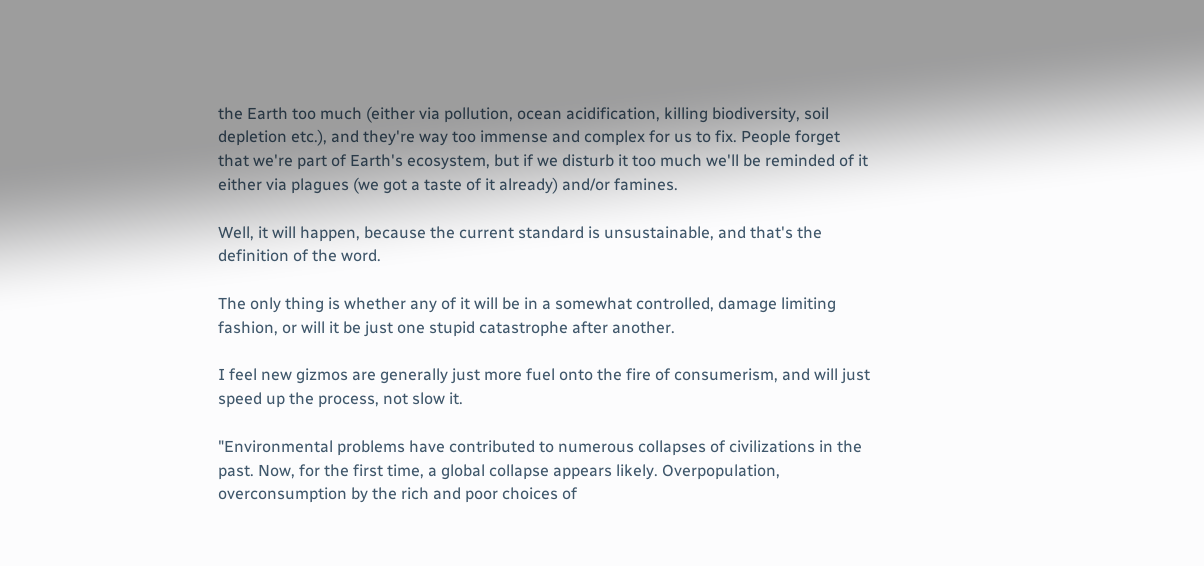the Earth too much (either via pollution, ocean acidification, killing biodiversity, soil depletion etc.), and they're way too immense and complex for us to fix. People forget that we're part of Earth's ecosystem, but if we disturb it too much we'll be reminded of it either via plagues (we got a taste of it already) and/or famines.

Well, it will happen, because the current standard is unsustainable, and that's the definition of the word.

The only thing is whether any of it will be in a somewhat controlled, damage limiting fashion, or will it be just one stupid catastrophe after another.

I feel new gizmos are generally just more fuel onto the fire of consumerism, and will just speed up the process, not slow it.

"Environmental problems have contributed to numerous collapses of civilizations in the past. Now, for the first time, a global collapse appears likely. Overpopulation, overconsumption by the rich and poor choices of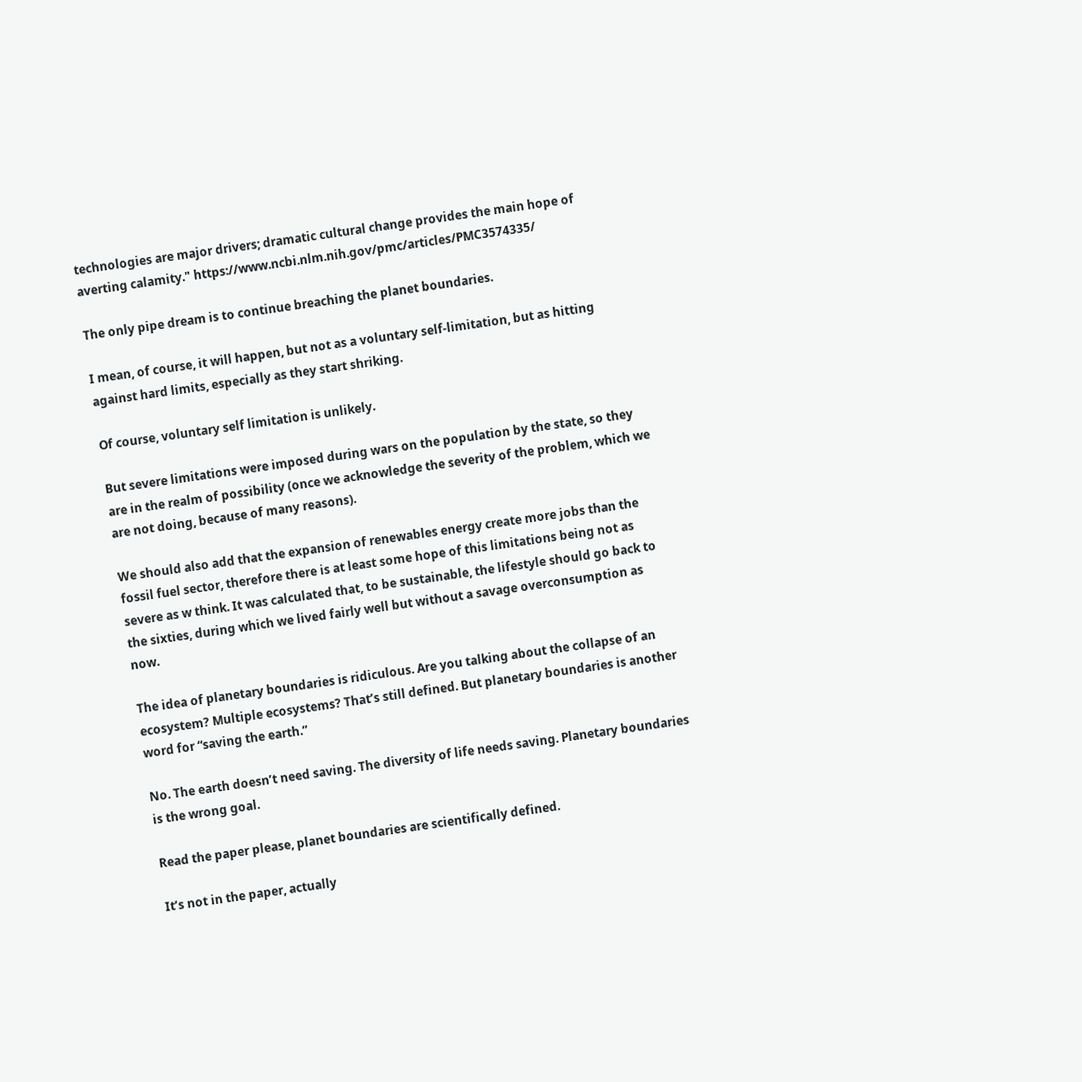technologies are major drivers; dramatic cultural change provides the main hope of averting calamity." https://www.ncbi.nlm.nih.gov/pmc/articles/PMC3574335/

The only pipe dream is to continue breaching the planet boundaries.

I mean, of course, it will happen, but not as a voluntary self-limitation, but as hitting against hard limits, especially as they start shriking.

Of course, voluntary self limitation is unlikely.

But severe limitations were imposed during wars on the population by the state, so they are in the realm of possibility (once we acknowledge the severity of the problem, which we are not doing, because of many reasons).

We should also add that the expansion of renewables energy create more jobs than the fossil fuel sector, therefore there is at least some hope of this limitations being not as severe as w think. It was calculated that, to be sustainable, the lifestyle should go back to the sixties, during which we lived fairly well but without a savage overconsumption as now.

The idea of planetary boundaries is ridiculous. Are you talking about the collapse of an ecosystem? Multiple ecosystems? That’s still defined. But planetary boundaries is another word for “saving the earth.”

No. The earth doesn’t need saving. The diversity of life needs saving. Planetary boundaries is the wrong goal.

Read the paper please, planet boundaries are scientifically defined.

It’s not in the paper, actually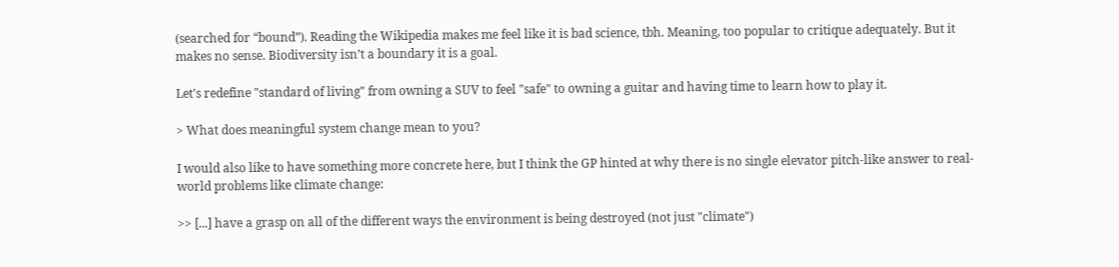(searched for “bound”). Reading the Wikipedia makes me feel like it is bad science, tbh. Meaning, too popular to critique adequately. But it makes no sense. Biodiversity isn’t a boundary it is a goal.

Let's redefine "standard of living" from owning a SUV to feel "safe" to owning a guitar and having time to learn how to play it.

> What does meaningful system change mean to you?

I would also like to have something more concrete here, but I think the GP hinted at why there is no single elevator pitch-like answer to real-world problems like climate change:

>> [...] have a grasp on all of the different ways the environment is being destroyed (not just "climate")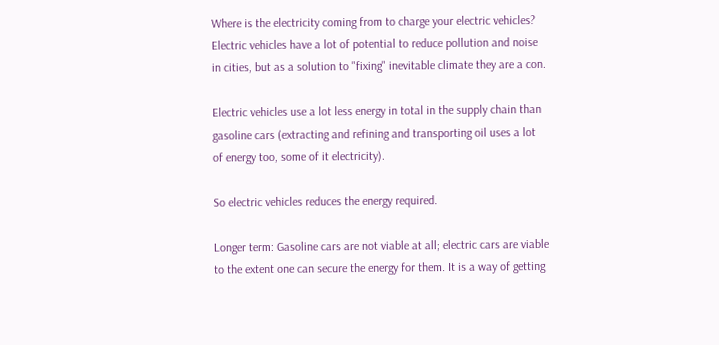Where is the electricity coming from to charge your electric vehicles? Electric vehicles have a lot of potential to reduce pollution and noise in cities, but as a solution to "fixing" inevitable climate they are a con.

Electric vehicles use a lot less energy in total in the supply chain than gasoline cars (extracting and refining and transporting oil uses a lot of energy too, some of it electricity).

So electric vehicles reduces the energy required.

Longer term: Gasoline cars are not viable at all; electric cars are viable to the extent one can secure the energy for them. It is a way of getting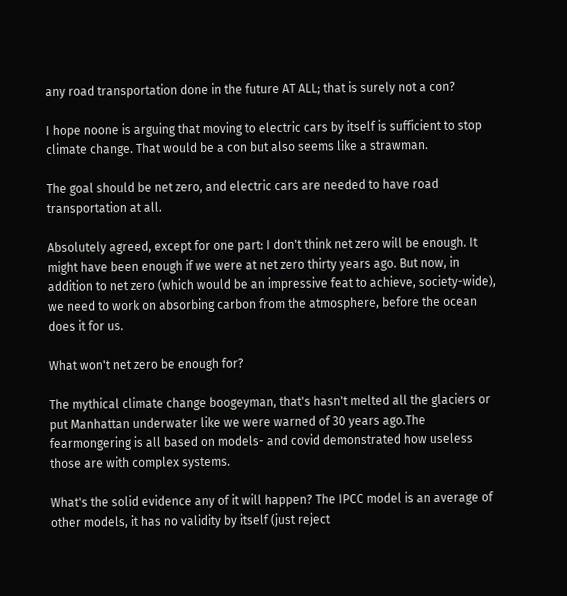any road transportation done in the future AT ALL; that is surely not a con?

I hope noone is arguing that moving to electric cars by itself is sufficient to stop climate change. That would be a con but also seems like a strawman.

The goal should be net zero, and electric cars are needed to have road transportation at all.

Absolutely agreed, except for one part: I don't think net zero will be enough. It might have been enough if we were at net zero thirty years ago. But now, in addition to net zero (which would be an impressive feat to achieve, society-wide), we need to work on absorbing carbon from the atmosphere, before the ocean does it for us.

What won't net zero be enough for?

The mythical climate change boogeyman, that's hasn't melted all the glaciers or put Manhattan underwater like we were warned of 30 years ago.The fearmongering is all based on models- and covid demonstrated how useless those are with complex systems.

What's the solid evidence any of it will happen? The IPCC model is an average of other models, it has no validity by itself (just reject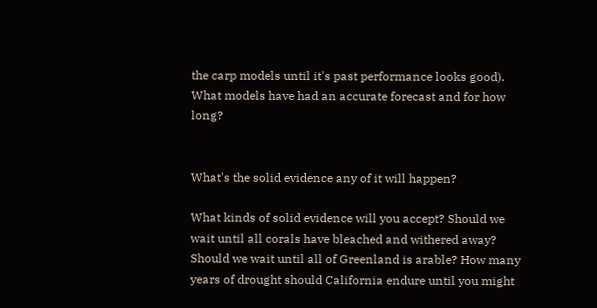the carp models until it's past performance looks good). What models have had an accurate forecast and for how long?


What's the solid evidence any of it will happen?

What kinds of solid evidence will you accept? Should we wait until all corals have bleached and withered away? Should we wait until all of Greenland is arable? How many years of drought should California endure until you might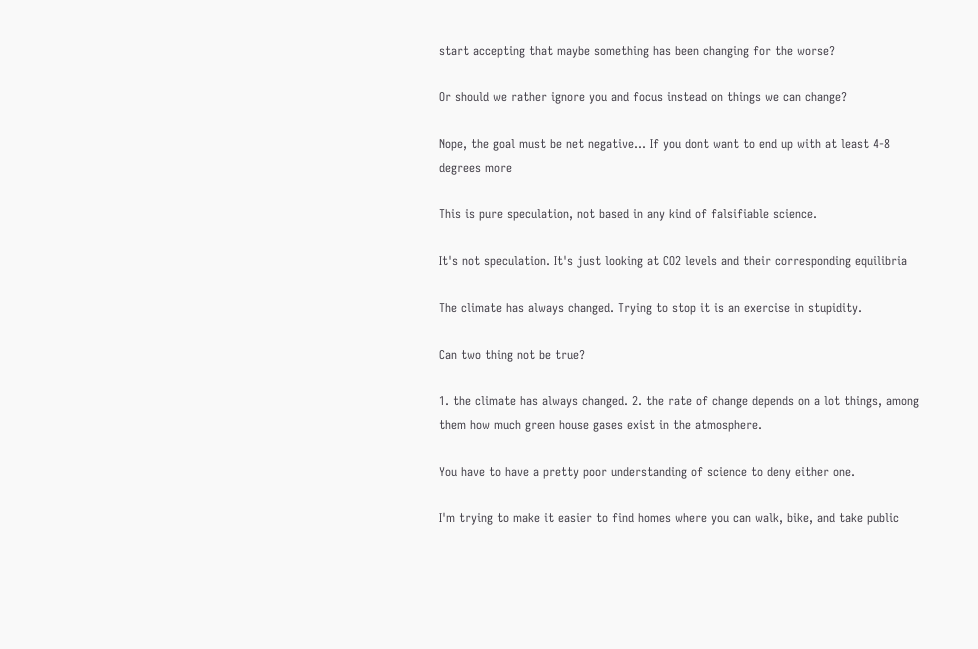start accepting that maybe something has been changing for the worse?

Or should we rather ignore you and focus instead on things we can change?

Nope, the goal must be net negative... If you dont want to end up with at least 4-8 degrees more

This is pure speculation, not based in any kind of falsifiable science.

It's not speculation. It's just looking at CO2 levels and their corresponding equilibria

The climate has always changed. Trying to stop it is an exercise in stupidity.

Can two thing not be true?

1. the climate has always changed. 2. the rate of change depends on a lot things, among them how much green house gases exist in the atmosphere.

You have to have a pretty poor understanding of science to deny either one.

I'm trying to make it easier to find homes where you can walk, bike, and take public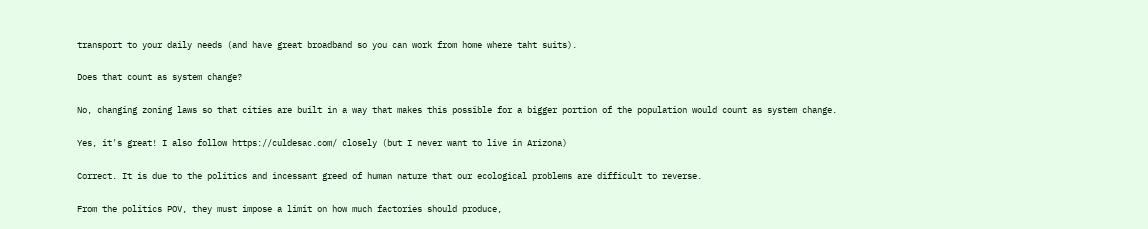transport to your daily needs (and have great broadband so you can work from home where taht suits).

Does that count as system change?

No, changing zoning laws so that cities are built in a way that makes this possible for a bigger portion of the population would count as system change.

Yes, it's great! I also follow https://culdesac.com/ closely (but I never want to live in Arizona)

Correct. It is due to the politics and incessant greed of human nature that our ecological problems are difficult to reverse.

From the politics POV, they must impose a limit on how much factories should produce,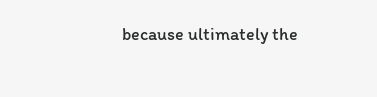because ultimately the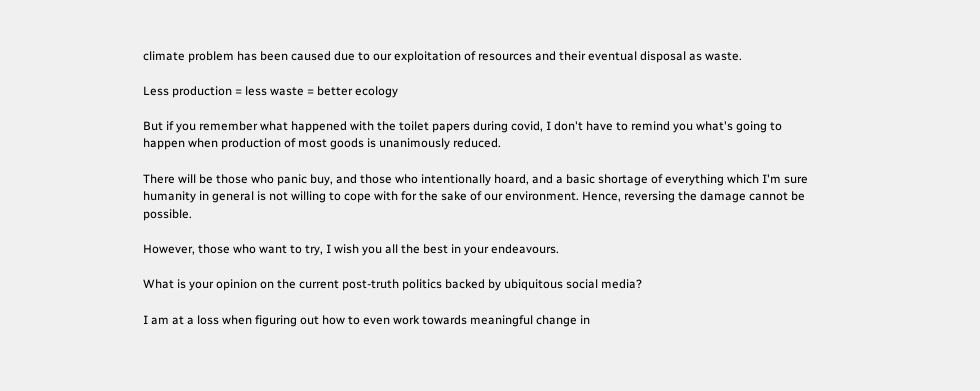climate problem has been caused due to our exploitation of resources and their eventual disposal as waste.

Less production = less waste = better ecology

But if you remember what happened with the toilet papers during covid, I don't have to remind you what's going to happen when production of most goods is unanimously reduced.

There will be those who panic buy, and those who intentionally hoard, and a basic shortage of everything which I'm sure humanity in general is not willing to cope with for the sake of our environment. Hence, reversing the damage cannot be possible.

However, those who want to try, I wish you all the best in your endeavours.

What is your opinion on the current post-truth politics backed by ubiquitous social media?

I am at a loss when figuring out how to even work towards meaningful change in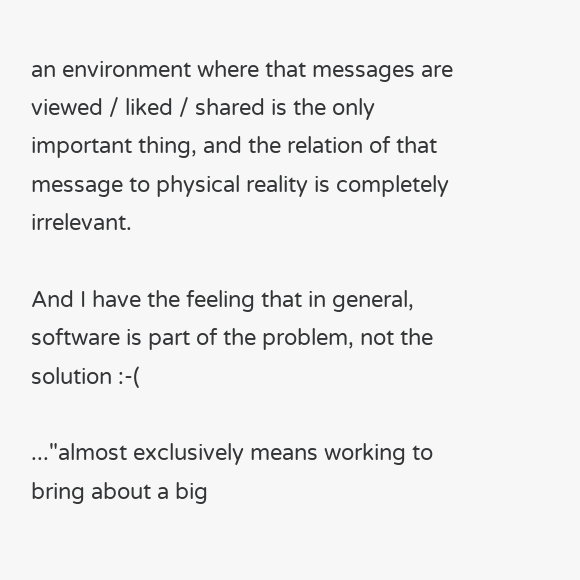an environment where that messages are viewed / liked / shared is the only important thing, and the relation of that message to physical reality is completely irrelevant.

And I have the feeling that in general, software is part of the problem, not the solution :-(

..."almost exclusively means working to bring about a big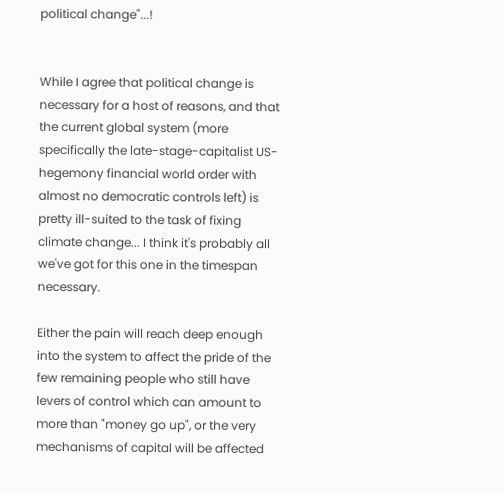political change"...!


While I agree that political change is necessary for a host of reasons, and that the current global system (more specifically the late-stage-capitalist US-hegemony financial world order with almost no democratic controls left) is pretty ill-suited to the task of fixing climate change... I think it's probably all we've got for this one in the timespan necessary.

Either the pain will reach deep enough into the system to affect the pride of the few remaining people who still have levers of control which can amount to more than "money go up", or the very mechanisms of capital will be affected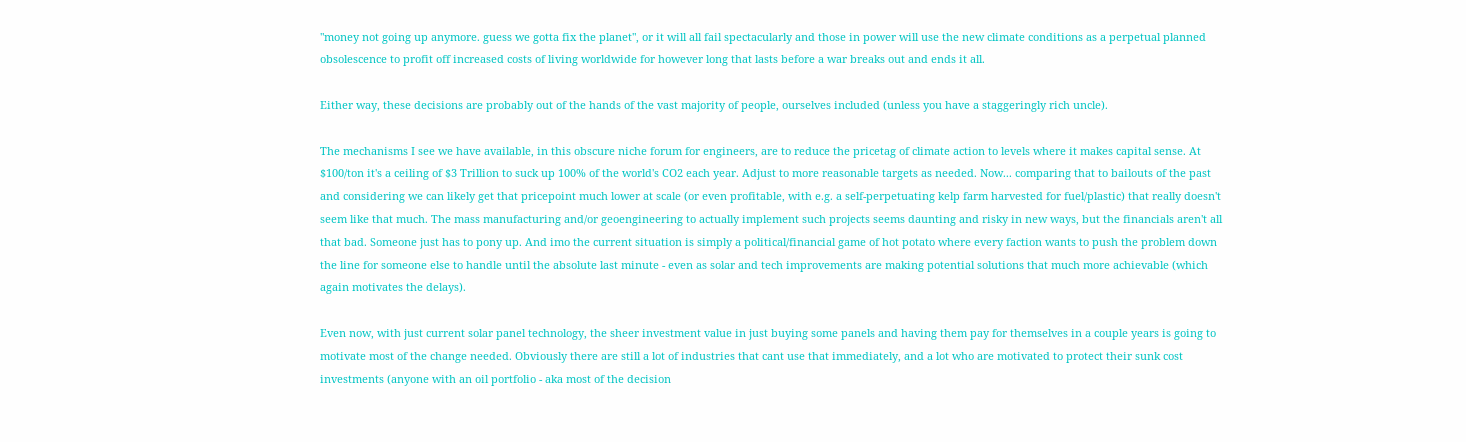"money not going up anymore. guess we gotta fix the planet", or it will all fail spectacularly and those in power will use the new climate conditions as a perpetual planned obsolescence to profit off increased costs of living worldwide for however long that lasts before a war breaks out and ends it all.

Either way, these decisions are probably out of the hands of the vast majority of people, ourselves included (unless you have a staggeringly rich uncle).

The mechanisms I see we have available, in this obscure niche forum for engineers, are to reduce the pricetag of climate action to levels where it makes capital sense. At $100/ton it's a ceiling of $3 Trillion to suck up 100% of the world's CO2 each year. Adjust to more reasonable targets as needed. Now... comparing that to bailouts of the past and considering we can likely get that pricepoint much lower at scale (or even profitable, with e.g. a self-perpetuating kelp farm harvested for fuel/plastic) that really doesn't seem like that much. The mass manufacturing and/or geoengineering to actually implement such projects seems daunting and risky in new ways, but the financials aren't all that bad. Someone just has to pony up. And imo the current situation is simply a political/financial game of hot potato where every faction wants to push the problem down the line for someone else to handle until the absolute last minute - even as solar and tech improvements are making potential solutions that much more achievable (which again motivates the delays).

Even now, with just current solar panel technology, the sheer investment value in just buying some panels and having them pay for themselves in a couple years is going to motivate most of the change needed. Obviously there are still a lot of industries that cant use that immediately, and a lot who are motivated to protect their sunk cost investments (anyone with an oil portfolio - aka most of the decision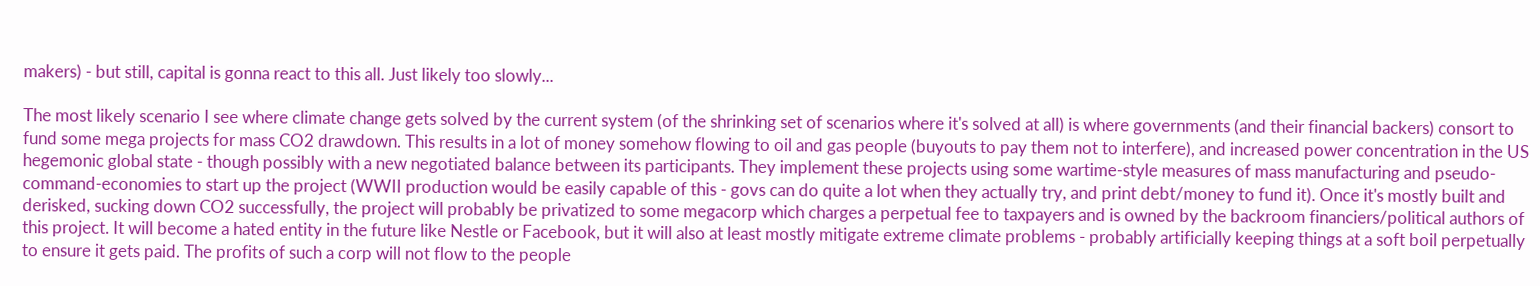makers) - but still, capital is gonna react to this all. Just likely too slowly...

The most likely scenario I see where climate change gets solved by the current system (of the shrinking set of scenarios where it's solved at all) is where governments (and their financial backers) consort to fund some mega projects for mass CO2 drawdown. This results in a lot of money somehow flowing to oil and gas people (buyouts to pay them not to interfere), and increased power concentration in the US hegemonic global state - though possibly with a new negotiated balance between its participants. They implement these projects using some wartime-style measures of mass manufacturing and pseudo-command-economies to start up the project (WWII production would be easily capable of this - govs can do quite a lot when they actually try, and print debt/money to fund it). Once it's mostly built and derisked, sucking down CO2 successfully, the project will probably be privatized to some megacorp which charges a perpetual fee to taxpayers and is owned by the backroom financiers/political authors of this project. It will become a hated entity in the future like Nestle or Facebook, but it will also at least mostly mitigate extreme climate problems - probably artificially keeping things at a soft boil perpetually to ensure it gets paid. The profits of such a corp will not flow to the people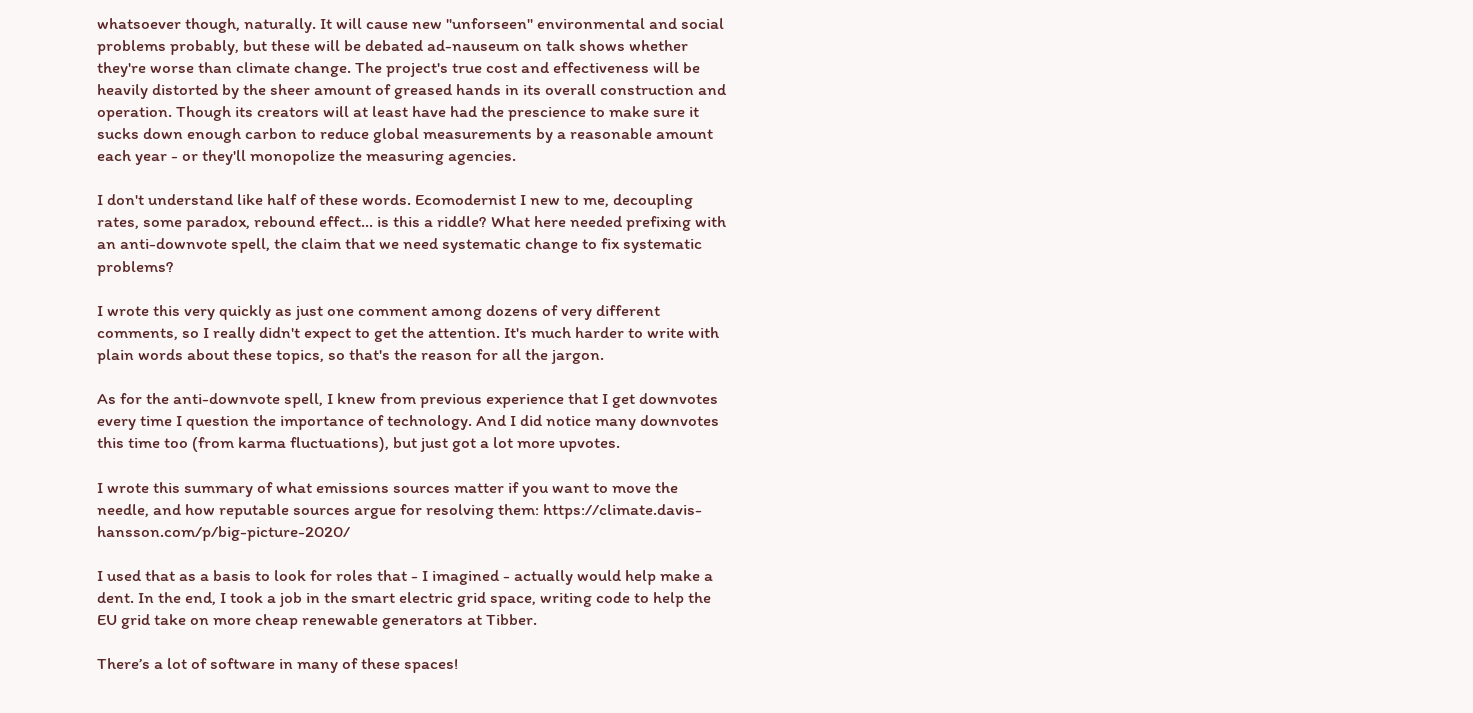whatsoever though, naturally. It will cause new "unforseen" environmental and social problems probably, but these will be debated ad-nauseum on talk shows whether they're worse than climate change. The project's true cost and effectiveness will be heavily distorted by the sheer amount of greased hands in its overall construction and operation. Though its creators will at least have had the prescience to make sure it sucks down enough carbon to reduce global measurements by a reasonable amount each year - or they'll monopolize the measuring agencies.

I don't understand like half of these words. Ecomodernist I new to me, decoupling rates, some paradox, rebound effect... is this a riddle? What here needed prefixing with an anti-downvote spell, the claim that we need systematic change to fix systematic problems?

I wrote this very quickly as just one comment among dozens of very different comments, so I really didn't expect to get the attention. It's much harder to write with plain words about these topics, so that's the reason for all the jargon.

As for the anti-downvote spell, I knew from previous experience that I get downvotes every time I question the importance of technology. And I did notice many downvotes this time too (from karma fluctuations), but just got a lot more upvotes.

I wrote this summary of what emissions sources matter if you want to move the needle, and how reputable sources argue for resolving them: https://climate.davis-hansson.com/p/big-picture-2020/

I used that as a basis to look for roles that - I imagined - actually would help make a dent. In the end, I took a job in the smart electric grid space, writing code to help the EU grid take on more cheap renewable generators at Tibber.

There’s a lot of software in many of these spaces!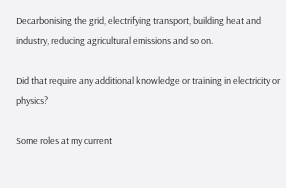Decarbonising the grid, electrifying transport, building heat and industry, reducing agricultural emissions and so on.

Did that require any additional knowledge or training in electricity or physics?

Some roles at my current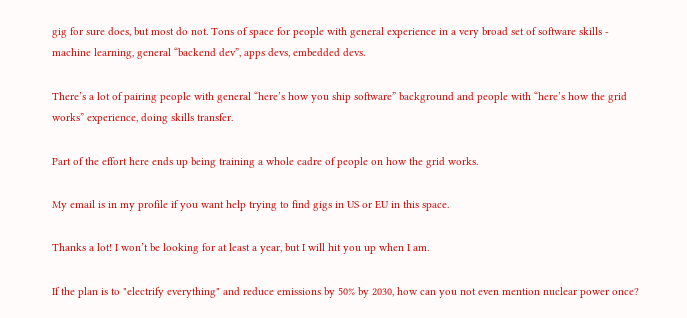gig for sure does, but most do not. Tons of space for people with general experience in a very broad set of software skills - machine learning, general “backend dev”, apps devs, embedded devs.

There’s a lot of pairing people with general “here’s how you ship software” background and people with “here’s how the grid works” experience, doing skills transfer.

Part of the effort here ends up being training a whole cadre of people on how the grid works.

My email is in my profile if you want help trying to find gigs in US or EU in this space.

Thanks a lot! I won’t be looking for at least a year, but I will hit you up when I am.

If the plan is to "electrify everything" and reduce emissions by 50% by 2030, how can you not even mention nuclear power once?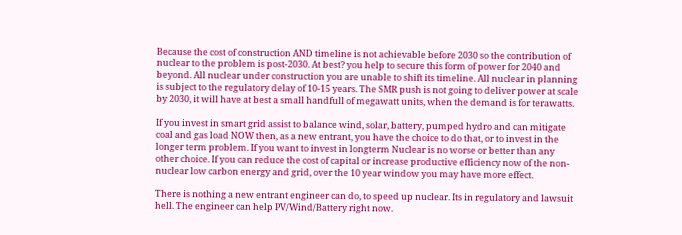Because the cost of construction AND timeline is not achievable before 2030 so the contribution of nuclear to the problem is post-2030. At best? you help to secure this form of power for 2040 and beyond. All nuclear under construction you are unable to shift its timeline. All nuclear in planning is subject to the regulatory delay of 10-15 years. The SMR push is not going to deliver power at scale by 2030, it will have at best a small handfull of megawatt units, when the demand is for terawatts.

If you invest in smart grid assist to balance wind, solar, battery, pumped hydro and can mitigate coal and gas load NOW then, as a new entrant, you have the choice to do that, or to invest in the longer term problem. If you want to invest in longterm Nuclear is no worse or better than any other choice. If you can reduce the cost of capital or increase productive efficiency now of the non-nuclear low carbon energy and grid, over the 10 year window you may have more effect.

There is nothing a new entrant engineer can do, to speed up nuclear. Its in regulatory and lawsuit hell. The engineer can help PV/Wind/Battery right now.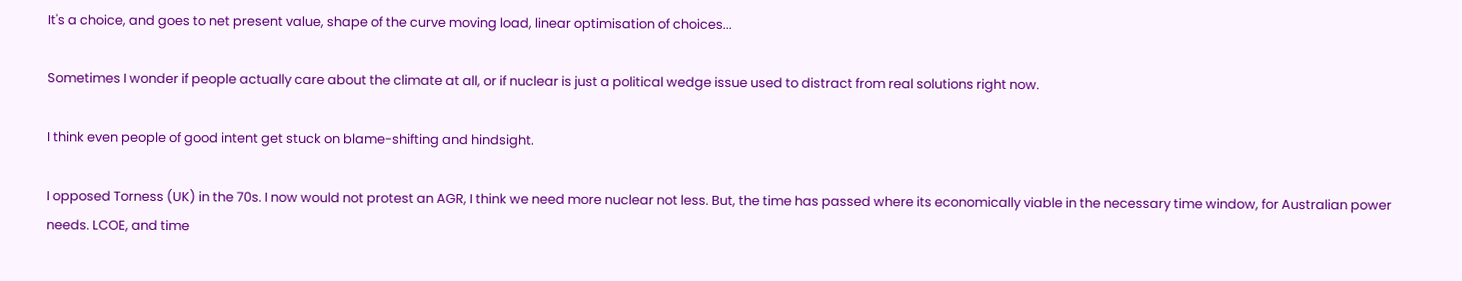It's a choice, and goes to net present value, shape of the curve moving load, linear optimisation of choices...

Sometimes I wonder if people actually care about the climate at all, or if nuclear is just a political wedge issue used to distract from real solutions right now.

I think even people of good intent get stuck on blame-shifting and hindsight.

I opposed Torness (UK) in the 70s. I now would not protest an AGR, I think we need more nuclear not less. But, the time has passed where its economically viable in the necessary time window, for Australian power needs. LCOE, and time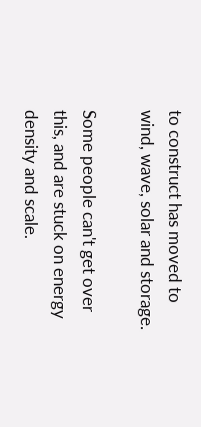to construct has moved to wind, wave, solar and storage.

Some people can't get over this, and are stuck on energy density and scale.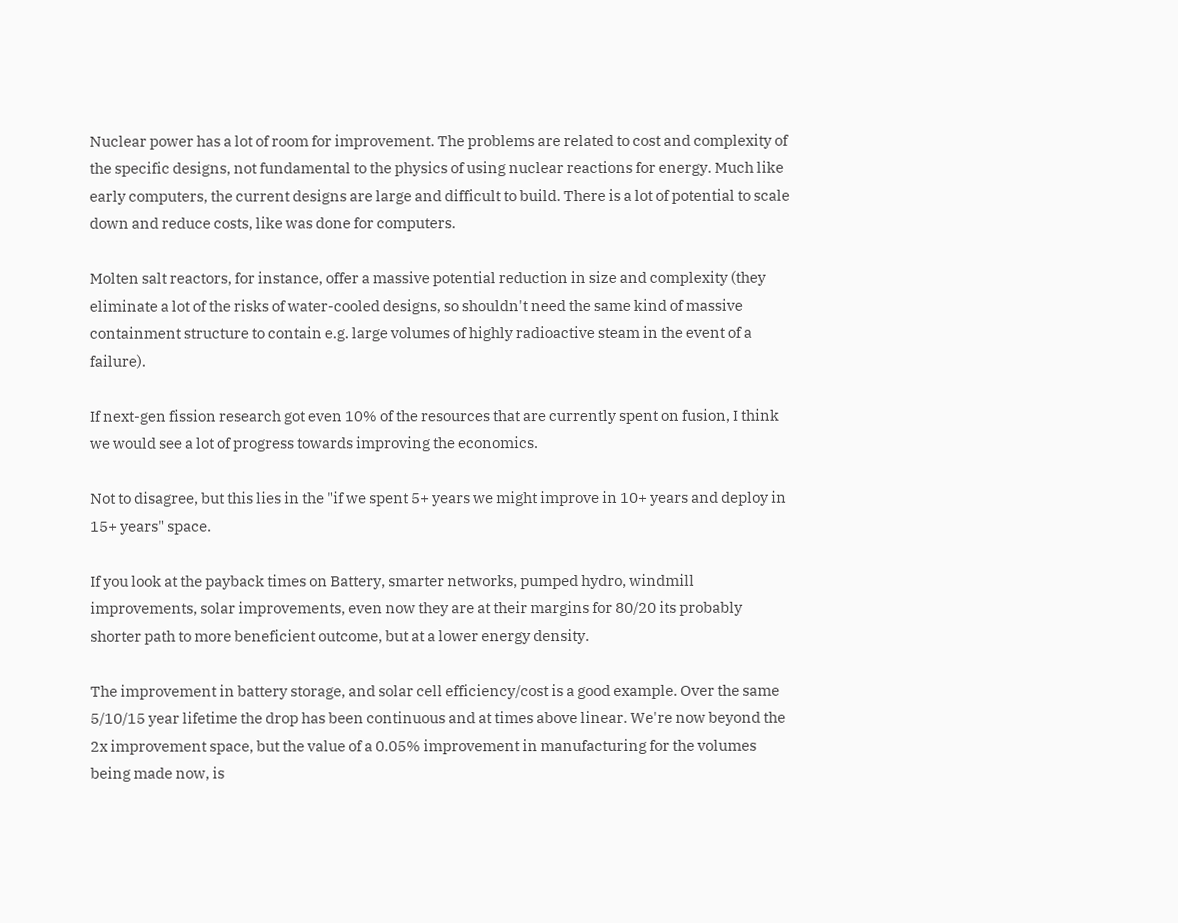Nuclear power has a lot of room for improvement. The problems are related to cost and complexity of the specific designs, not fundamental to the physics of using nuclear reactions for energy. Much like early computers, the current designs are large and difficult to build. There is a lot of potential to scale down and reduce costs, like was done for computers.

Molten salt reactors, for instance, offer a massive potential reduction in size and complexity (they eliminate a lot of the risks of water-cooled designs, so shouldn't need the same kind of massive containment structure to contain e.g. large volumes of highly radioactive steam in the event of a failure).

If next-gen fission research got even 10% of the resources that are currently spent on fusion, I think we would see a lot of progress towards improving the economics.

Not to disagree, but this lies in the "if we spent 5+ years we might improve in 10+ years and deploy in 15+ years" space.

If you look at the payback times on Battery, smarter networks, pumped hydro, windmill improvements, solar improvements, even now they are at their margins for 80/20 its probably shorter path to more beneficient outcome, but at a lower energy density.

The improvement in battery storage, and solar cell efficiency/cost is a good example. Over the same 5/10/15 year lifetime the drop has been continuous and at times above linear. We're now beyond the 2x improvement space, but the value of a 0.05% improvement in manufacturing for the volumes being made now, is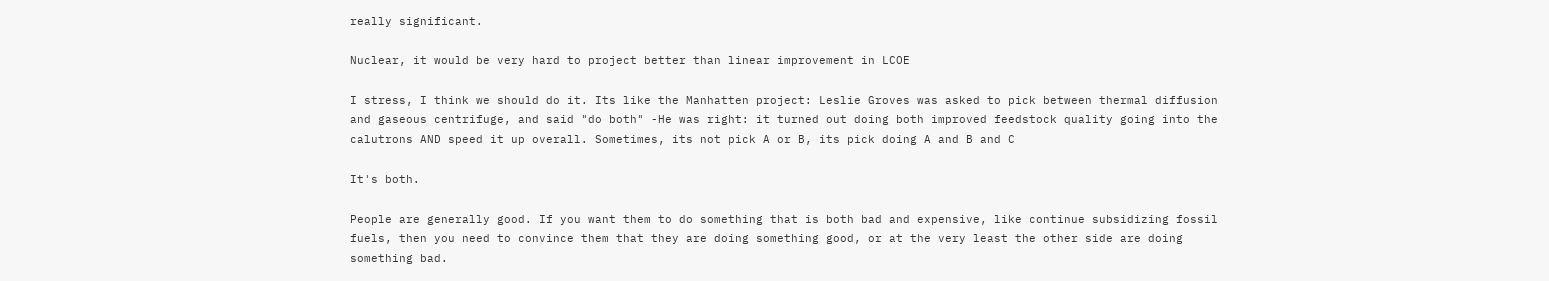really significant.

Nuclear, it would be very hard to project better than linear improvement in LCOE

I stress, I think we should do it. Its like the Manhatten project: Leslie Groves was asked to pick between thermal diffusion and gaseous centrifuge, and said "do both" -He was right: it turned out doing both improved feedstock quality going into the calutrons AND speed it up overall. Sometimes, its not pick A or B, its pick doing A and B and C

It's both.

People are generally good. If you want them to do something that is both bad and expensive, like continue subsidizing fossil fuels, then you need to convince them that they are doing something good, or at the very least the other side are doing something bad.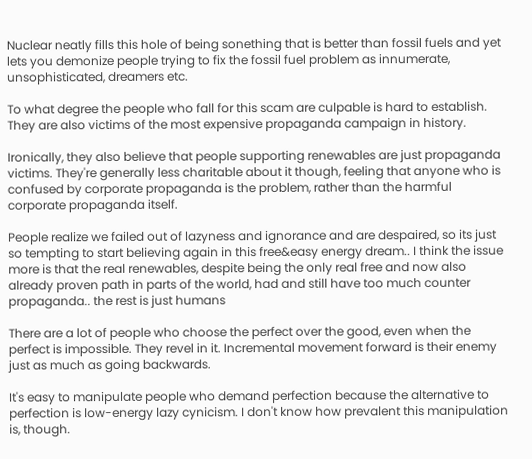Nuclear neatly fills this hole of being sonething that is better than fossil fuels and yet lets you demonize people trying to fix the fossil fuel problem as innumerate, unsophisticated, dreamers etc.

To what degree the people who fall for this scam are culpable is hard to establish. They are also victims of the most expensive propaganda campaign in history.

Ironically, they also believe that people supporting renewables are just propaganda victims. They're generally less charitable about it though, feeling that anyone who is confused by corporate propaganda is the problem, rather than the harmful corporate propaganda itself.

People realize we failed out of lazyness and ignorance and are despaired, so its just so tempting to start believing again in this free&easy energy dream.. I think the issue more is that the real renewables, despite being the only real free and now also already proven path in parts of the world, had and still have too much counter propaganda.. the rest is just humans

There are a lot of people who choose the perfect over the good, even when the perfect is impossible. They revel in it. Incremental movement forward is their enemy just as much as going backwards.

It's easy to manipulate people who demand perfection because the alternative to perfection is low-energy lazy cynicism. I don't know how prevalent this manipulation is, though.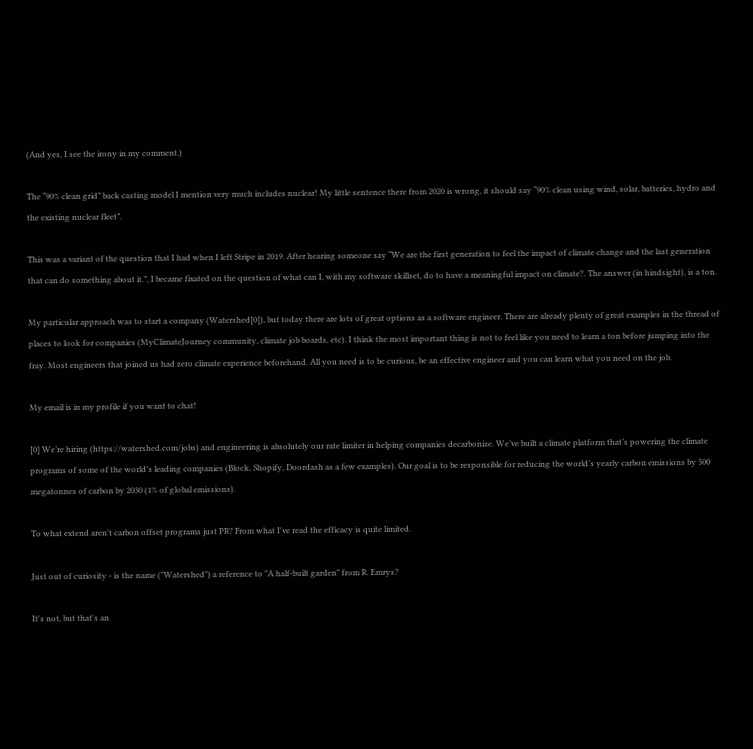(And yes, I see the irony in my comment.)

The “90% clean grid” back casting model I mention very much includes nuclear! My little sentence there from 2020 is wrong, it should say “90% clean using wind, solar, batteries, hydro and the existing nuclear fleet”.

This was a variant of the question that I had when I left Stripe in 2019. After hearing someone say “We are the first generation to feel the impact of climate change and the last generation that can do something about it.”, I became fixated on the question of what can I, with my software skillset, do to have a meaningful impact on climate?. The answer (in hindsight), is a ton.

My particular approach was to start a company (Watershed[0]), but today there are lots of great options as a software engineer. There are already plenty of great examples in the thread of places to look for companies (MyClimateJourney community, climate job boards, etc). I think the most important thing is not to feel like you need to learn a ton before jumping into the fray. Most engineers that joined us had zero climate experience beforehand. All you need is to be curious, be an effective engineer and you can learn what you need on the job.

My email is in my profile if you want to chat!

[0] We’re hiring (https://watershed.com/jobs) and engineering is absolutely our rate limiter in helping companies decarbonize. We’ve built a climate platform that’s powering the climate programs of some of the world’s leading companies (Block, Shopify, Doordash as a few examples). Our goal is to be responsible for reducing the world’s yearly carbon emissions by 500 megatonnes of carbon by 2030 (1% of global emissions).

To what extend aren't carbon offset programs just PR? From what I've read the efficacy is quite limited.

Just out of curiosity - is the name ("Watershed") a reference to "A half-built garden" from R. Emrys?

It's not, but that's an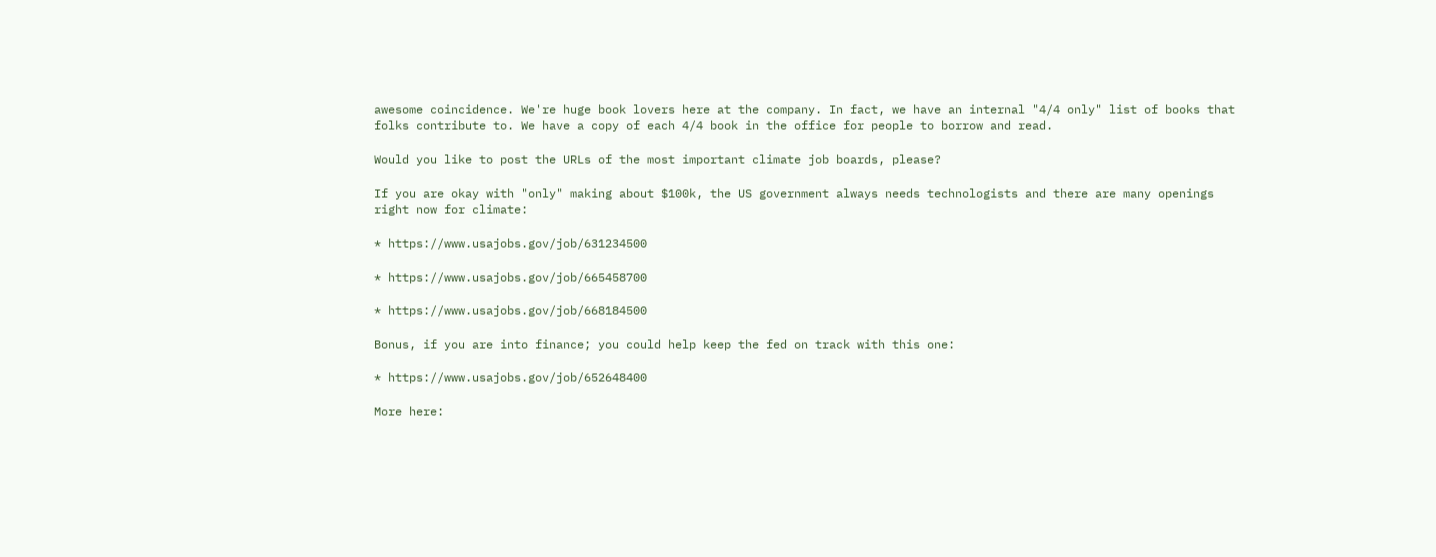awesome coincidence. We're huge book lovers here at the company. In fact, we have an internal "4/4 only" list of books that folks contribute to. We have a copy of each 4/4 book in the office for people to borrow and read.

Would you like to post the URLs of the most important climate job boards, please?

If you are okay with "only" making about $100k, the US government always needs technologists and there are many openings right now for climate:

* https://www.usajobs.gov/job/631234500

* https://www.usajobs.gov/job/665458700

* https://www.usajobs.gov/job/668184500

Bonus, if you are into finance; you could help keep the fed on track with this one:

* https://www.usajobs.gov/job/652648400

More here: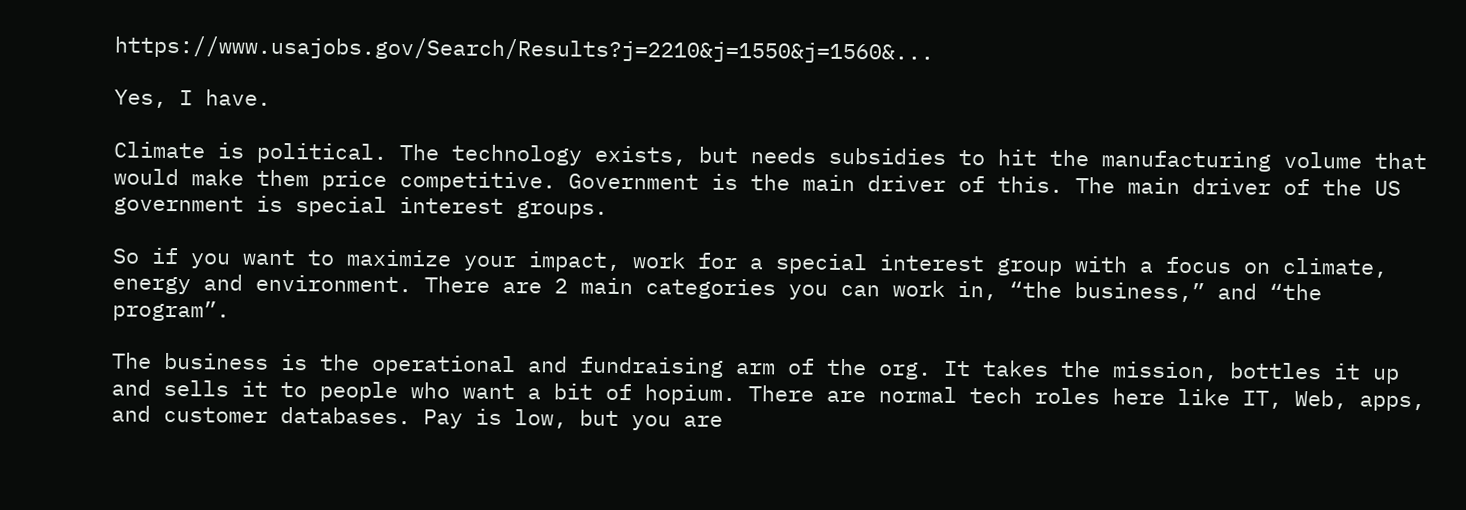https://www.usajobs.gov/Search/Results?j=2210&j=1550&j=1560&...

Yes, I have.

Climate is political. The technology exists, but needs subsidies to hit the manufacturing volume that would make them price competitive. Government is the main driver of this. The main driver of the US government is special interest groups.

So if you want to maximize your impact, work for a special interest group with a focus on climate, energy and environment. There are 2 main categories you can work in, “the business,” and “the program”.

The business is the operational and fundraising arm of the org. It takes the mission, bottles it up and sells it to people who want a bit of hopium. There are normal tech roles here like IT, Web, apps, and customer databases. Pay is low, but you are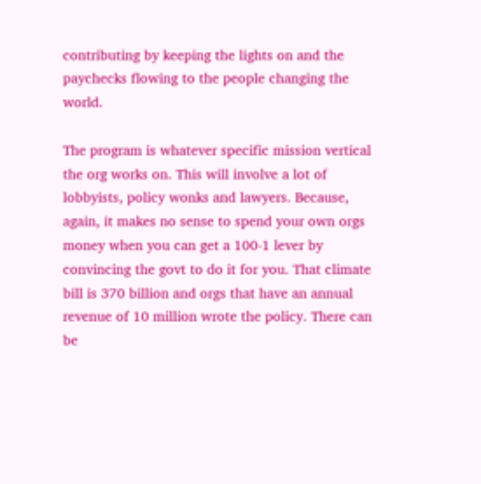contributing by keeping the lights on and the paychecks flowing to the people changing the world.

The program is whatever specific mission vertical the org works on. This will involve a lot of lobbyists, policy wonks and lawyers. Because, again, it makes no sense to spend your own orgs money when you can get a 100-1 lever by convincing the govt to do it for you. That climate bill is 370 billion and orgs that have an annual revenue of 10 million wrote the policy. There can be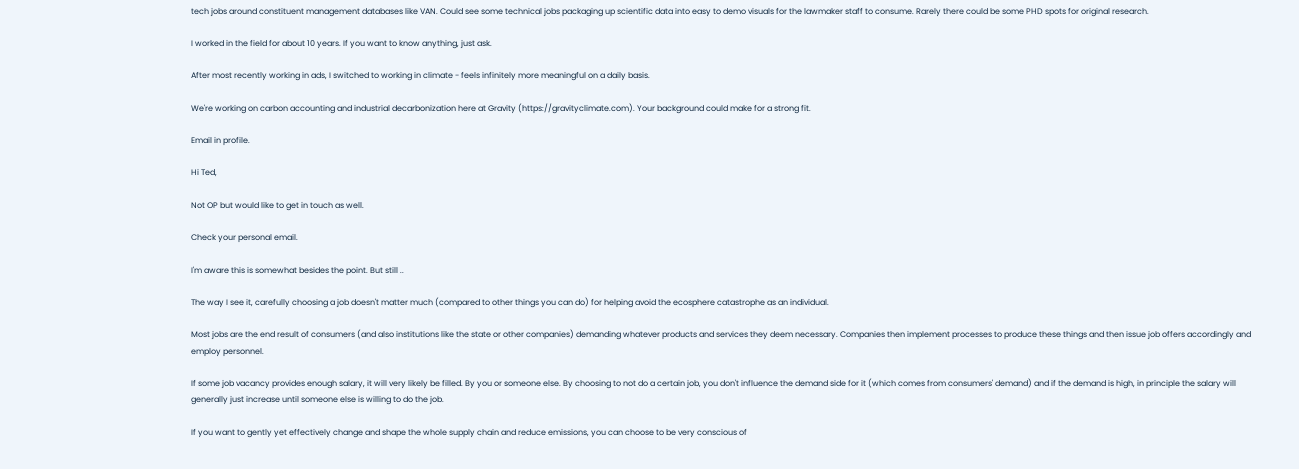tech jobs around constituent management databases like VAN. Could see some technical jobs packaging up scientific data into easy to demo visuals for the lawmaker staff to consume. Rarely there could be some PHD spots for original research.

I worked in the field for about 10 years. If you want to know anything, just ask.

After most recently working in ads, I switched to working in climate - feels infinitely more meaningful on a daily basis.

We're working on carbon accounting and industrial decarbonization here at Gravity (https://gravityclimate.com). Your background could make for a strong fit.

Email in profile.

Hi Ted,

Not OP but would like to get in touch as well.

Check your personal email.

I'm aware this is somewhat besides the point. But still ..

The way I see it, carefully choosing a job doesn't matter much (compared to other things you can do) for helping avoid the ecosphere catastrophe as an individual.

Most jobs are the end result of consumers (and also institutions like the state or other companies) demanding whatever products and services they deem necessary. Companies then implement processes to produce these things and then issue job offers accordingly and employ personnel.

If some job vacancy provides enough salary, it will very likely be filled. By you or someone else. By choosing to not do a certain job, you don't influence the demand side for it (which comes from consumers' demand) and if the demand is high, in principle the salary will generally just increase until someone else is willing to do the job.

If you want to gently yet effectively change and shape the whole supply chain and reduce emissions, you can choose to be very conscious of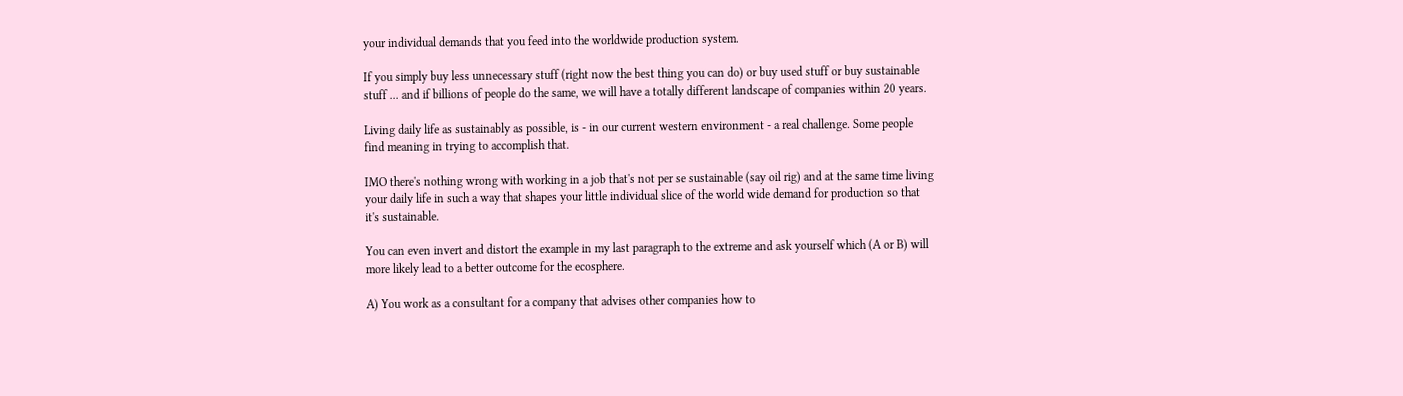your individual demands that you feed into the worldwide production system.

If you simply buy less unnecessary stuff (right now the best thing you can do) or buy used stuff or buy sustainable stuff ... and if billions of people do the same, we will have a totally different landscape of companies within 20 years.

Living daily life as sustainably as possible, is - in our current western environment - a real challenge. Some people find meaning in trying to accomplish that.

IMO there's nothing wrong with working in a job that's not per se sustainable (say oil rig) and at the same time living your daily life in such a way that shapes your little individual slice of the world wide demand for production so that it's sustainable.

You can even invert and distort the example in my last paragraph to the extreme and ask yourself which (A or B) will more likely lead to a better outcome for the ecosphere.

A) You work as a consultant for a company that advises other companies how to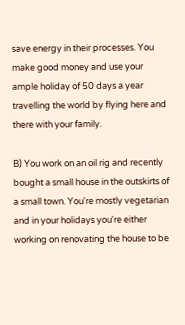save energy in their processes. You make good money and use your ample holiday of 50 days a year travelling the world by flying here and there with your family.

B) You work on an oil rig and recently bought a small house in the outskirts of a small town. You're mostly vegetarian and in your holidays you're either working on renovating the house to be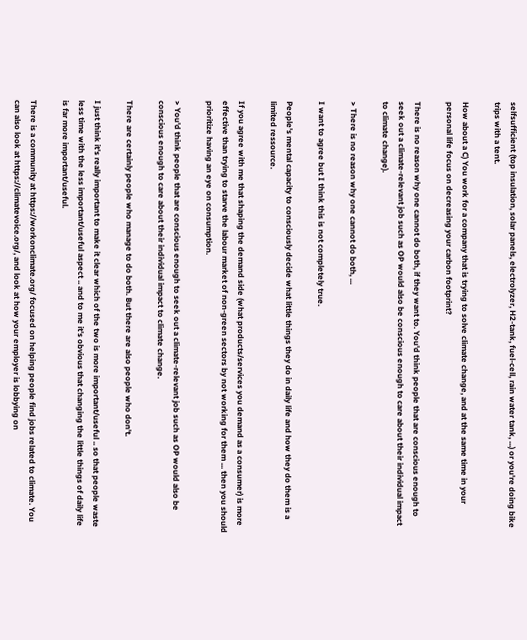selfsufficient (top insulation, solar panels, electrolyzer, H2-tank, fuel-cell, rain water tank, ...) or you're doing bike trips with a tent.

How about a C) You work for a company that is trying to solve climate change, and at the same time in your personal life focus on decreasing your carbon footprint?

There is no reason why one cannot do both, if they want to. You'd think people that are conscious enough to seek out a climate-relevant job such as OP would also be conscious enough to care about their individual impact to climate change).

> There is no reason why one cannot do both, ...

I want to agree but I think this is not completely true.

People's mental capacity to consciously decide what little things they do in daily life and how they do them is a limited ressource.

If you agree with me that shaping the demand side (what products/services you demand as a consumer) is more effective than trying to starve the labour market of non-green sectors by not working for them ... then you should prioritize having an eye on consumption.

> You'd think people that are conscious enough to seek out a climate-relevant job such as OP would also be conscious enough to care about their individual impact to climate change.

There are certainly people who manage to do both. But there are also people who don't.

I just think it's really important to make it clear which of the two is more important/useful .. so that people waste less time with the less important/useful aspect .. and to me it's obvious that changing the little things of daily life is far more important/useful.

There is a community at https://workonclimate.org/ focused on helping people find jobs related to climate. You can also look at https://climatevoice.org/, and look at how your employer is lobbying on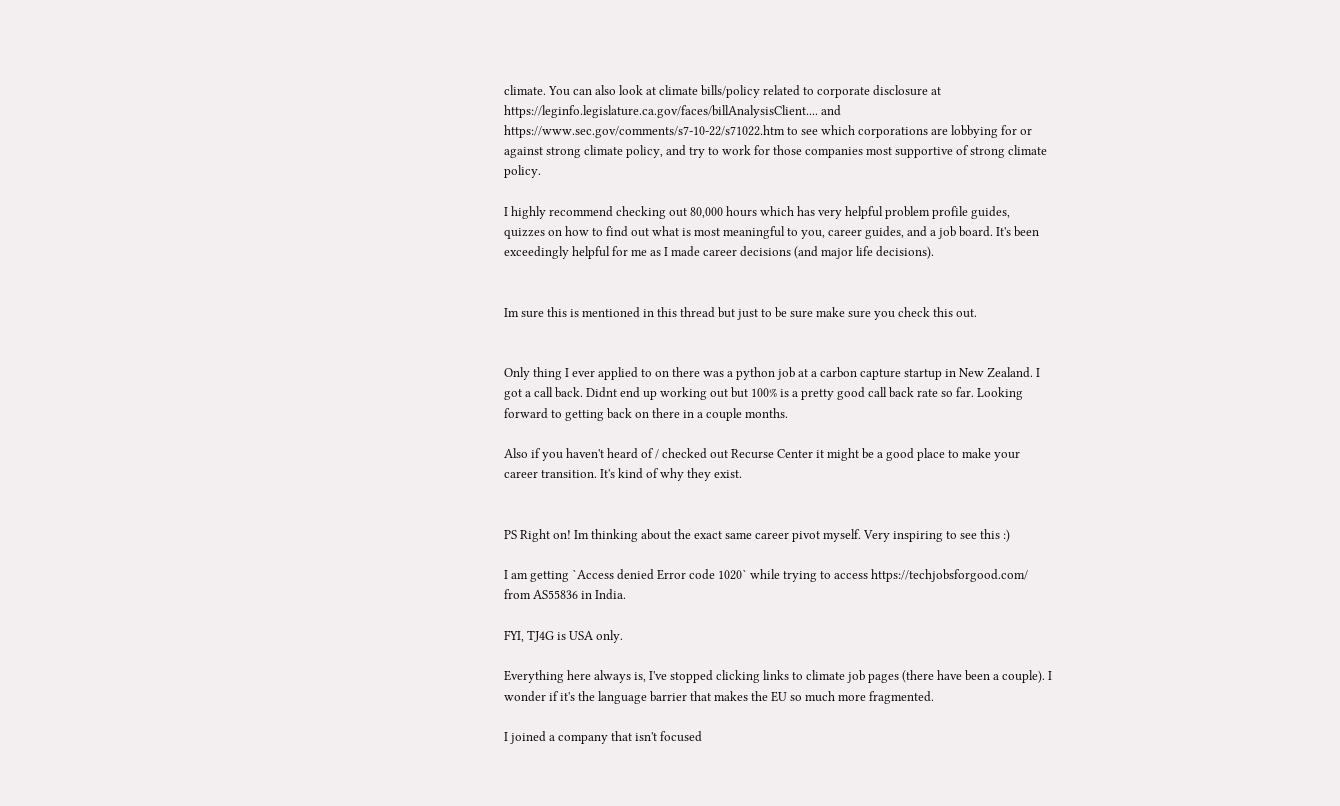climate. You can also look at climate bills/policy related to corporate disclosure at https://leginfo.legislature.ca.gov/faces/billAnalysisClient.... and https://www.sec.gov/comments/s7-10-22/s71022.htm to see which corporations are lobbying for or against strong climate policy, and try to work for those companies most supportive of strong climate policy.

I highly recommend checking out 80,000 hours which has very helpful problem profile guides, quizzes on how to find out what is most meaningful to you, career guides, and a job board. It's been exceedingly helpful for me as I made career decisions (and major life decisions).


Im sure this is mentioned in this thread but just to be sure make sure you check this out.


Only thing I ever applied to on there was a python job at a carbon capture startup in New Zealand. I got a call back. Didnt end up working out but 100% is a pretty good call back rate so far. Looking forward to getting back on there in a couple months.

Also if you haven't heard of / checked out Recurse Center it might be a good place to make your career transition. It's kind of why they exist.


PS Right on! Im thinking about the exact same career pivot myself. Very inspiring to see this :)

I am getting `Access denied Error code 1020` while trying to access https://techjobsforgood.com/ from AS55836 in India.

FYI, TJ4G is USA only.

Everything here always is, I've stopped clicking links to climate job pages (there have been a couple). I wonder if it's the language barrier that makes the EU so much more fragmented.

I joined a company that isn't focused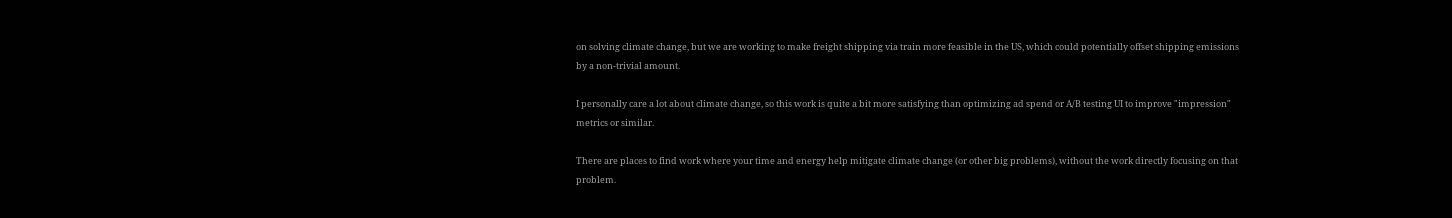on solving climate change, but we are working to make freight shipping via train more feasible in the US, which could potentially offset shipping emissions by a non-trivial amount.

I personally care a lot about climate change, so this work is quite a bit more satisfying than optimizing ad spend or A/B testing UI to improve "impression" metrics or similar.

There are places to find work where your time and energy help mitigate climate change (or other big problems), without the work directly focusing on that problem.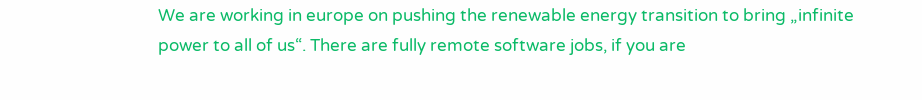We are working in europe on pushing the renewable energy transition to bring „infinite power to all of us“. There are fully remote software jobs, if you are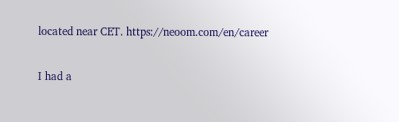located near CET. https://neoom.com/en/career

I had a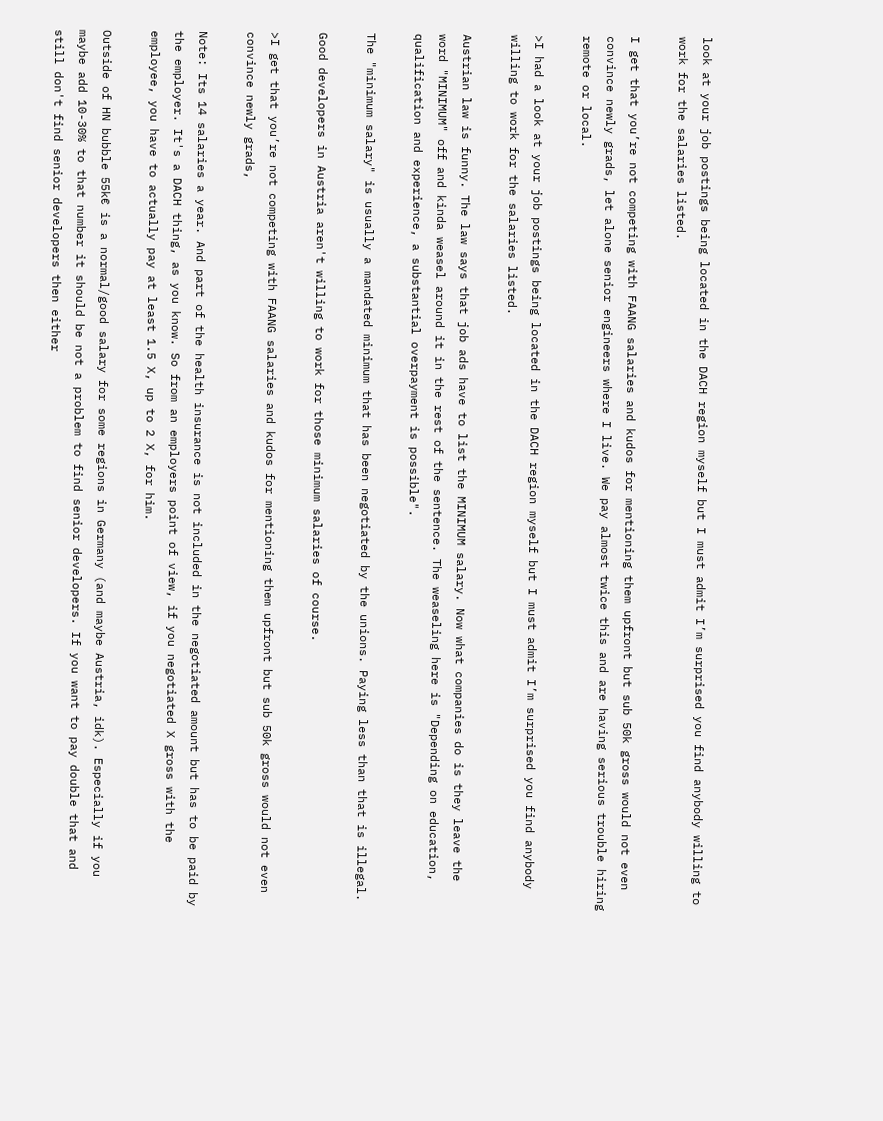look at your job postings being located in the DACH region myself but I must admit I’m surprised you find anybody willing to work for the salaries listed.

I get that you’re not competing with FAANG salaries and kudos for mentioning them upfront but sub 50k gross would not even convince newly grads, let alone senior engineers where I live. We pay almost twice this and are having serious trouble hiring remote or local.

>I had a look at your job postings being located in the DACH region myself but I must admit I’m surprised you find anybody willing to work for the salaries listed.

Austrian law is funny. The law says that job ads have to list the MINIMUM salary. Now what companies do is they leave the word "MINIMUM" off and kinda weasel around it in the rest of the sentence. The weaseling here is "Depending on education, qualification and experience, a substantial overpayment is possible".

The "minimum salary" is usually a mandated minimum that has been negotiated by the unions. Paying less than that is illegal.

Good developers in Austria aren't willing to work for those minimum salaries of course.

>I get that you’re not competing with FAANG salaries and kudos for mentioning them upfront but sub 50k gross would not even convince newly grads,

Note: Its 14 salaries a year. And part of the health insurance is not included in the negotiated amount but has to be paid by the employer. It's a DACH thing, as you know. So from an employers point of view, if you negotiated X gross with the employee, you have to actually pay at least 1.5 X, up to 2 X, for him.

Outside of HN bubble 55k€ is a normal/good salary for some regions in Germany (and maybe Austria, idk). Especially if you maybe add 10-30% to that number it should be not a problem to find senior developers. If you want to pay double that and still don't find senior developers then either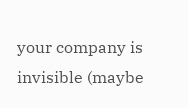your company is invisible (maybe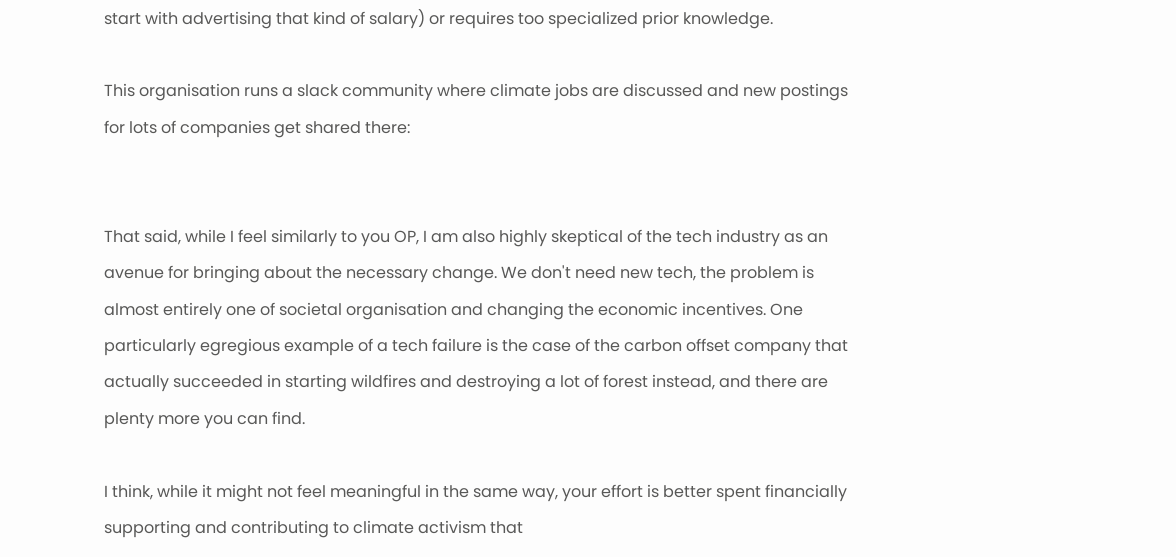start with advertising that kind of salary) or requires too specialized prior knowledge.

This organisation runs a slack community where climate jobs are discussed and new postings for lots of companies get shared there:


That said, while I feel similarly to you OP, I am also highly skeptical of the tech industry as an avenue for bringing about the necessary change. We don't need new tech, the problem is almost entirely one of societal organisation and changing the economic incentives. One particularly egregious example of a tech failure is the case of the carbon offset company that actually succeeded in starting wildfires and destroying a lot of forest instead, and there are plenty more you can find.

I think, while it might not feel meaningful in the same way, your effort is better spent financially supporting and contributing to climate activism that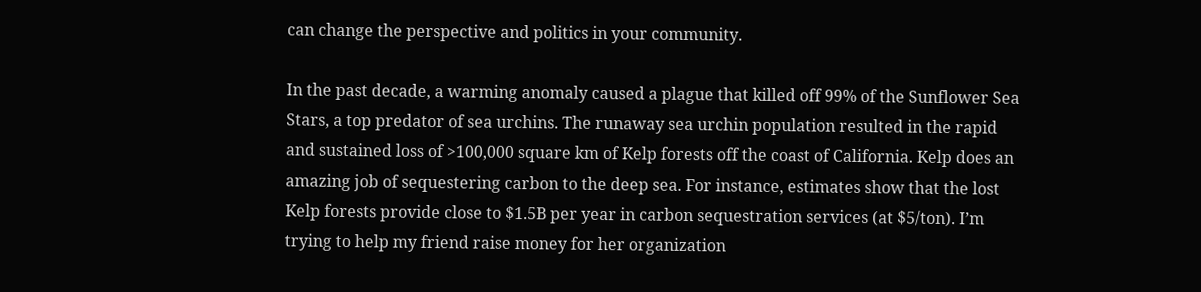can change the perspective and politics in your community.

In the past decade, a warming anomaly caused a plague that killed off 99% of the Sunflower Sea Stars, a top predator of sea urchins. The runaway sea urchin population resulted in the rapid and sustained loss of >100,000 square km of Kelp forests off the coast of California. Kelp does an amazing job of sequestering carbon to the deep sea. For instance, estimates show that the lost Kelp forests provide close to $1.5B per year in carbon sequestration services (at $5/ton). I’m trying to help my friend raise money for her organization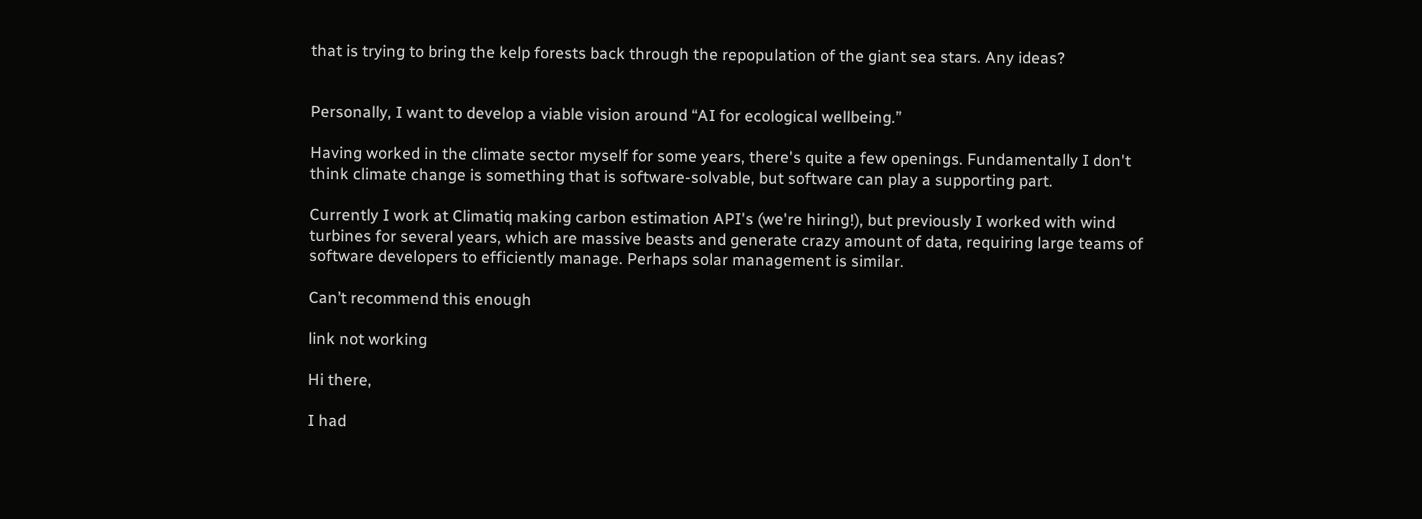that is trying to bring the kelp forests back through the repopulation of the giant sea stars. Any ideas?


Personally, I want to develop a viable vision around “AI for ecological wellbeing.”

Having worked in the climate sector myself for some years, there's quite a few openings. Fundamentally I don't think climate change is something that is software-solvable, but software can play a supporting part.

Currently I work at Climatiq making carbon estimation API's (we're hiring!), but previously I worked with wind turbines for several years, which are massive beasts and generate crazy amount of data, requiring large teams of software developers to efficiently manage. Perhaps solar management is similar.

Can’t recommend this enough

link not working

Hi there,

I had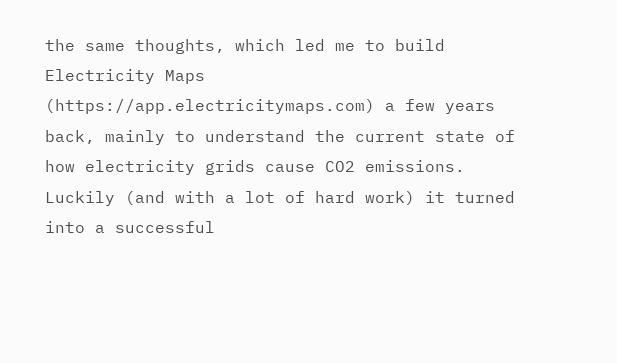the same thoughts, which led me to build Electricity Maps (https://app.electricitymaps.com) a few years back, mainly to understand the current state of how electricity grids cause CO2 emissions. Luckily (and with a lot of hard work) it turned into a successful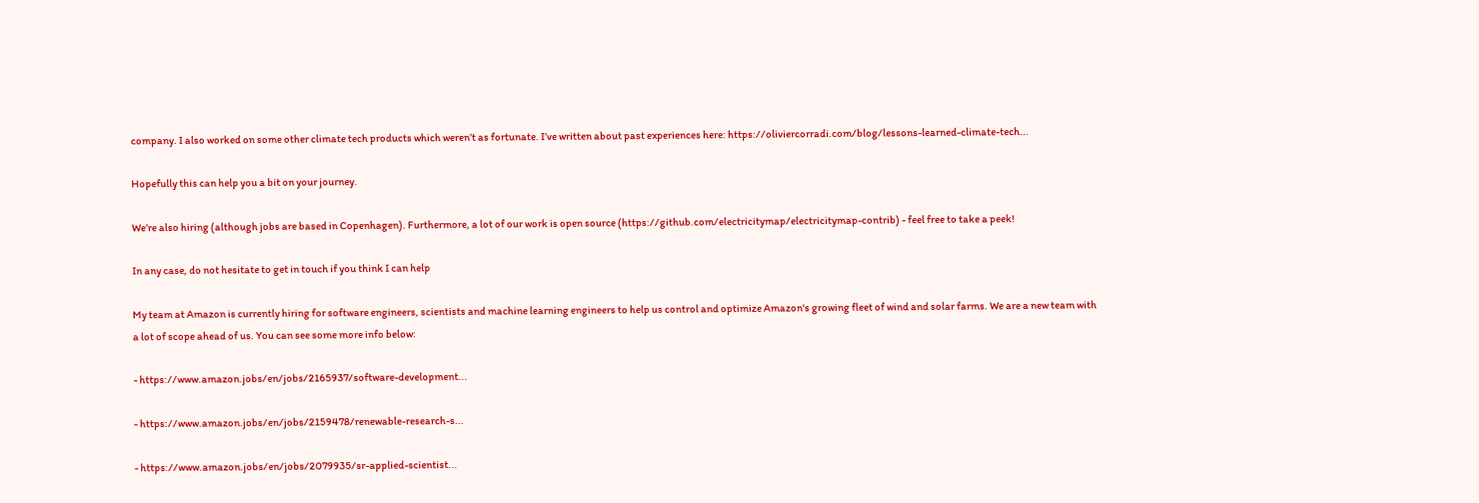company. I also worked on some other climate tech products which weren’t as fortunate. I’ve written about past experiences here: https://oliviercorradi.com/blog/lessons-learned-climate-tech...

Hopefully this can help you a bit on your journey.

We’re also hiring (although jobs are based in Copenhagen). Furthermore, a lot of our work is open source (https://github.com/electricitymap/electricitymap-contrib) - feel free to take a peek!

In any case, do not hesitate to get in touch if you think I can help

My team at Amazon is currently hiring for software engineers, scientists and machine learning engineers to help us control and optimize Amazon's growing fleet of wind and solar farms. We are a new team with a lot of scope ahead of us. You can see some more info below:

- https://www.amazon.jobs/en/jobs/2165937/software-development...

- https://www.amazon.jobs/en/jobs/2159478/renewable-research-s...

- https://www.amazon.jobs/en/jobs/2079935/sr-applied-scientist...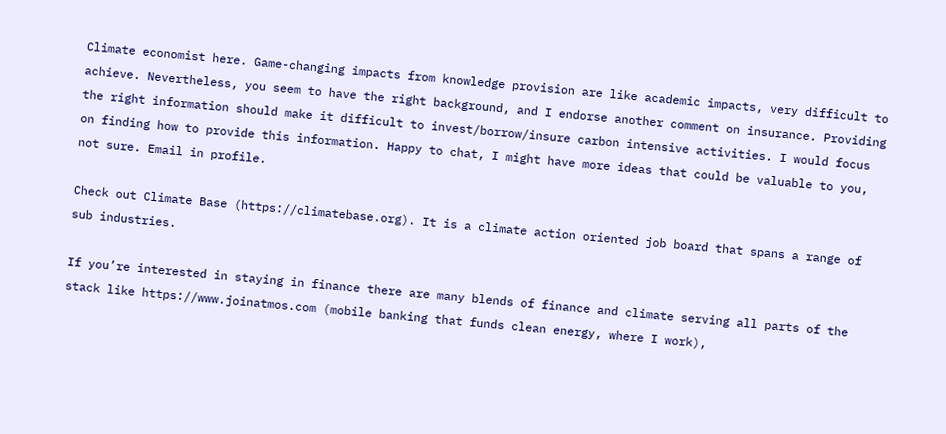Climate economist here. Game-changing impacts from knowledge provision are like academic impacts, very difficult to achieve. Nevertheless, you seem to have the right background, and I endorse another comment on insurance. Providing the right information should make it difficult to invest/borrow/insure carbon intensive activities. I would focus on finding how to provide this information. Happy to chat, I might have more ideas that could be valuable to you, not sure. Email in profile.

Check out Climate Base (https://climatebase.org). It is a climate action oriented job board that spans a range of sub industries.

If you’re interested in staying in finance there are many blends of finance and climate serving all parts of the stack like https://www.joinatmos.com (mobile banking that funds clean energy, where I work),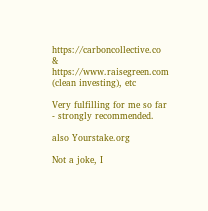https://carboncollective.co & https://www.raisegreen.com (clean investing), etc

Very fulfilling for me so far - strongly recommended.

also Yourstake.org

Not a joke, I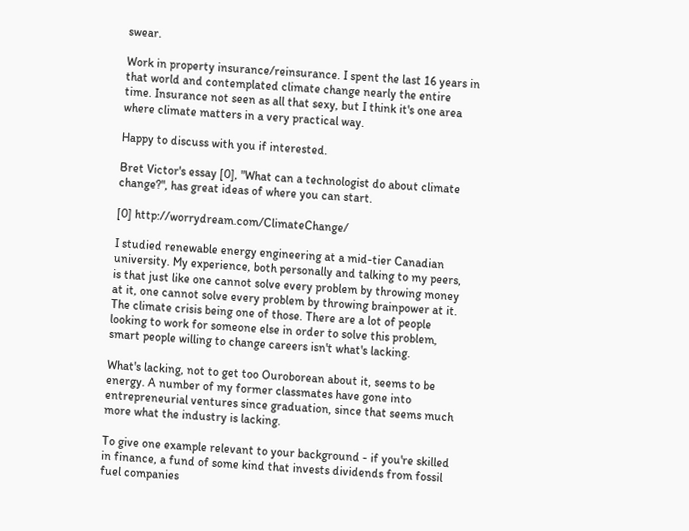swear.

Work in property insurance/reinsurance. I spent the last 16 years in that world and contemplated climate change nearly the entire time. Insurance not seen as all that sexy, but I think it's one area where climate matters in a very practical way.

Happy to discuss with you if interested.

Bret Victor's essay [0], "What can a technologist do about climate change?", has great ideas of where you can start.

[0] http://worrydream.com/ClimateChange/

I studied renewable energy engineering at a mid-tier Canadian university. My experience, both personally and talking to my peers, is that just like one cannot solve every problem by throwing money at it, one cannot solve every problem by throwing brainpower at it. The climate crisis being one of those. There are a lot of people looking to work for someone else in order to solve this problem, smart people willing to change careers isn't what's lacking.

What's lacking, not to get too Ouroborean about it, seems to be energy. A number of my former classmates have gone into entrepreneurial ventures since graduation, since that seems much more what the industry is lacking.

To give one example relevant to your background - if you're skilled in finance, a fund of some kind that invests dividends from fossil fuel companies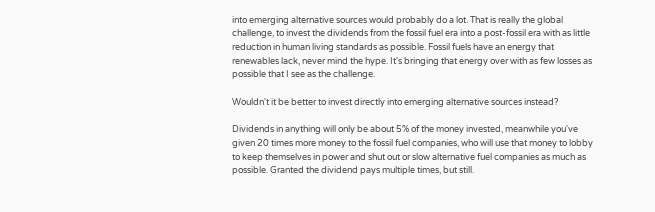into emerging alternative sources would probably do a lot. That is really the global challenge, to invest the dividends from the fossil fuel era into a post-fossil era with as little reduction in human living standards as possible. Fossil fuels have an energy that renewables lack, never mind the hype. It's bringing that energy over with as few losses as possible that I see as the challenge.

Wouldn't it be better to invest directly into emerging alternative sources instead?

Dividends in anything will only be about 5% of the money invested, meanwhile you've given 20 times more money to the fossil fuel companies, who will use that money to lobby to keep themselves in power and shut out or slow alternative fuel companies as much as possible. Granted the dividend pays multiple times, but still.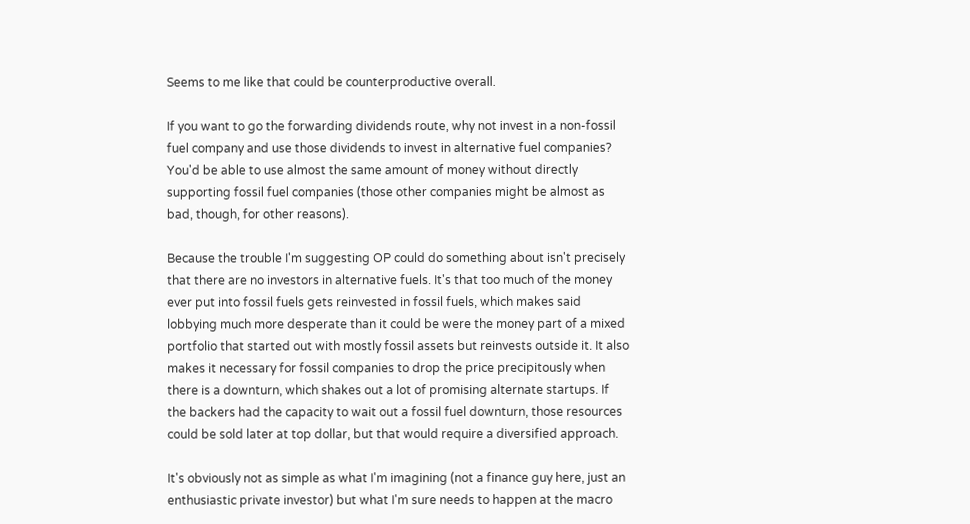Seems to me like that could be counterproductive overall.

If you want to go the forwarding dividends route, why not invest in a non-fossil fuel company and use those dividends to invest in alternative fuel companies? You'd be able to use almost the same amount of money without directly supporting fossil fuel companies (those other companies might be almost as bad, though, for other reasons).

Because the trouble I'm suggesting OP could do something about isn't precisely that there are no investors in alternative fuels. It's that too much of the money ever put into fossil fuels gets reinvested in fossil fuels, which makes said lobbying much more desperate than it could be were the money part of a mixed portfolio that started out with mostly fossil assets but reinvests outside it. It also makes it necessary for fossil companies to drop the price precipitously when there is a downturn, which shakes out a lot of promising alternate startups. If the backers had the capacity to wait out a fossil fuel downturn, those resources could be sold later at top dollar, but that would require a diversified approach.

It's obviously not as simple as what I'm imagining (not a finance guy here, just an enthusiastic private investor) but what I'm sure needs to happen at the macro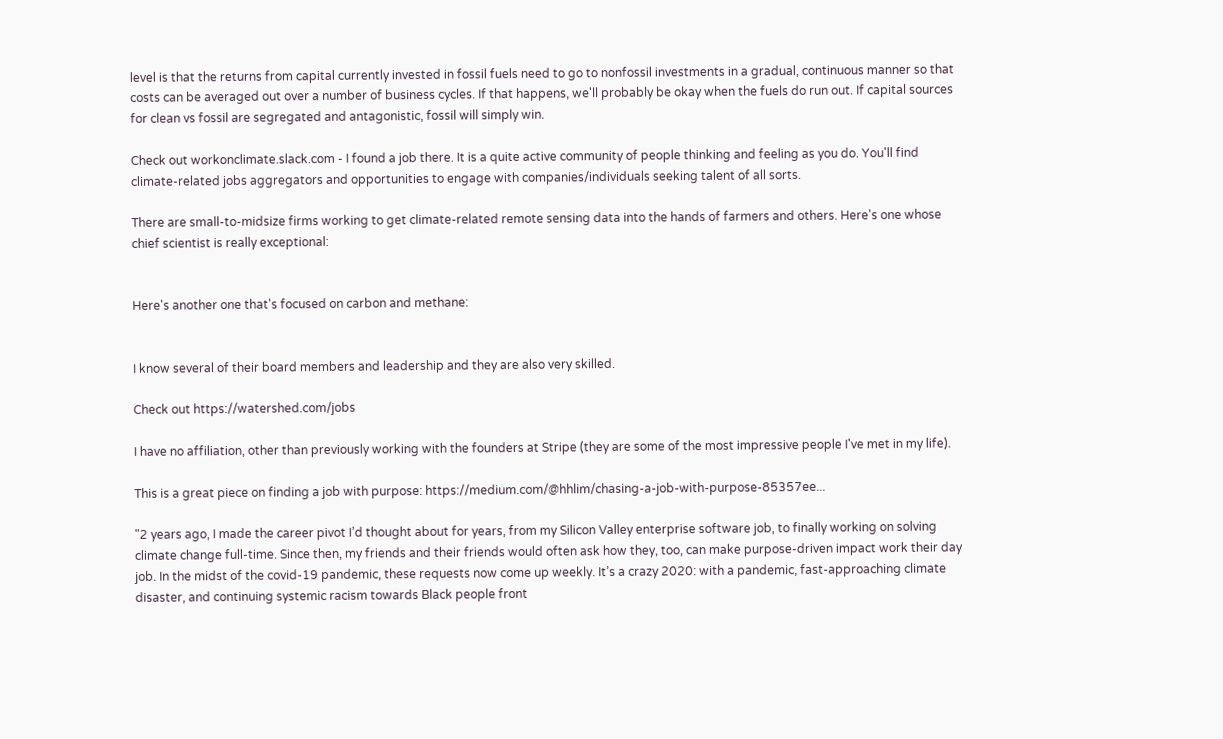level is that the returns from capital currently invested in fossil fuels need to go to nonfossil investments in a gradual, continuous manner so that costs can be averaged out over a number of business cycles. If that happens, we'll probably be okay when the fuels do run out. If capital sources for clean vs fossil are segregated and antagonistic, fossil will simply win.

Check out workonclimate.slack.com - I found a job there. It is a quite active community of people thinking and feeling as you do. You'll find climate-related jobs aggregators and opportunities to engage with companies/individuals seeking talent of all sorts.

There are small-to-midsize firms working to get climate-related remote sensing data into the hands of farmers and others. Here's one whose chief scientist is really exceptional:


Here's another one that's focused on carbon and methane:


I know several of their board members and leadership and they are also very skilled.

Check out https://watershed.com/jobs

I have no affiliation, other than previously working with the founders at Stripe (they are some of the most impressive people I've met in my life).

This is a great piece on finding a job with purpose: https://medium.com/@hhlim/chasing-a-job-with-purpose-85357ee...

"2 years ago, I made the career pivot I’d thought about for years, from my Silicon Valley enterprise software job, to finally working on solving climate change full-time. Since then, my friends and their friends would often ask how they, too, can make purpose-driven impact work their day job. In the midst of the covid-19 pandemic, these requests now come up weekly. It’s a crazy 2020: with a pandemic, fast-approaching climate disaster, and continuing systemic racism towards Black people front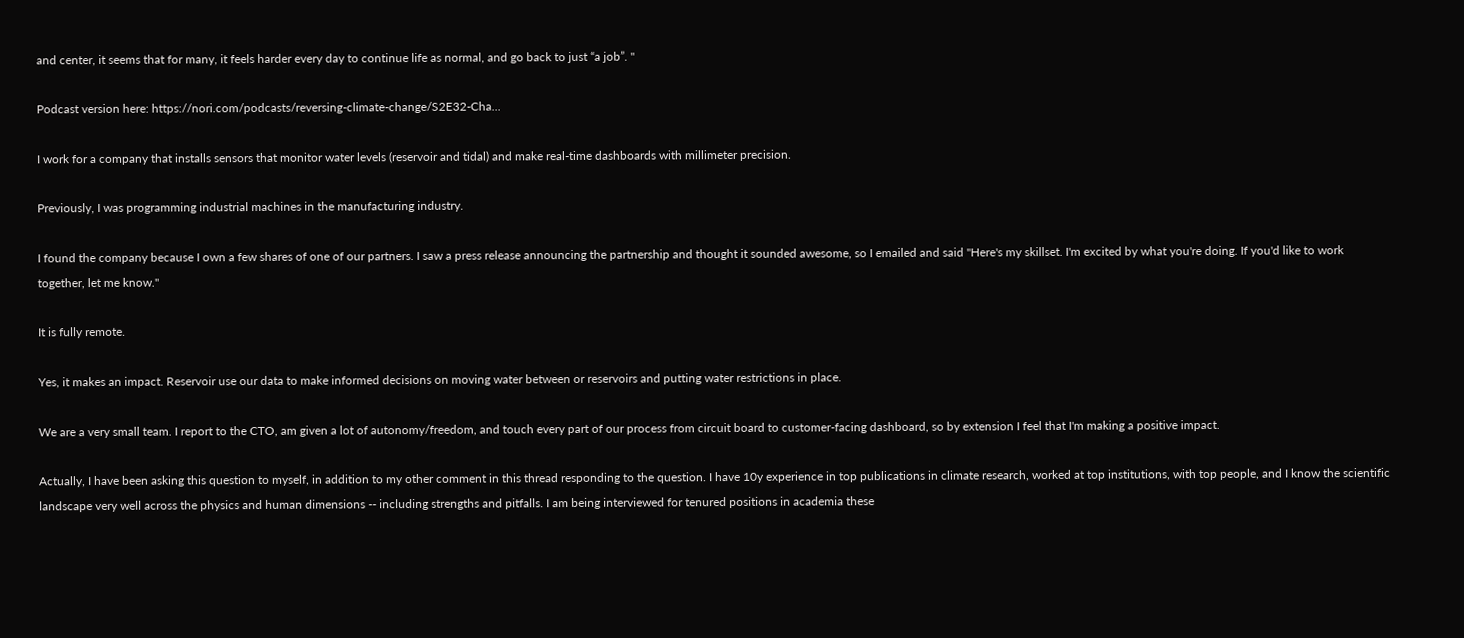and center, it seems that for many, it feels harder every day to continue life as normal, and go back to just “a job”. "

Podcast version here: https://nori.com/podcasts/reversing-climate-change/S2E32-Cha...

I work for a company that installs sensors that monitor water levels (reservoir and tidal) and make real-time dashboards with millimeter precision.

Previously, I was programming industrial machines in the manufacturing industry.

I found the company because I own a few shares of one of our partners. I saw a press release announcing the partnership and thought it sounded awesome, so I emailed and said "Here's my skillset. I'm excited by what you're doing. If you'd like to work together, let me know."

It is fully remote.

Yes, it makes an impact. Reservoir use our data to make informed decisions on moving water between or reservoirs and putting water restrictions in place.

We are a very small team. I report to the CTO, am given a lot of autonomy/freedom, and touch every part of our process from circuit board to customer-facing dashboard, so by extension I feel that I'm making a positive impact.

Actually, I have been asking this question to myself, in addition to my other comment in this thread responding to the question. I have 10y experience in top publications in climate research, worked at top institutions, with top people, and I know the scientific landscape very well across the physics and human dimensions -- including strengths and pitfalls. I am being interviewed for tenured positions in academia these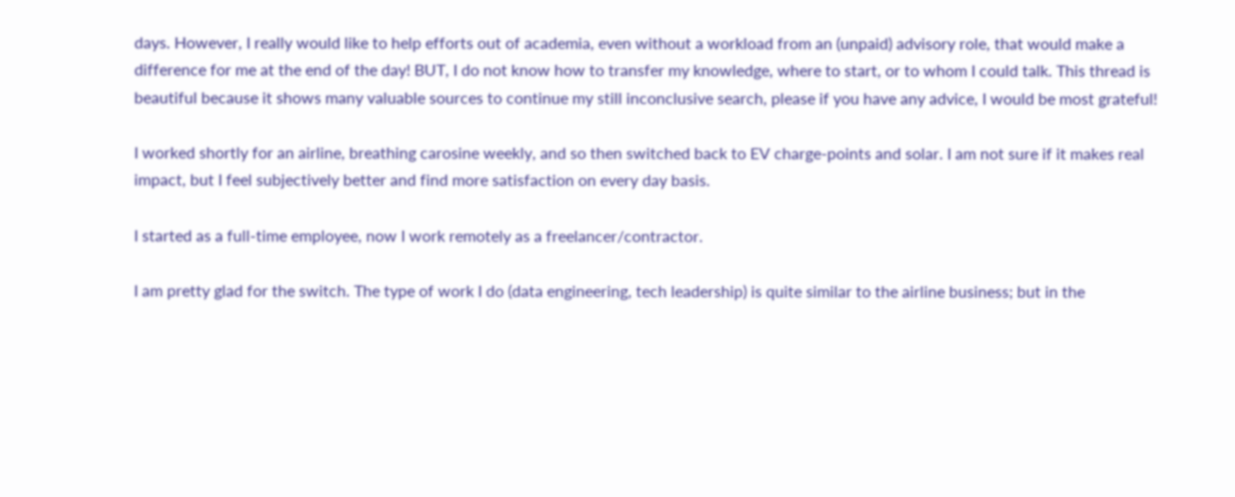days. However, I really would like to help efforts out of academia, even without a workload from an (unpaid) advisory role, that would make a difference for me at the end of the day! BUT, I do not know how to transfer my knowledge, where to start, or to whom I could talk. This thread is beautiful because it shows many valuable sources to continue my still inconclusive search, please if you have any advice, I would be most grateful!

I worked shortly for an airline, breathing carosine weekly, and so then switched back to EV charge-points and solar. I am not sure if it makes real impact, but I feel subjectively better and find more satisfaction on every day basis.

I started as a full-time employee, now I work remotely as a freelancer/contractor.

I am pretty glad for the switch. The type of work I do (data engineering, tech leadership) is quite similar to the airline business; but in the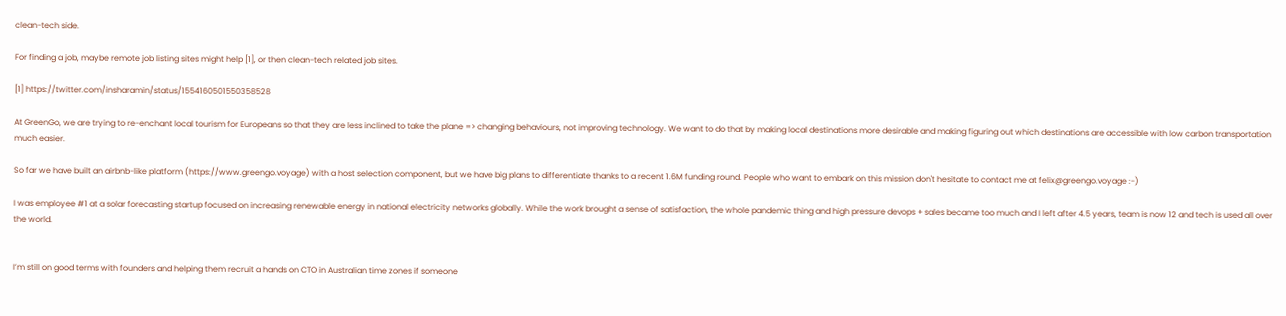clean-tech side.

For finding a job, maybe remote job listing sites might help [1], or then clean-tech related job sites.

[1] https://twitter.com/insharamin/status/1554160501550358528

At GreenGo, we are trying to re-enchant local tourism for Europeans so that they are less inclined to take the plane => changing behaviours, not improving technology. We want to do that by making local destinations more desirable and making figuring out which destinations are accessible with low carbon transportation much easier.

So far we have built an airbnb-like platform (https://www.greengo.voyage) with a host selection component, but we have big plans to differentiate thanks to a recent 1.6M funding round. People who want to embark on this mission don't hesitate to contact me at felix@greengo.voyage :-)

I was employee #1 at a solar forecasting startup focused on increasing renewable energy in national electricity networks globally. While the work brought a sense of satisfaction, the whole pandemic thing and high pressure devops + sales became too much and I left after 4.5 years, team is now 12 and tech is used all over the world.


I’m still on good terms with founders and helping them recruit a hands on CTO in Australian time zones if someone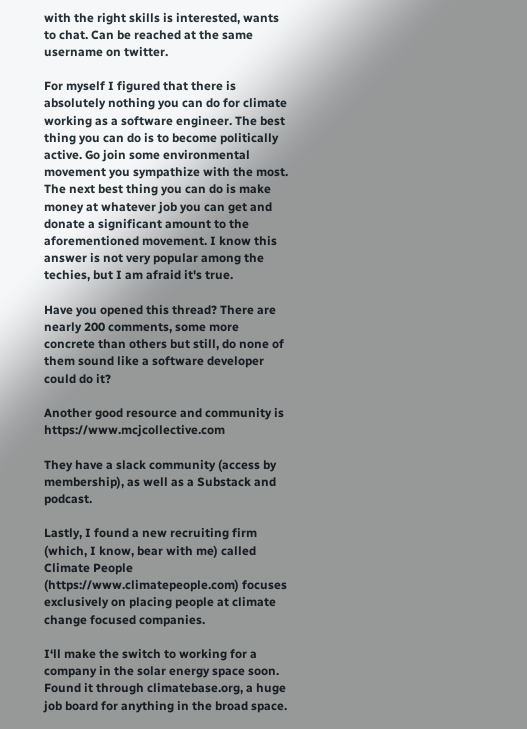with the right skills is interested, wants to chat. Can be reached at the same username on twitter.

For myself I figured that there is absolutely nothing you can do for climate working as a software engineer. The best thing you can do is to become politically active. Go join some environmental movement you sympathize with the most. The next best thing you can do is make money at whatever job you can get and donate a significant amount to the aforementioned movement. I know this answer is not very popular among the techies, but I am afraid it's true.

Have you opened this thread? There are nearly 200 comments, some more concrete than others but still, do none of them sound like a software developer could do it?

Another good resource and community is https://www.mcjcollective.com

They have a slack community (access by membership), as well as a Substack and podcast.

Lastly, I found a new recruiting firm (which, I know, bear with me) called Climate People (https://www.climatepeople.com) focuses exclusively on placing people at climate change focused companies.

I‘ll make the switch to working for a company in the solar energy space soon. Found it through climatebase.org, a huge job board for anything in the broad space.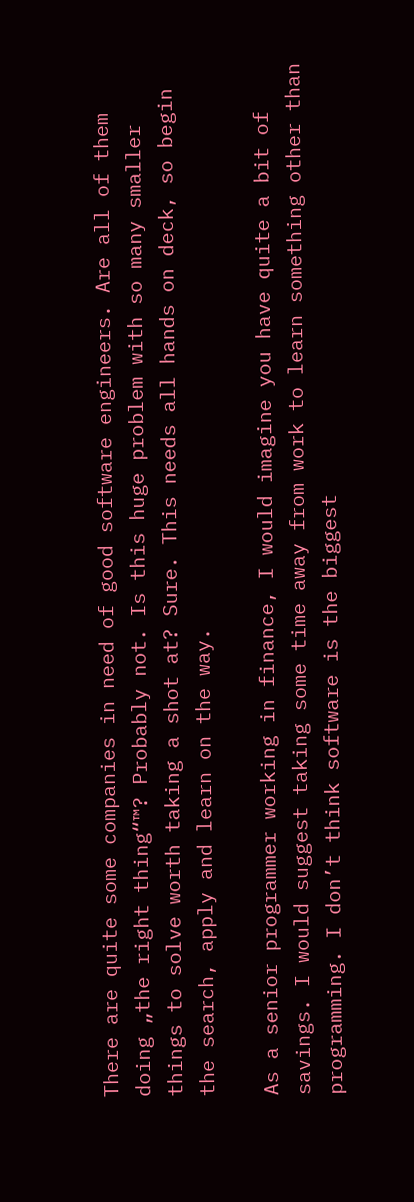There are quite some companies in need of good software engineers. Are all of them doing „the right thing“™? Probably not. Is this huge problem with so many smaller things to solve worth taking a shot at? Sure. This needs all hands on deck, so begin the search, apply and learn on the way.

As a senior programmer working in finance, I would imagine you have quite a bit of savings. I would suggest taking some time away from work to learn something other than programming. I don’t think software is the biggest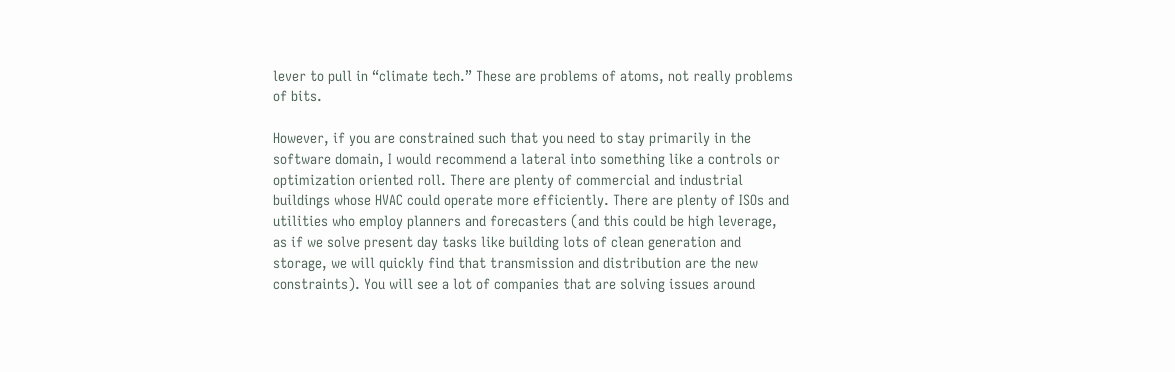lever to pull in “climate tech.” These are problems of atoms, not really problems of bits.

However, if you are constrained such that you need to stay primarily in the software domain, I would recommend a lateral into something like a controls or optimization oriented roll. There are plenty of commercial and industrial buildings whose HVAC could operate more efficiently. There are plenty of ISOs and utilities who employ planners and forecasters (and this could be high leverage, as if we solve present day tasks like building lots of clean generation and storage, we will quickly find that transmission and distribution are the new constraints). You will see a lot of companies that are solving issues around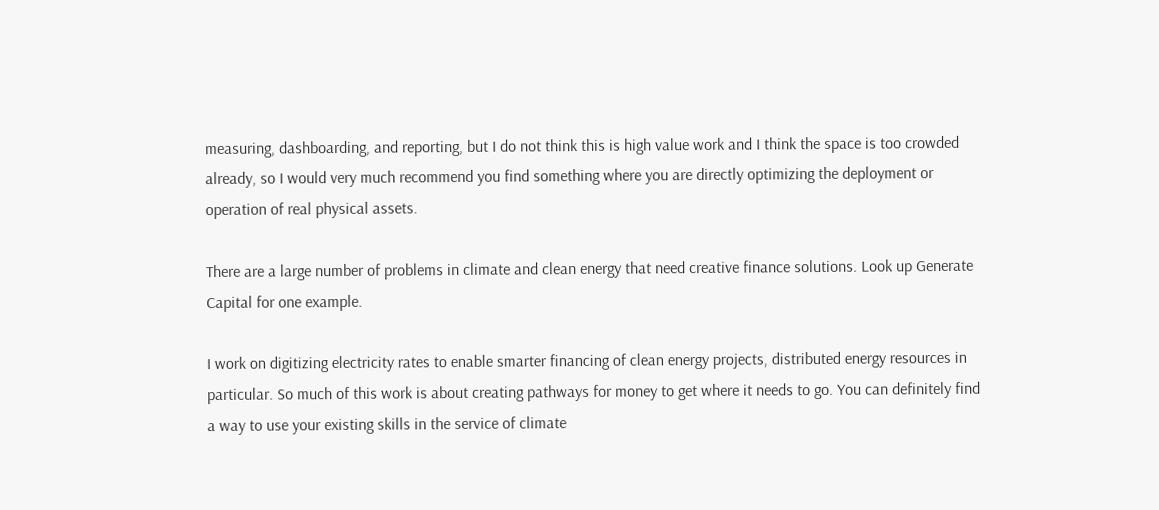measuring, dashboarding, and reporting, but I do not think this is high value work and I think the space is too crowded already, so I would very much recommend you find something where you are directly optimizing the deployment or operation of real physical assets.

There are a large number of problems in climate and clean energy that need creative finance solutions. Look up Generate Capital for one example.

I work on digitizing electricity rates to enable smarter financing of clean energy projects, distributed energy resources in particular. So much of this work is about creating pathways for money to get where it needs to go. You can definitely find a way to use your existing skills in the service of climate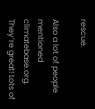rescue.

Also a lot of people mentioned climatebase.org. They’re great! Lots of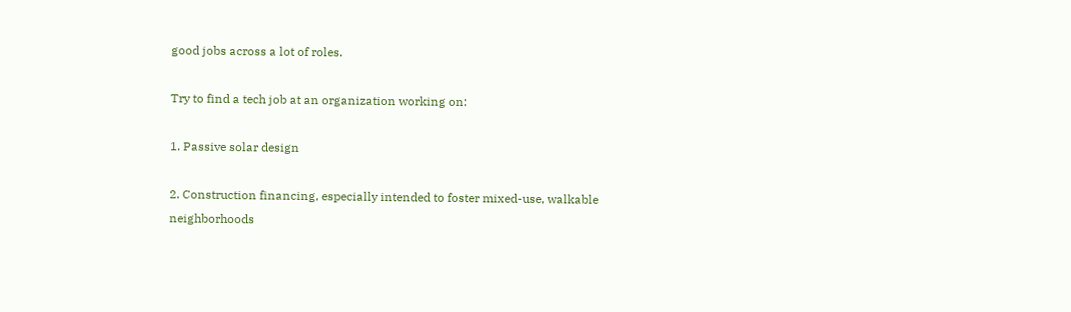good jobs across a lot of roles.

Try to find a tech job at an organization working on:

1. Passive solar design

2. Construction financing, especially intended to foster mixed-use, walkable neighborhoods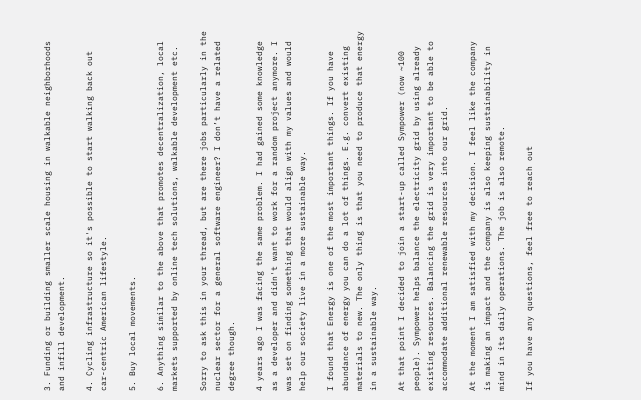3. Funding or building smaller scale housing in walkable neighborhoods and infill development.

4. Cycling infrastructure so it's possible to start walking back out car-centric American lifestyle.

5. Buy local movements.

6. Anything similar to the above that promotes decentralization, local markets supported by online tech solutions, walkable development etc.

Sorry to ask this in your thread, but are there jobs particularly in the nuclear sector for a general software engineer? I don’t have a related degree though.

4 years ago I was facing the same problem. I had gained some knowledge as a developer and didn't want to work for a random project anymore. I was set on finding something that would align with my values and would help our society live in a more sustainable way.

I found that Energy is one of the most important things. If you have abundance of energy you can do a lot of things. E.g. convert existing materials to new. The only thing is that you need to produce that energy in a sustainable way.

At that point I decided to join a start-up called Sympower (now ~100 people). Sympower helps balance the electricity grid by using already existing resources. Balancing the grid is very important to be able to accommodate additional renewable resources into our grid.

At the moment I am satisfied with my decision. I feel like the company is making an impact and the company is also keeping sustainability in mind in its daily operations. The job is also remote.

If you have any questions, feel free to reach out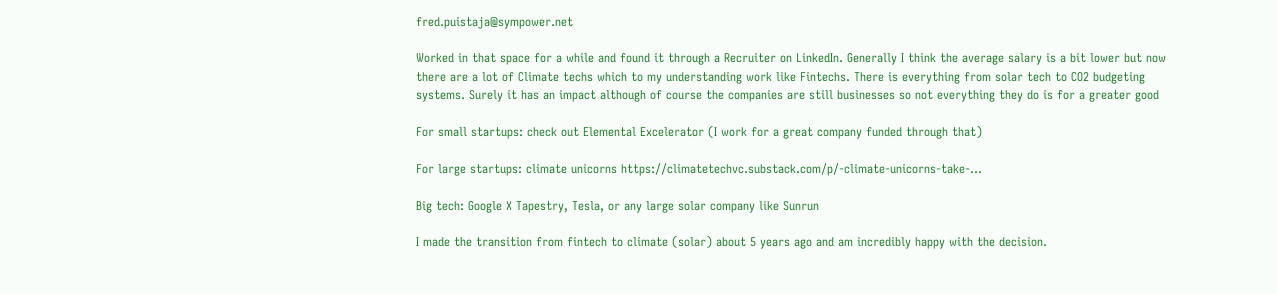fred.puistaja@sympower.net

Worked in that space for a while and found it through a Recruiter on LinkedIn. Generally I think the average salary is a bit lower but now there are a lot of Climate techs which to my understanding work like Fintechs. There is everything from solar tech to CO2 budgeting systems. Surely it has an impact although of course the companies are still businesses so not everything they do is for a greater good

For small startups: check out Elemental Excelerator (I work for a great company funded through that)

For large startups: climate unicorns https://climatetechvc.substack.com/p/-climate-unicorns-take-...

Big tech: Google X Tapestry, Tesla, or any large solar company like Sunrun

I made the transition from fintech to climate (solar) about 5 years ago and am incredibly happy with the decision.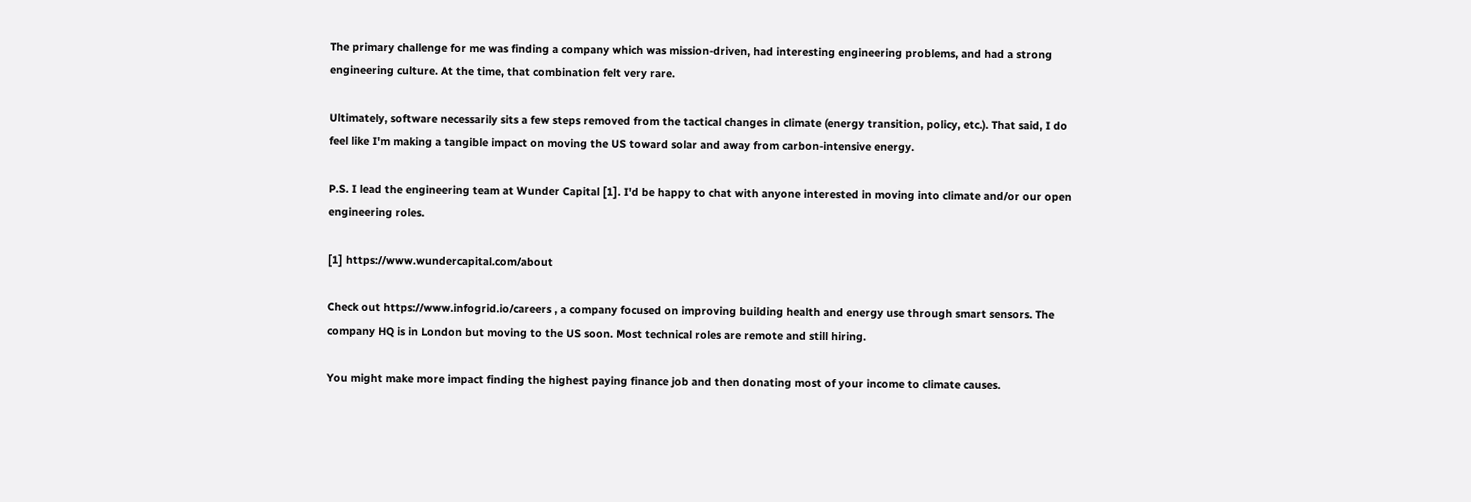The primary challenge for me was finding a company which was mission-driven, had interesting engineering problems, and had a strong engineering culture. At the time, that combination felt very rare.

Ultimately, software necessarily sits a few steps removed from the tactical changes in climate (energy transition, policy, etc.). That said, I do feel like I'm making a tangible impact on moving the US toward solar and away from carbon-intensive energy.

P.S. I lead the engineering team at Wunder Capital [1]. I'd be happy to chat with anyone interested in moving into climate and/or our open engineering roles.

[1] https://www.wundercapital.com/about

Check out https://www.infogrid.io/careers , a company focused on improving building health and energy use through smart sensors. The company HQ is in London but moving to the US soon. Most technical roles are remote and still hiring.

You might make more impact finding the highest paying finance job and then donating most of your income to climate causes.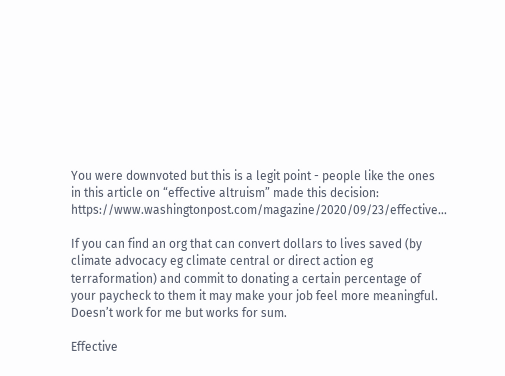You were downvoted but this is a legit point - people like the ones in this article on “effective altruism” made this decision: https://www.washingtonpost.com/magazine/2020/09/23/effective...

If you can find an org that can convert dollars to lives saved (by climate advocacy eg climate central or direct action eg terraformation) and commit to donating a certain percentage of your paycheck to them it may make your job feel more meaningful. Doesn’t work for me but works for sum.

Effective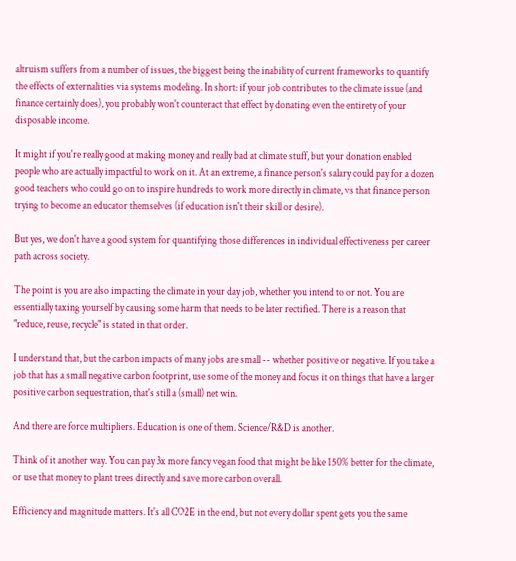altruism suffers from a number of issues, the biggest being the inability of current frameworks to quantify the effects of externalities via systems modeling. In short: if your job contributes to the climate issue (and finance certainly does), you probably won't counteract that effect by donating even the entirety of your disposable income.

It might if you're really good at making money and really bad at climate stuff, but your donation enabled people who are actually impactful to work on it. At an extreme, a finance person's salary could pay for a dozen good teachers who could go on to inspire hundreds to work more directly in climate, vs that finance person trying to become an educator themselves (if education isn't their skill or desire).

But yes, we don't have a good system for quantifying those differences in individual effectiveness per career path across society.

The point is you are also impacting the climate in your day job, whether you intend to or not. You are essentially taxing yourself by causing some harm that needs to be later rectified. There is a reason that "reduce, reuse, recycle" is stated in that order.

I understand that, but the carbon impacts of many jobs are small -- whether positive or negative. If you take a job that has a small negative carbon footprint, use some of the money and focus it on things that have a larger positive carbon sequestration, that's still a (small) net win.

And there are force multipliers. Education is one of them. Science/R&D is another.

Think of it another way. You can pay 3x more fancy vegan food that might be like 150% better for the climate, or use that money to plant trees directly and save more carbon overall.

Efficiency and magnitude matters. It's all CO2E in the end, but not every dollar spent gets you the same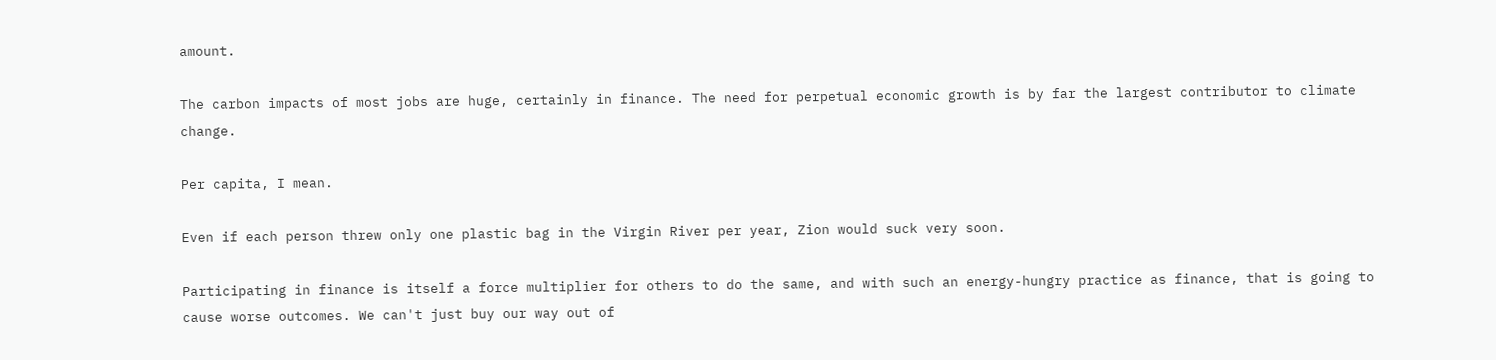amount.

The carbon impacts of most jobs are huge, certainly in finance. The need for perpetual economic growth is by far the largest contributor to climate change.

Per capita, I mean.

Even if each person threw only one plastic bag in the Virgin River per year, Zion would suck very soon.

Participating in finance is itself a force multiplier for others to do the same, and with such an energy-hungry practice as finance, that is going to cause worse outcomes. We can't just buy our way out of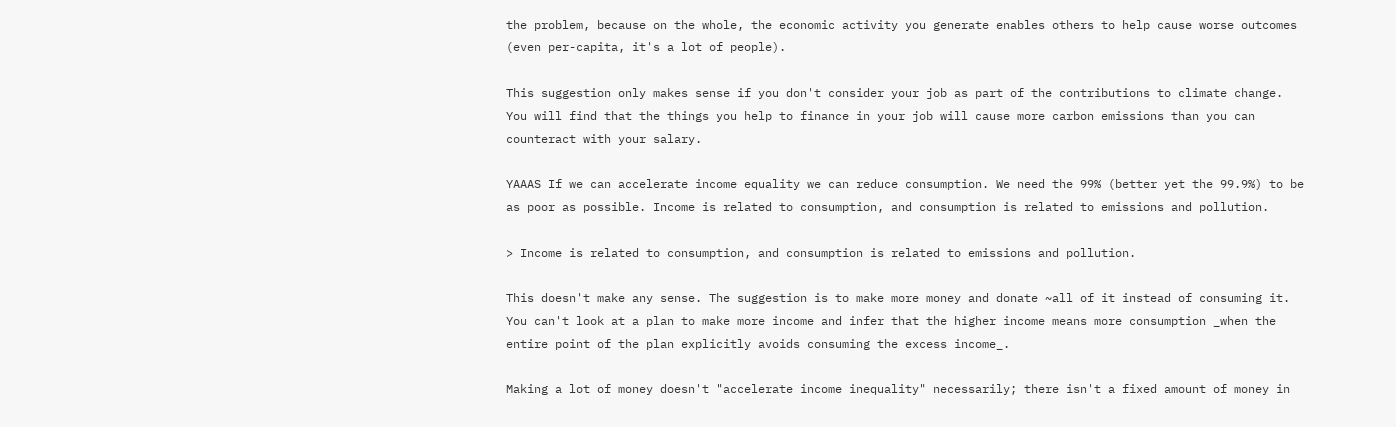the problem, because on the whole, the economic activity you generate enables others to help cause worse outcomes (even per-capita, it's a lot of people).

This suggestion only makes sense if you don't consider your job as part of the contributions to climate change. You will find that the things you help to finance in your job will cause more carbon emissions than you can counteract with your salary.

YAAAS If we can accelerate income equality we can reduce consumption. We need the 99% (better yet the 99.9%) to be as poor as possible. Income is related to consumption, and consumption is related to emissions and pollution.

> Income is related to consumption, and consumption is related to emissions and pollution.

This doesn't make any sense. The suggestion is to make more money and donate ~all of it instead of consuming it. You can't look at a plan to make more income and infer that the higher income means more consumption _when the entire point of the plan explicitly avoids consuming the excess income_.

Making a lot of money doesn't "accelerate income inequality" necessarily; there isn't a fixed amount of money in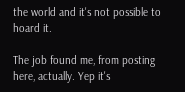the world and it's not possible to hoard it.

The job found me, from posting here, actually. Yep it's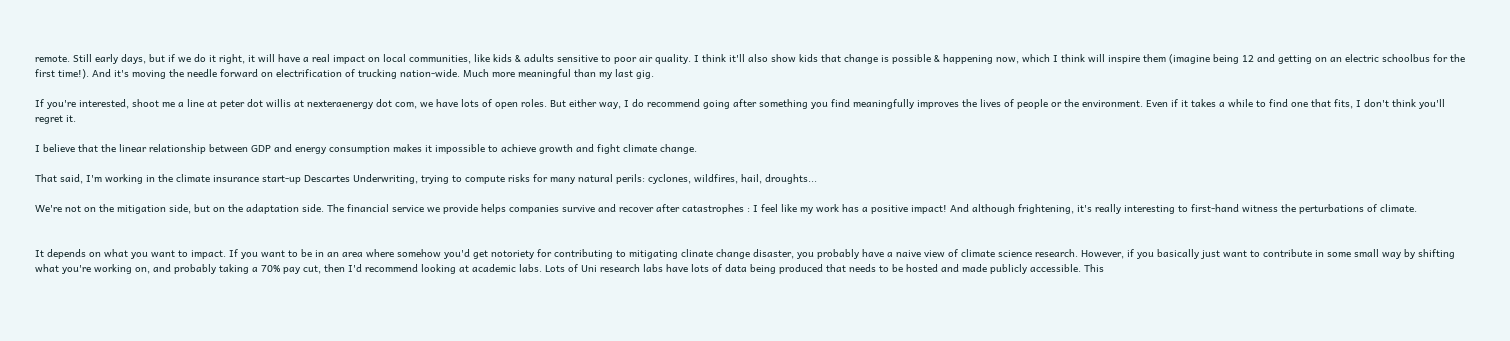remote. Still early days, but if we do it right, it will have a real impact on local communities, like kids & adults sensitive to poor air quality. I think it'll also show kids that change is possible & happening now, which I think will inspire them (imagine being 12 and getting on an electric schoolbus for the first time!). And it's moving the needle forward on electrification of trucking nation-wide. Much more meaningful than my last gig.

If you're interested, shoot me a line at peter dot willis at nexteraenergy dot com, we have lots of open roles. But either way, I do recommend going after something you find meaningfully improves the lives of people or the environment. Even if it takes a while to find one that fits, I don't think you'll regret it.

I believe that the linear relationship between GDP and energy consumption makes it impossible to achieve growth and fight climate change.

That said, I'm working in the climate insurance start-up Descartes Underwriting, trying to compute risks for many natural perils: cyclones, wildfires, hail, droughts...

We're not on the mitigation side, but on the adaptation side. The financial service we provide helps companies survive and recover after catastrophes : I feel like my work has a positive impact! And although frightening, it's really interesting to first-hand witness the perturbations of climate.


It depends on what you want to impact. If you want to be in an area where somehow you'd get notoriety for contributing to mitigating clinate change disaster, you probably have a naive view of climate science research. However, if you basically just want to contribute in some small way by shifting what you're working on, and probably taking a 70% pay cut, then I'd recommend looking at academic labs. Lots of Uni research labs have lots of data being produced that needs to be hosted and made publicly accessible. This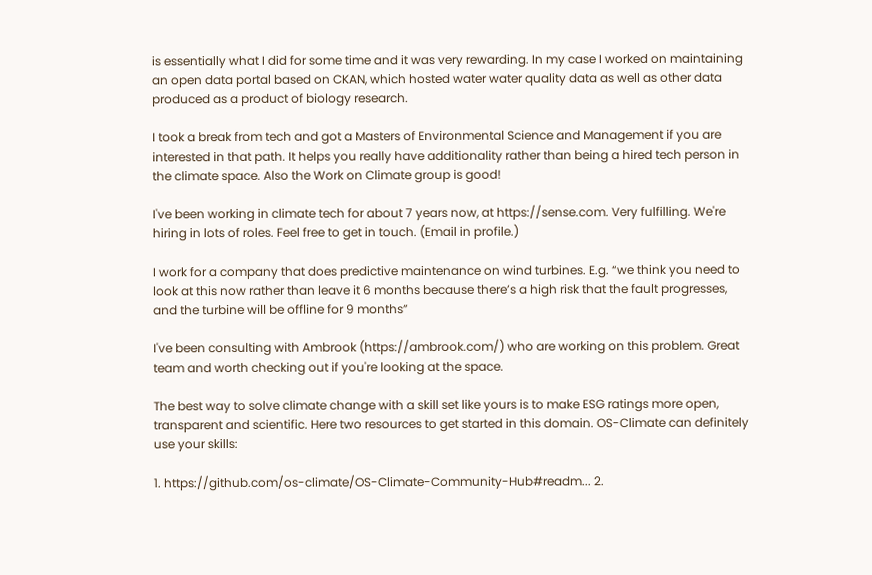is essentially what I did for some time and it was very rewarding. In my case I worked on maintaining an open data portal based on CKAN, which hosted water water quality data as well as other data produced as a product of biology research.

I took a break from tech and got a Masters of Environmental Science and Management if you are interested in that path. It helps you really have additionality rather than being a hired tech person in the climate space. Also the Work on Climate group is good!

I've been working in climate tech for about 7 years now, at https://sense.com. Very fulfilling. We're hiring in lots of roles. Feel free to get in touch. (Email in profile.)

I work for a company that does predictive maintenance on wind turbines. E.g. “we think you need to look at this now rather than leave it 6 months because there’s a high risk that the fault progresses, and the turbine will be offline for 9 months”

I've been consulting with Ambrook (https://ambrook.com/) who are working on this problem. Great team and worth checking out if you're looking at the space.

The best way to solve climate change with a skill set like yours is to make ESG ratings more open, transparent and scientific. Here two resources to get started in this domain. OS-Climate can definitely use your skills:

1. https://github.com/os-climate/OS-Climate-Community-Hub#readm... 2.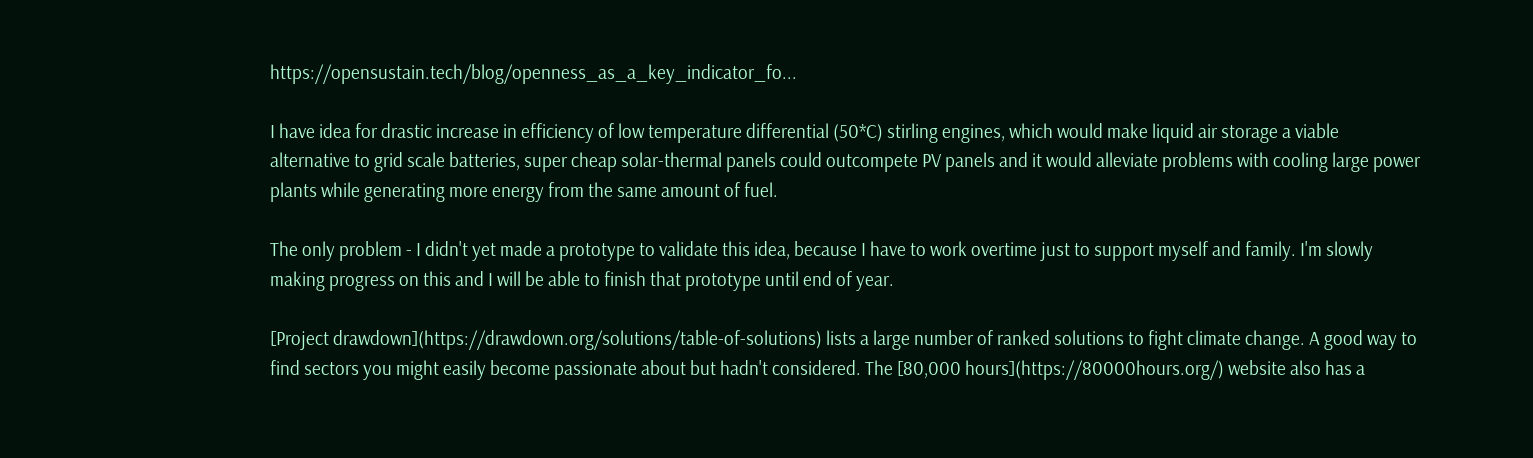https://opensustain.tech/blog/openness_as_a_key_indicator_fo...

I have idea for drastic increase in efficiency of low temperature differential (50*C) stirling engines, which would make liquid air storage a viable alternative to grid scale batteries, super cheap solar-thermal panels could outcompete PV panels and it would alleviate problems with cooling large power plants while generating more energy from the same amount of fuel.

The only problem - I didn't yet made a prototype to validate this idea, because I have to work overtime just to support myself and family. I'm slowly making progress on this and I will be able to finish that prototype until end of year.

[Project drawdown](https://drawdown.org/solutions/table-of-solutions) lists a large number of ranked solutions to fight climate change. A good way to find sectors you might easily become passionate about but hadn't considered. The [80,000 hours](https://80000hours.org/) website also has a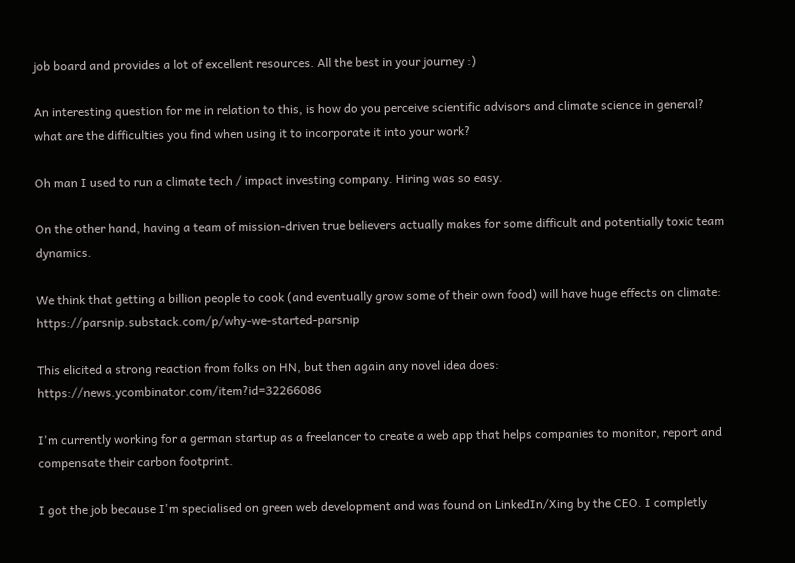job board and provides a lot of excellent resources. All the best in your journey :)

An interesting question for me in relation to this, is how do you perceive scientific advisors and climate science in general? what are the difficulties you find when using it to incorporate it into your work?

Oh man I used to run a climate tech / impact investing company. Hiring was so easy.

On the other hand, having a team of mission-driven true believers actually makes for some difficult and potentially toxic team dynamics.

We think that getting a billion people to cook (and eventually grow some of their own food) will have huge effects on climate: https://parsnip.substack.com/p/why-we-started-parsnip

This elicited a strong reaction from folks on HN, but then again any novel idea does: https://news.ycombinator.com/item?id=32266086

I'm currently working for a german startup as a freelancer to create a web app that helps companies to monitor, report and compensate their carbon footprint.

I got the job because I'm specialised on green web development and was found on LinkedIn/Xing by the CEO. I completly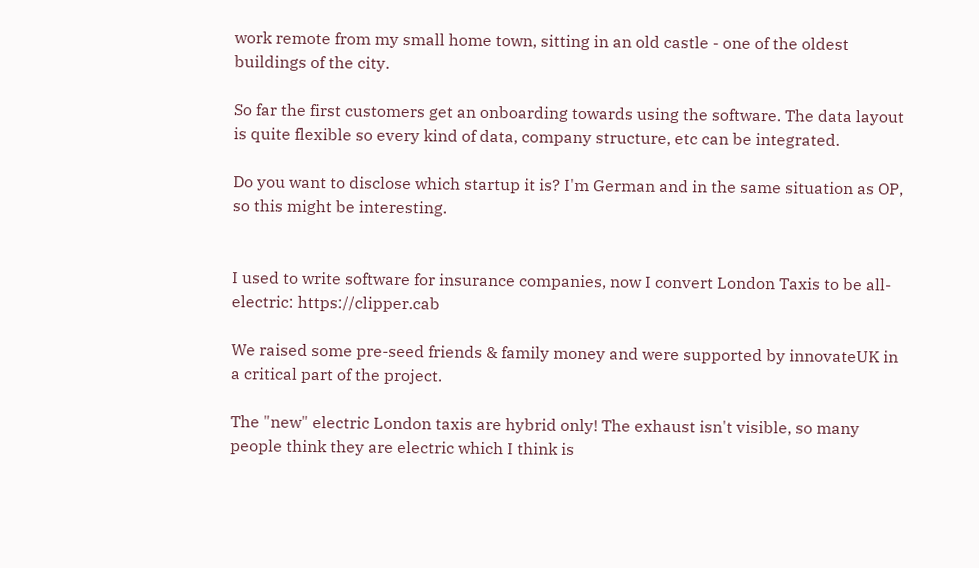work remote from my small home town, sitting in an old castle - one of the oldest buildings of the city.

So far the first customers get an onboarding towards using the software. The data layout is quite flexible so every kind of data, company structure, etc can be integrated.

Do you want to disclose which startup it is? I'm German and in the same situation as OP, so this might be interesting.


I used to write software for insurance companies, now I convert London Taxis to be all-electric: https://clipper.cab

We raised some pre-seed friends & family money and were supported by innovateUK in a critical part of the project.

The "new" electric London taxis are hybrid only! The exhaust isn't visible, so many people think they are electric which I think is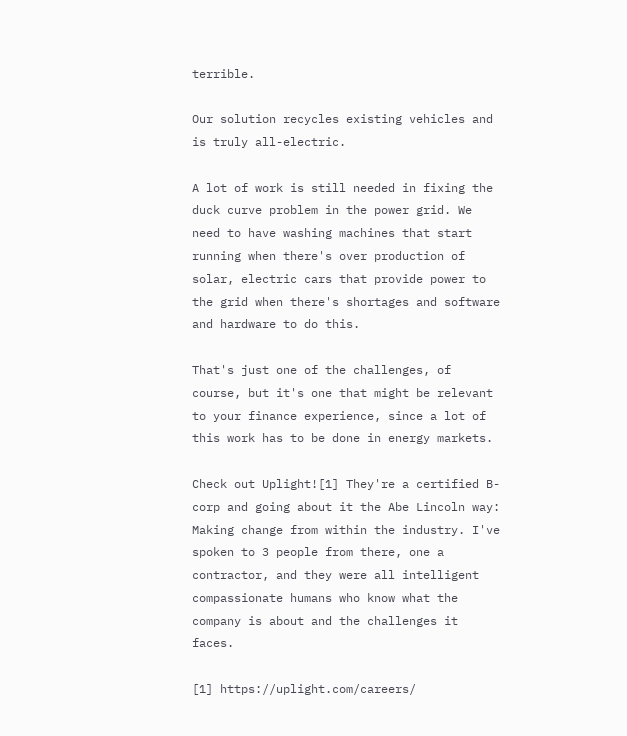terrible.

Our solution recycles existing vehicles and is truly all-electric.

A lot of work is still needed in fixing the duck curve problem in the power grid. We need to have washing machines that start running when there's over production of solar, electric cars that provide power to the grid when there's shortages and software and hardware to do this.

That's just one of the challenges, of course, but it's one that might be relevant to your finance experience, since a lot of this work has to be done in energy markets.

Check out Uplight![1] They're a certified B-corp and going about it the Abe Lincoln way: Making change from within the industry. I've spoken to 3 people from there, one a contractor, and they were all intelligent compassionate humans who know what the company is about and the challenges it faces.

[1] https://uplight.com/careers/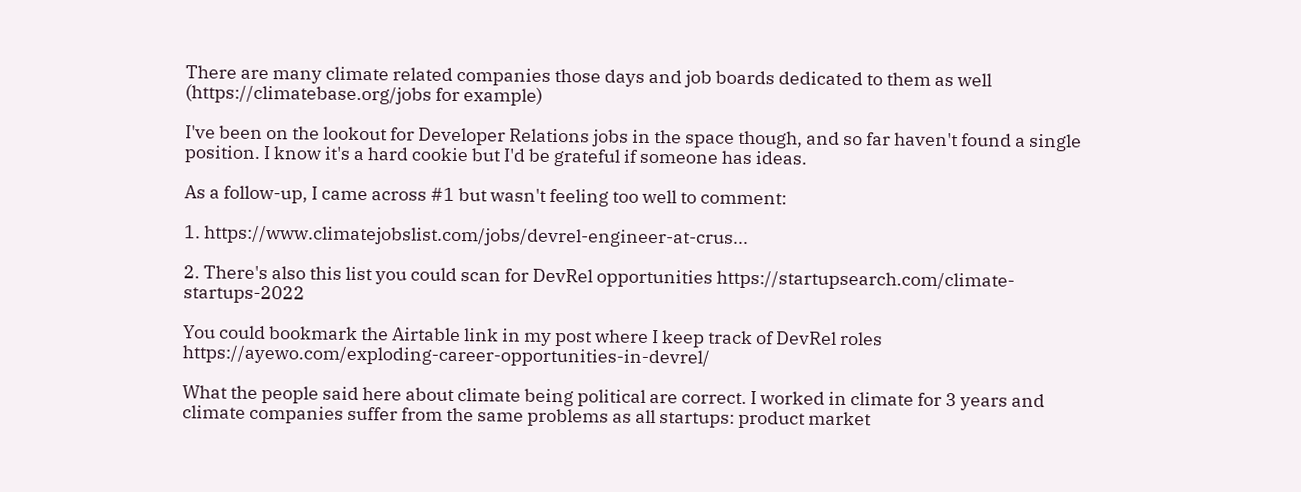There are many climate related companies those days and job boards dedicated to them as well (https://climatebase.org/jobs for example)

I've been on the lookout for Developer Relations jobs in the space though, and so far haven't found a single position. I know it's a hard cookie but I'd be grateful if someone has ideas.

As a follow-up, I came across #1 but wasn't feeling too well to comment:

1. https://www.climatejobslist.com/jobs/devrel-engineer-at-crus...

2. There's also this list you could scan for DevRel opportunities https://startupsearch.com/climate-startups-2022

You could bookmark the Airtable link in my post where I keep track of DevRel roles https://ayewo.com/exploding-career-opportunities-in-devrel/

What the people said here about climate being political are correct. I worked in climate for 3 years and climate companies suffer from the same problems as all startups: product market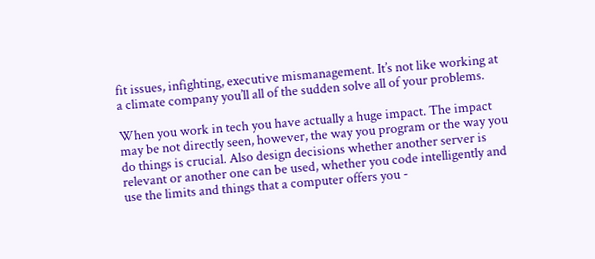fit issues, infighting, executive mismanagement. It’s not like working at a climate company you’ll all of the sudden solve all of your problems.

When you work in tech you have actually a huge impact. The impact may be not directly seen, however, the way you program or the way you do things is crucial. Also design decisions whether another server is relevant or another one can be used, whether you code intelligently and use the limits and things that a computer offers you -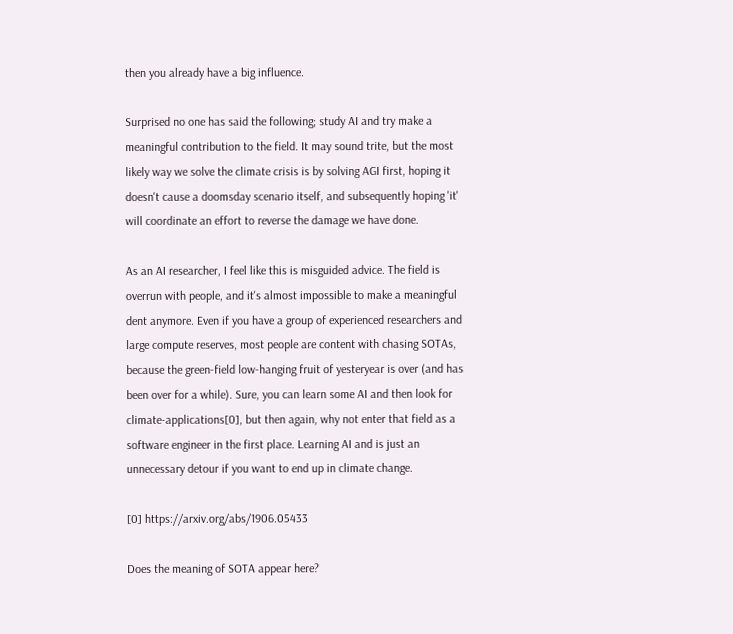then you already have a big influence.

Surprised no one has said the following; study AI and try make a meaningful contribution to the field. It may sound trite, but the most likely way we solve the climate crisis is by solving AGI first, hoping it doesn't cause a doomsday scenario itself, and subsequently hoping 'it' will coordinate an effort to reverse the damage we have done.

As an AI researcher, I feel like this is misguided advice. The field is overrun with people, and it's almost impossible to make a meaningful dent anymore. Even if you have a group of experienced researchers and large compute reserves, most people are content with chasing SOTAs, because the green-field low-hanging fruit of yesteryear is over (and has been over for a while). Sure, you can learn some AI and then look for climate-applications[0], but then again, why not enter that field as a software engineer in the first place. Learning AI and is just an unnecessary detour if you want to end up in climate change.

[0] https://arxiv.org/abs/1906.05433

Does the meaning of SOTA appear here?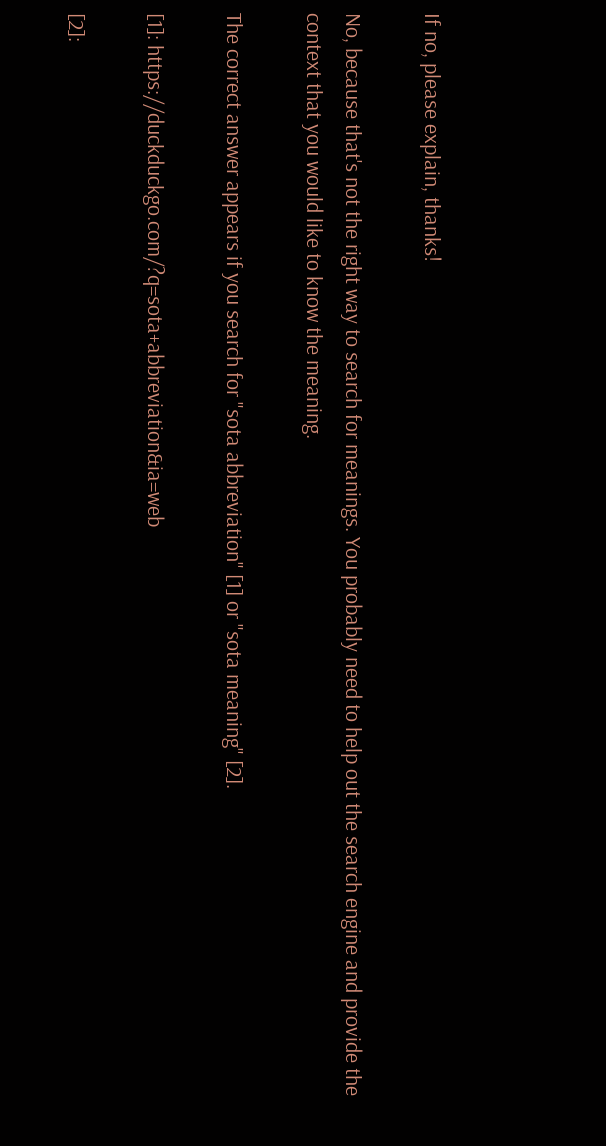If no, please explain, thanks!

No, because that's not the right way to search for meanings. You probably need to help out the search engine and provide the context that you would like to know the meaning.

The correct answer appears if you search for "sota abbreviation" [1] or "sota meaning" [2].

[1]: https://duckduckgo.com/?q=sota+abbreviation&ia=web

[2]: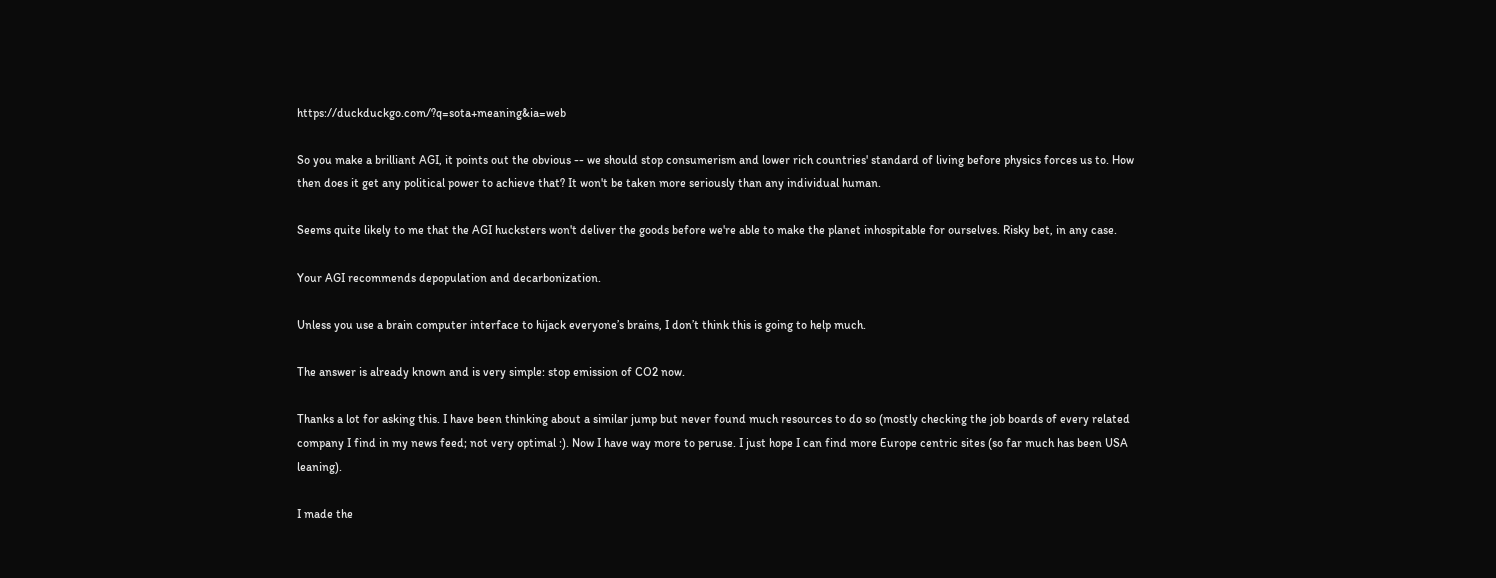https://duckduckgo.com/?q=sota+meaning&ia=web

So you make a brilliant AGI, it points out the obvious -- we should stop consumerism and lower rich countries' standard of living before physics forces us to. How then does it get any political power to achieve that? It won't be taken more seriously than any individual human.

Seems quite likely to me that the AGI hucksters won't deliver the goods before we're able to make the planet inhospitable for ourselves. Risky bet, in any case.

Your AGI recommends depopulation and decarbonization.

Unless you use a brain computer interface to hijack everyone’s brains, I don’t think this is going to help much.

The answer is already known and is very simple: stop emission of CO2 now.

Thanks a lot for asking this. I have been thinking about a similar jump but never found much resources to do so (mostly checking the job boards of every related company I find in my news feed; not very optimal :). Now I have way more to peruse. I just hope I can find more Europe centric sites (so far much has been USA leaning).

I made the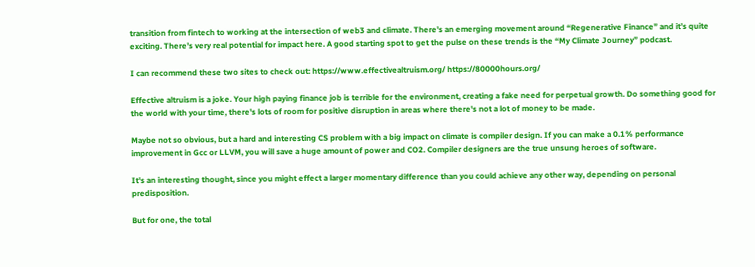transition from fintech to working at the intersection of web3 and climate. There’s an emerging movement around “Regenerative Finance” and it’s quite exciting. There’s very real potential for impact here. A good starting spot to get the pulse on these trends is the “My Climate Journey” podcast.

I can recommend these two sites to check out: https://www.effectivealtruism.org/ https://80000hours.org/

Effective altruism is a joke. Your high paying finance job is terrible for the environment, creating a fake need for perpetual growth. Do something good for the world with your time, there's lots of room for positive disruption in areas where there's not a lot of money to be made.

Maybe not so obvious, but a hard and interesting CS problem with a big impact on climate is compiler design. If you can make a 0.1% performance improvement in Gcc or LLVM, you will save a huge amount of power and CO2. Compiler designers are the true unsung heroes of software.

It's an interesting thought, since you might effect a larger momentary difference than you could achieve any other way, depending on personal predisposition.

But for one, the total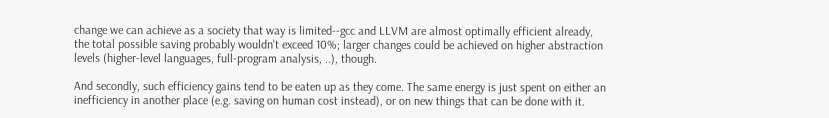change we can achieve as a society that way is limited--gcc and LLVM are almost optimally efficient already, the total possible saving probably wouldn't exceed 10%; larger changes could be achieved on higher abstraction levels (higher-level languages, full-program analysis, ..), though.

And secondly, such efficiency gains tend to be eaten up as they come. The same energy is just spent on either an inefficiency in another place (e.g. saving on human cost instead), or on new things that can be done with it.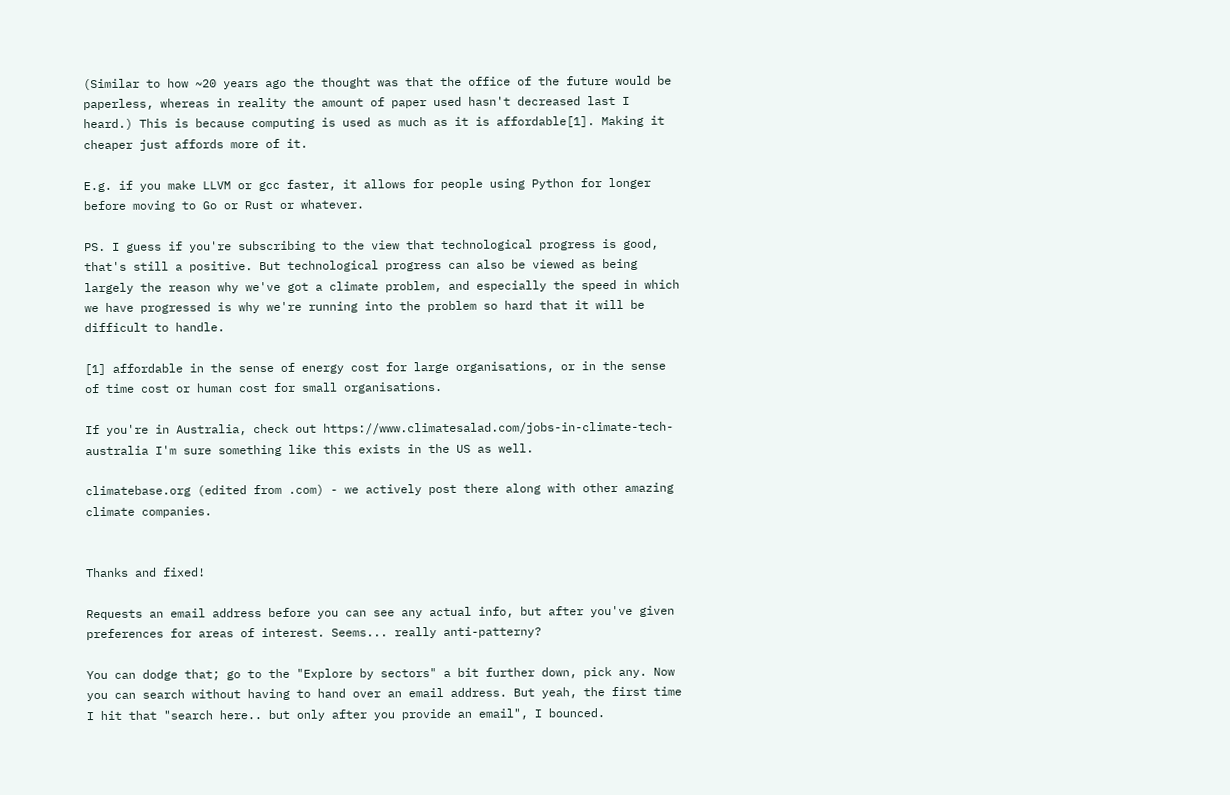(Similar to how ~20 years ago the thought was that the office of the future would be paperless, whereas in reality the amount of paper used hasn't decreased last I heard.) This is because computing is used as much as it is affordable[1]. Making it cheaper just affords more of it.

E.g. if you make LLVM or gcc faster, it allows for people using Python for longer before moving to Go or Rust or whatever.

PS. I guess if you're subscribing to the view that technological progress is good, that's still a positive. But technological progress can also be viewed as being largely the reason why we've got a climate problem, and especially the speed in which we have progressed is why we're running into the problem so hard that it will be difficult to handle.

[1] affordable in the sense of energy cost for large organisations, or in the sense of time cost or human cost for small organisations.

If you're in Australia, check out https://www.climatesalad.com/jobs-in-climate-tech-australia I'm sure something like this exists in the US as well.

climatebase.org (edited from .com) - we actively post there along with other amazing climate companies.


Thanks and fixed!

Requests an email address before you can see any actual info, but after you've given preferences for areas of interest. Seems... really anti-patterny?

You can dodge that; go to the "Explore by sectors" a bit further down, pick any. Now you can search without having to hand over an email address. But yeah, the first time I hit that "search here.. but only after you provide an email", I bounced.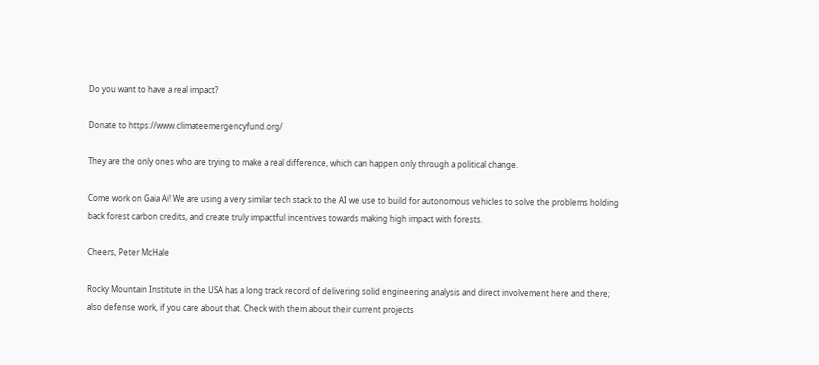Do you want to have a real impact?

Donate to https://www.climateemergencyfund.org/

They are the only ones who are trying to make a real difference, which can happen only through a political change.

Come work on Gaia Ai! We are using a very similar tech stack to the AI we use to build for autonomous vehicles to solve the problems holding back forest carbon credits, and create truly impactful incentives towards making high impact with forests.

Cheers, Peter McHale

Rocky Mountain Institute in the USA has a long track record of delivering solid engineering analysis and direct involvement here and there; also defense work, if you care about that. Check with them about their current projects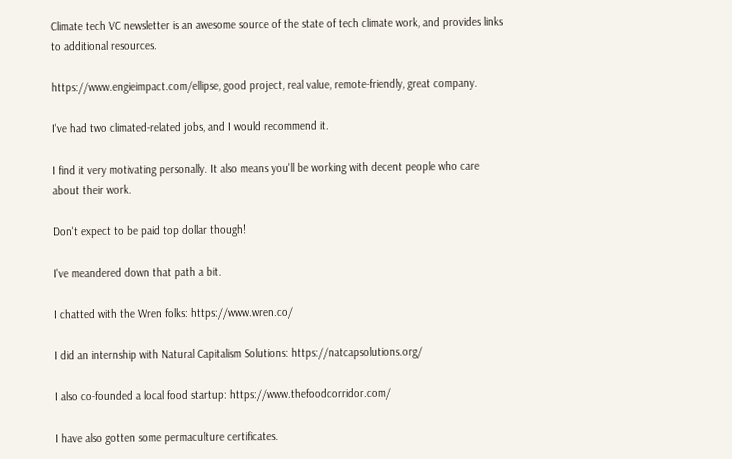Climate tech VC newsletter is an awesome source of the state of tech climate work, and provides links to additional resources.

https://www.engieimpact.com/ellipse, good project, real value, remote-friendly, great company.

I've had two climated-related jobs, and I would recommend it.

I find it very motivating personally. It also means you'll be working with decent people who care about their work.

Don't expect to be paid top dollar though!

I've meandered down that path a bit.

I chatted with the Wren folks: https://www.wren.co/

I did an internship with Natural Capitalism Solutions: https://natcapsolutions.org/

I also co-founded a local food startup: https://www.thefoodcorridor.com/

I have also gotten some permaculture certificates.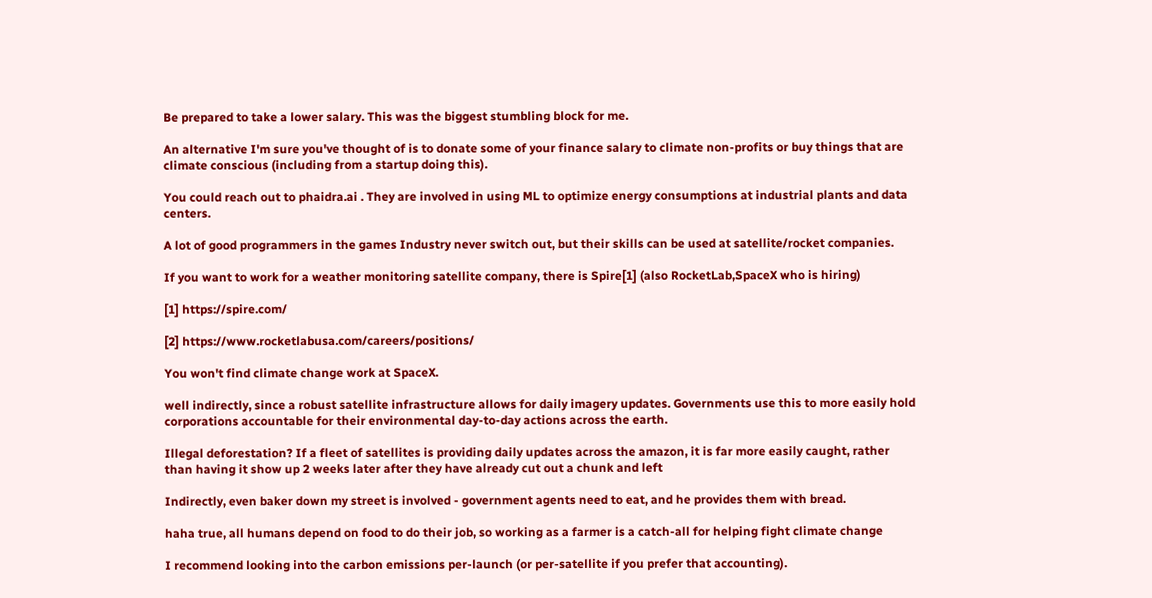Be prepared to take a lower salary. This was the biggest stumbling block for me.

An alternative I'm sure you've thought of is to donate some of your finance salary to climate non-profits or buy things that are climate conscious (including from a startup doing this).

You could reach out to phaidra.ai . They are involved in using ML to optimize energy consumptions at industrial plants and data centers.

A lot of good programmers in the games Industry never switch out, but their skills can be used at satellite/rocket companies.

If you want to work for a weather monitoring satellite company, there is Spire[1] (also RocketLab,SpaceX who is hiring)

[1] https://spire.com/

[2] https://www.rocketlabusa.com/careers/positions/

You won't find climate change work at SpaceX.

well indirectly, since a robust satellite infrastructure allows for daily imagery updates. Governments use this to more easily hold corporations accountable for their environmental day-to-day actions across the earth.

Illegal deforestation? If a fleet of satellites is providing daily updates across the amazon, it is far more easily caught, rather than having it show up 2 weeks later after they have already cut out a chunk and left

Indirectly, even baker down my street is involved - government agents need to eat, and he provides them with bread.

haha true, all humans depend on food to do their job, so working as a farmer is a catch-all for helping fight climate change

I recommend looking into the carbon emissions per-launch (or per-satellite if you prefer that accounting).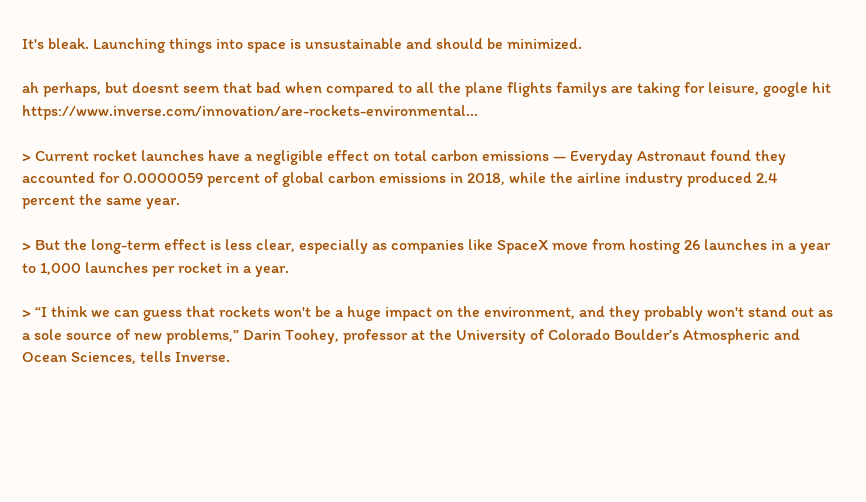It's bleak. Launching things into space is unsustainable and should be minimized.

ah perhaps, but doesnt seem that bad when compared to all the plane flights familys are taking for leisure, google hit https://www.inverse.com/innovation/are-rockets-environmental...

> Current rocket launches have a negligible effect on total carbon emissions — Everyday Astronaut found they accounted for 0.0000059 percent of global carbon emissions in 2018, while the airline industry produced 2.4 percent the same year.

> But the long-term effect is less clear, especially as companies like SpaceX move from hosting 26 launches in a year to 1,000 launches per rocket in a year.

> “I think we can guess that rockets won't be a huge impact on the environment, and they probably won't stand out as a sole source of new problems,” Darin Toohey, professor at the University of Colorado Boulder’s Atmospheric and Ocean Sciences, tells Inverse.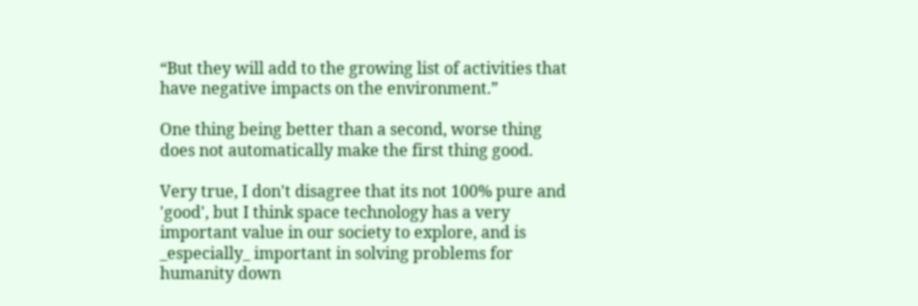“But they will add to the growing list of activities that have negative impacts on the environment.”

One thing being better than a second, worse thing does not automatically make the first thing good.

Very true, I don't disagree that its not 100% pure and 'good', but I think space technology has a very important value in our society to explore, and is _especially_ important in solving problems for humanity down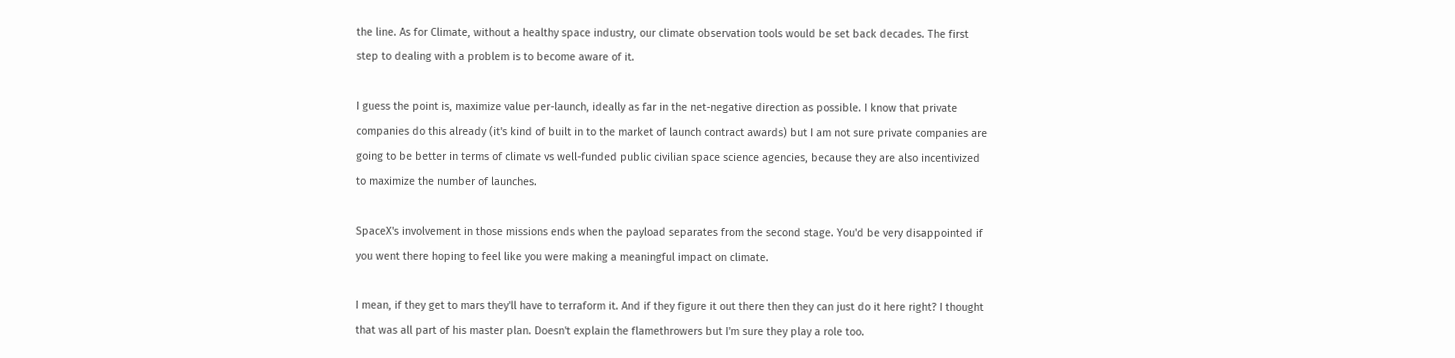the line. As for Climate, without a healthy space industry, our climate observation tools would be set back decades. The first step to dealing with a problem is to become aware of it.

I guess the point is, maximize value per-launch, ideally as far in the net-negative direction as possible. I know that private companies do this already (it's kind of built in to the market of launch contract awards) but I am not sure private companies are going to be better in terms of climate vs well-funded public civilian space science agencies, because they are also incentivized to maximize the number of launches.

SpaceX's involvement in those missions ends when the payload separates from the second stage. You'd be very disappointed if you went there hoping to feel like you were making a meaningful impact on climate.

I mean, if they get to mars they'll have to terraform it. And if they figure it out there then they can just do it here right? I thought that was all part of his master plan. Doesn't explain the flamethrowers but I'm sure they play a role too.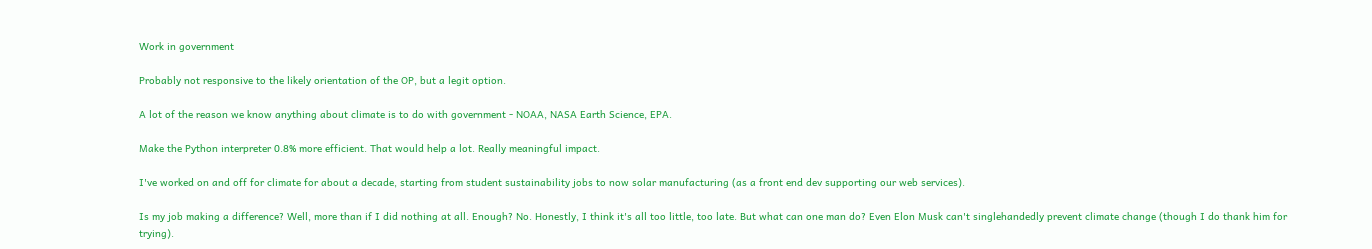Work in government

Probably not responsive to the likely orientation of the OP, but a legit option.

A lot of the reason we know anything about climate is to do with government - NOAA, NASA Earth Science, EPA.

Make the Python interpreter 0.8% more efficient. That would help a lot. Really meaningful impact.

I've worked on and off for climate for about a decade, starting from student sustainability jobs to now solar manufacturing (as a front end dev supporting our web services).

Is my job making a difference? Well, more than if I did nothing at all. Enough? No. Honestly, I think it's all too little, too late. But what can one man do? Even Elon Musk can't singlehandedly prevent climate change (though I do thank him for trying).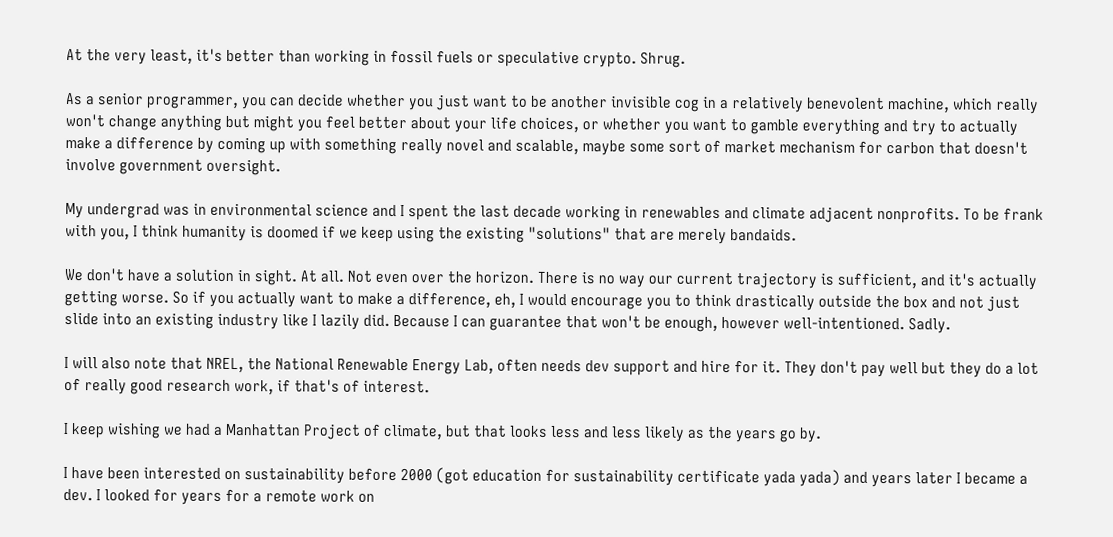At the very least, it's better than working in fossil fuels or speculative crypto. Shrug.

As a senior programmer, you can decide whether you just want to be another invisible cog in a relatively benevolent machine, which really won't change anything but might you feel better about your life choices, or whether you want to gamble everything and try to actually make a difference by coming up with something really novel and scalable, maybe some sort of market mechanism for carbon that doesn't involve government oversight.

My undergrad was in environmental science and I spent the last decade working in renewables and climate adjacent nonprofits. To be frank with you, I think humanity is doomed if we keep using the existing "solutions" that are merely bandaids.

We don't have a solution in sight. At all. Not even over the horizon. There is no way our current trajectory is sufficient, and it's actually getting worse. So if you actually want to make a difference, eh, I would encourage you to think drastically outside the box and not just slide into an existing industry like I lazily did. Because I can guarantee that won't be enough, however well-intentioned. Sadly.

I will also note that NREL, the National Renewable Energy Lab, often needs dev support and hire for it. They don't pay well but they do a lot of really good research work, if that's of interest.

I keep wishing we had a Manhattan Project of climate, but that looks less and less likely as the years go by.

I have been interested on sustainability before 2000 (got education for sustainability certificate yada yada) and years later I became a dev. I looked for years for a remote work on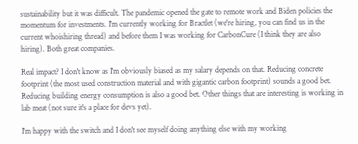sustainability but it was difficult. The pandemic opened the gate to remote work and Biden policies the momentum for investments. I'm currently working for Bractlet (we're hiring, you can find us in the current whoishiring thread) and before them I was working for CarbonCure (I think they are also hiring). Both great companies.

Real impact? I don't know as I'm obviously biased as my salary depends on that. Reducing concrete footprint (the most used construction material and with gigantic carbon footprint) sounds a good bet. Reducing building energy consumption is also a good bet. Other things that are interesting is working in lab meat (not sure it's a place for devs yet).

I'm happy with the switch and I don't see myself doing anything else with my working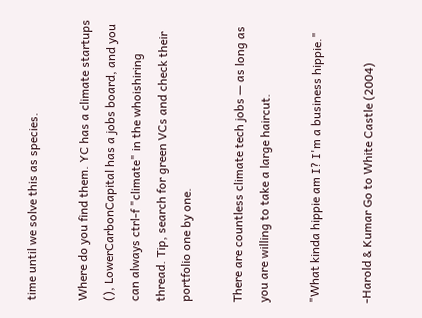time until we solve this as species.

Where do you find them. YC has a climate startups (), LowerCarbonCapital has a jobs board, and you can always ctrl-f "climate" in the whoishiring thread. Tip, search for green VCs and check their portfolio one by one.

There are countless climate tech jobs — as long as you are willing to take a large haircut.

"What kinda hippie am I? I'm a business hippie."

-Harold & Kumar Go to White Castle (2004)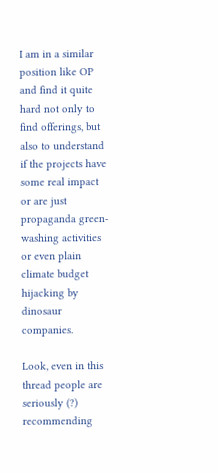I am in a similar position like OP and find it quite hard not only to find offerings, but also to understand if the projects have some real impact or are just propaganda green-washing activities or even plain climate budget hijacking by dinosaur companies.

Look, even in this thread people are seriously (?) recommending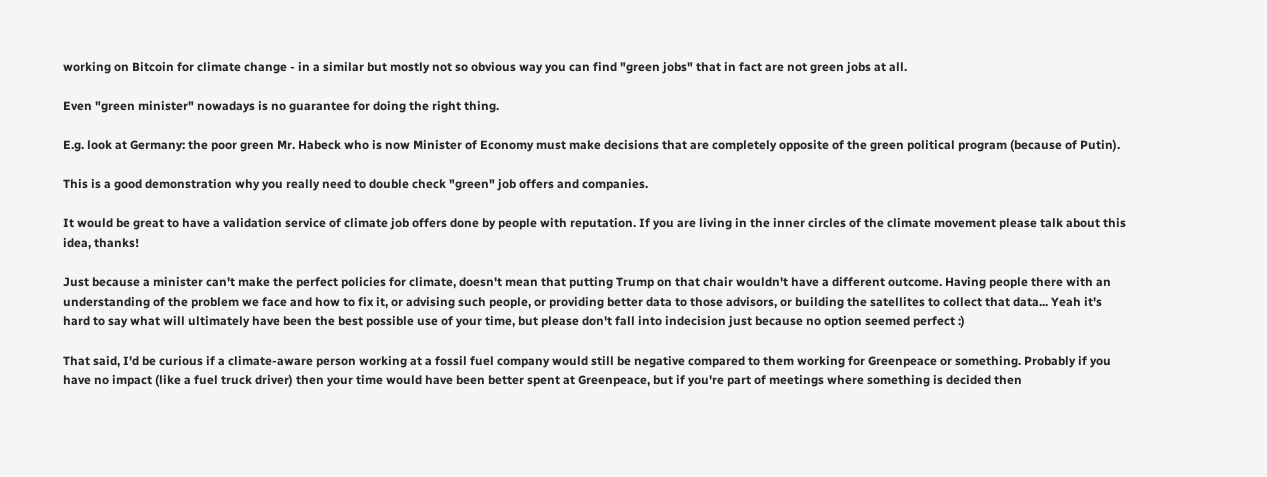working on Bitcoin for climate change - in a similar but mostly not so obvious way you can find "green jobs" that in fact are not green jobs at all.

Even "green minister" nowadays is no guarantee for doing the right thing.

E.g. look at Germany: the poor green Mr. Habeck who is now Minister of Economy must make decisions that are completely opposite of the green political program (because of Putin).

This is a good demonstration why you really need to double check "green" job offers and companies.

It would be great to have a validation service of climate job offers done by people with reputation. If you are living in the inner circles of the climate movement please talk about this idea, thanks!

Just because a minister can't make the perfect policies for climate, doesn't mean that putting Trump on that chair wouldn't have a different outcome. Having people there with an understanding of the problem we face and how to fix it, or advising such people, or providing better data to those advisors, or building the satellites to collect that data... Yeah it's hard to say what will ultimately have been the best possible use of your time, but please don't fall into indecision just because no option seemed perfect :)

That said, I'd be curious if a climate-aware person working at a fossil fuel company would still be negative compared to them working for Greenpeace or something. Probably if you have no impact (like a fuel truck driver) then your time would have been better spent at Greenpeace, but if you're part of meetings where something is decided then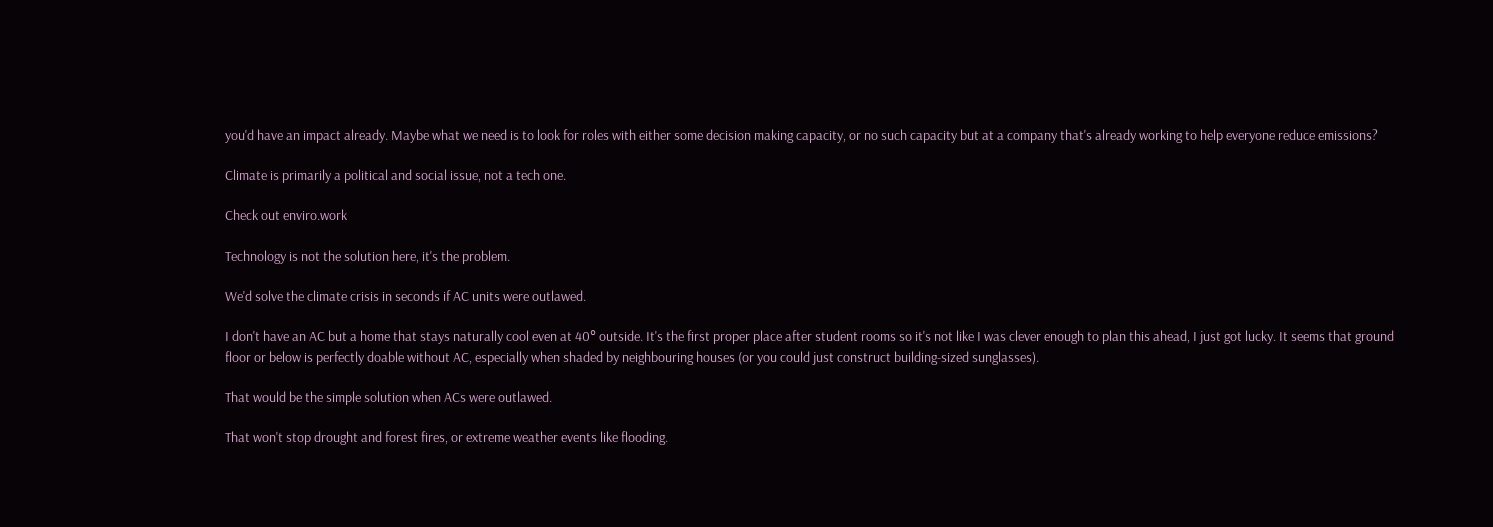you'd have an impact already. Maybe what we need is to look for roles with either some decision making capacity, or no such capacity but at a company that's already working to help everyone reduce emissions?

Climate is primarily a political and social issue, not a tech one.

Check out enviro.work

Technology is not the solution here, it's the problem.

We'd solve the climate crisis in seconds if AC units were outlawed.

I don't have an AC but a home that stays naturally cool even at 40° outside. It's the first proper place after student rooms so it's not like I was clever enough to plan this ahead, I just got lucky. It seems that ground floor or below is perfectly doable without AC, especially when shaded by neighbouring houses (or you could just construct building-sized sunglasses).

That would be the simple solution when ACs were outlawed.

That won't stop drought and forest fires, or extreme weather events like flooding.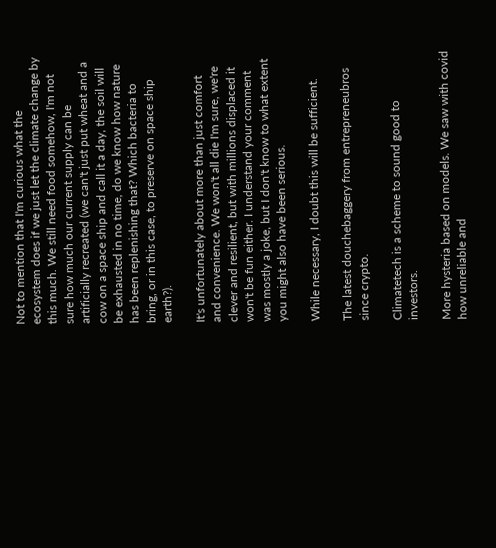Not to mention that I'm curious what the ecosystem does if we just let the climate change by this much. We still need food somehow, I'm not sure how much our current supply can be artificially recreated (we can't just put wheat and a cow on a space ship and call it a day, the soil will be exhausted in no time, do we know how nature has been replenishing that? Which bacteria to bring, or in this case, to preserve on space ship earth?).

It's unfortunately about more than just comfort and convenience. We won't all die I'm sure, we're clever and resilient, but with millions displaced it won't be fun either. I understand your comment was mostly a joke, but I don't know to what extent you might also have been serious.

While necessary, I doubt this will be sufficient.

The latest douchebaggery from entrepreneubros since crypto.

Climatetech is a scheme to sound good to investors.

More hysteria based on models. We saw with covid how unreliable and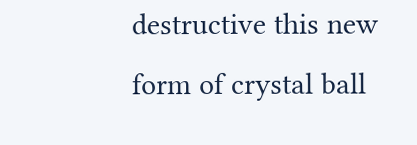destructive this new form of crystal ball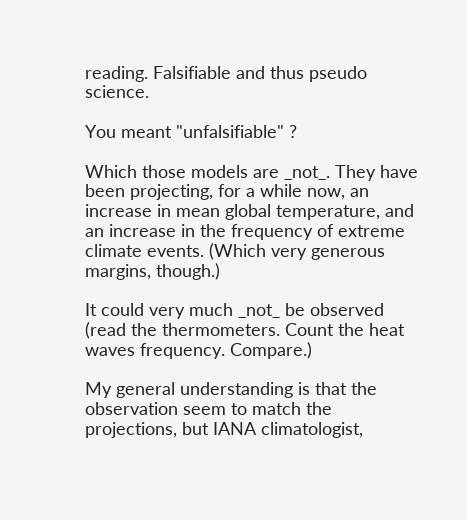reading. Falsifiable and thus pseudo science.

You meant "unfalsifiable" ?

Which those models are _not_. They have been projecting, for a while now, an increase in mean global temperature, and an increase in the frequency of extreme climate events. (Which very generous margins, though.)

It could very much _not_ be observed (read the thermometers. Count the heat waves frequency. Compare.)

My general understanding is that the observation seem to match the projections, but IANA climatologist,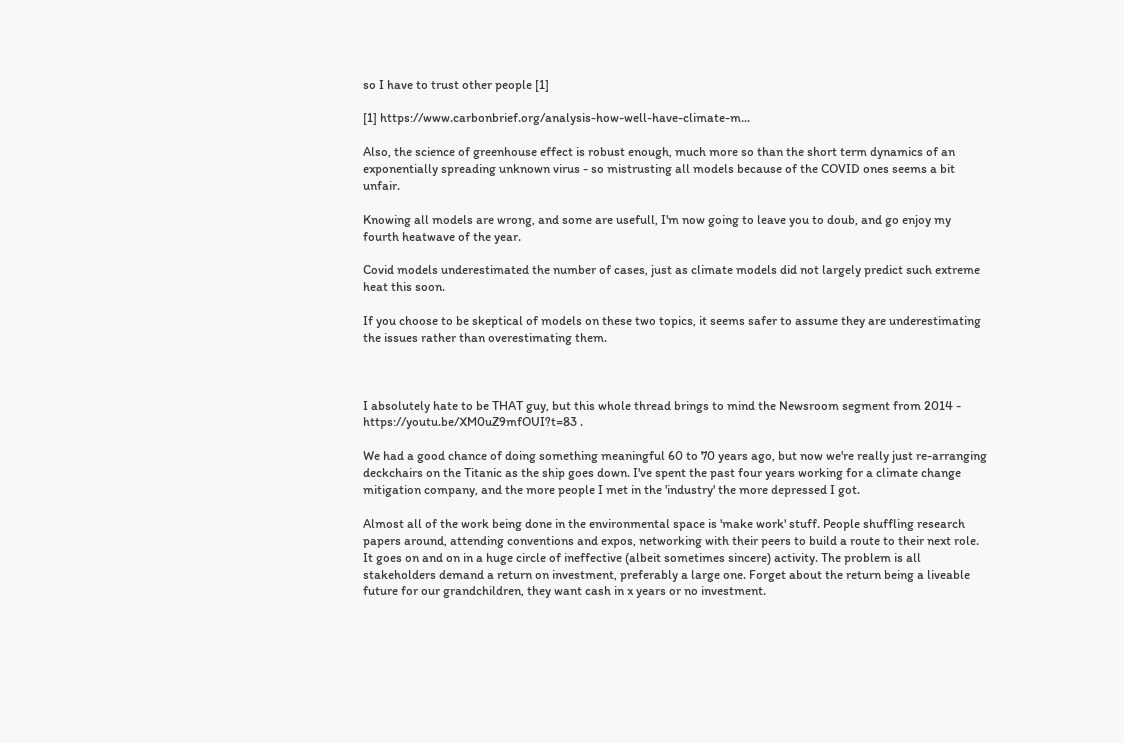so I have to trust other people [1]

[1] https://www.carbonbrief.org/analysis-how-well-have-climate-m...

Also, the science of greenhouse effect is robust enough, much more so than the short term dynamics of an exponentially spreading unknown virus - so mistrusting all models because of the COVID ones seems a bit unfair.

Knowing all models are wrong, and some are usefull, I'm now going to leave you to doub, and go enjoy my fourth heatwave of the year.

Covid models underestimated the number of cases, just as climate models did not largely predict such extreme heat this soon.

If you choose to be skeptical of models on these two topics, it seems safer to assume they are underestimating the issues rather than overestimating them.



I absolutely hate to be THAT guy, but this whole thread brings to mind the Newsroom segment from 2014 - https://youtu.be/XM0uZ9mfOUI?t=83 .

We had a good chance of doing something meaningful 60 to 70 years ago, but now we're really just re-arranging deckchairs on the Titanic as the ship goes down. I've spent the past four years working for a climate change mitigation company, and the more people I met in the 'industry' the more depressed I got.

Almost all of the work being done in the environmental space is 'make work' stuff. People shuffling research papers around, attending conventions and expos, networking with their peers to build a route to their next role. It goes on and on in a huge circle of ineffective (albeit sometimes sincere) activity. The problem is all stakeholders demand a return on investment, preferably a large one. Forget about the return being a liveable future for our grandchildren, they want cash in x years or no investment.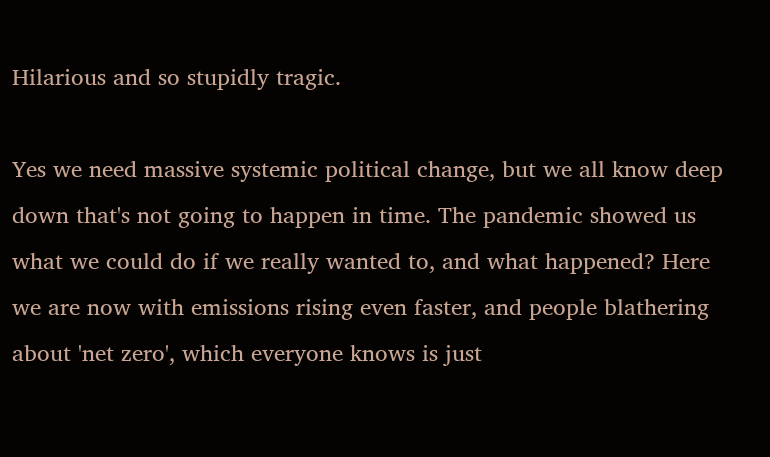Hilarious and so stupidly tragic.

Yes we need massive systemic political change, but we all know deep down that's not going to happen in time. The pandemic showed us what we could do if we really wanted to, and what happened? Here we are now with emissions rising even faster, and people blathering about 'net zero', which everyone knows is just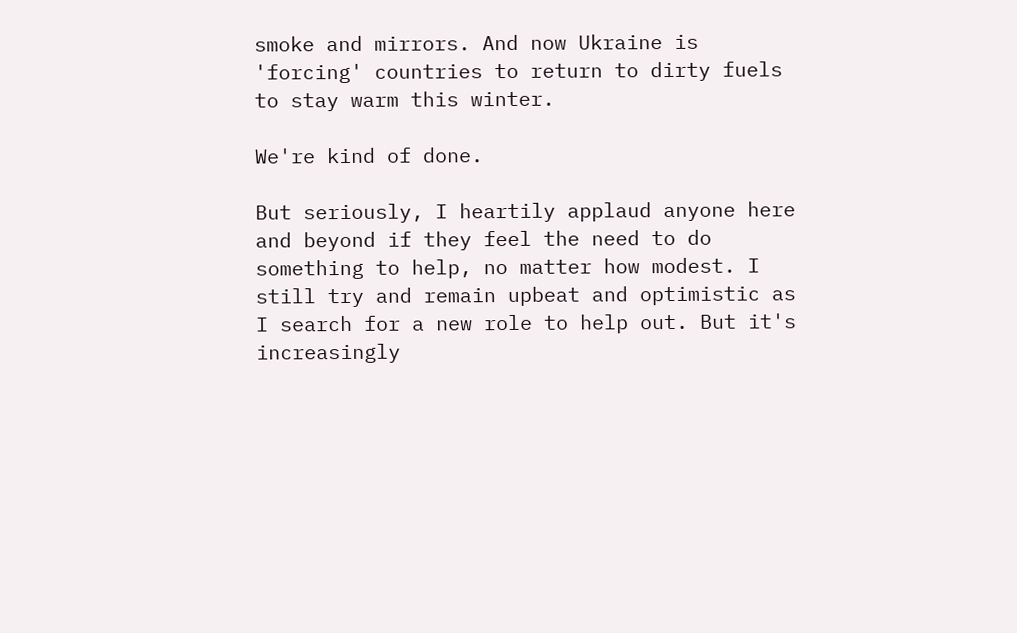smoke and mirrors. And now Ukraine is 'forcing' countries to return to dirty fuels to stay warm this winter.

We're kind of done.

But seriously, I heartily applaud anyone here and beyond if they feel the need to do something to help, no matter how modest. I still try and remain upbeat and optimistic as I search for a new role to help out. But it's increasingly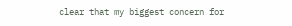clear that my biggest concern for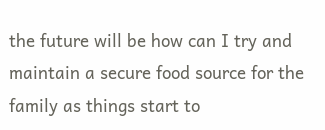the future will be how can I try and maintain a secure food source for the family as things start to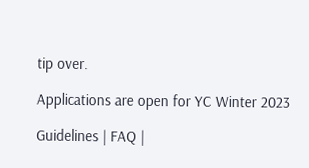tip over.

Applications are open for YC Winter 2023

Guidelines | FAQ |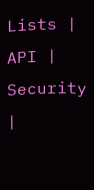Lists | API | Security |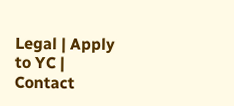Legal | Apply to YC | Contact